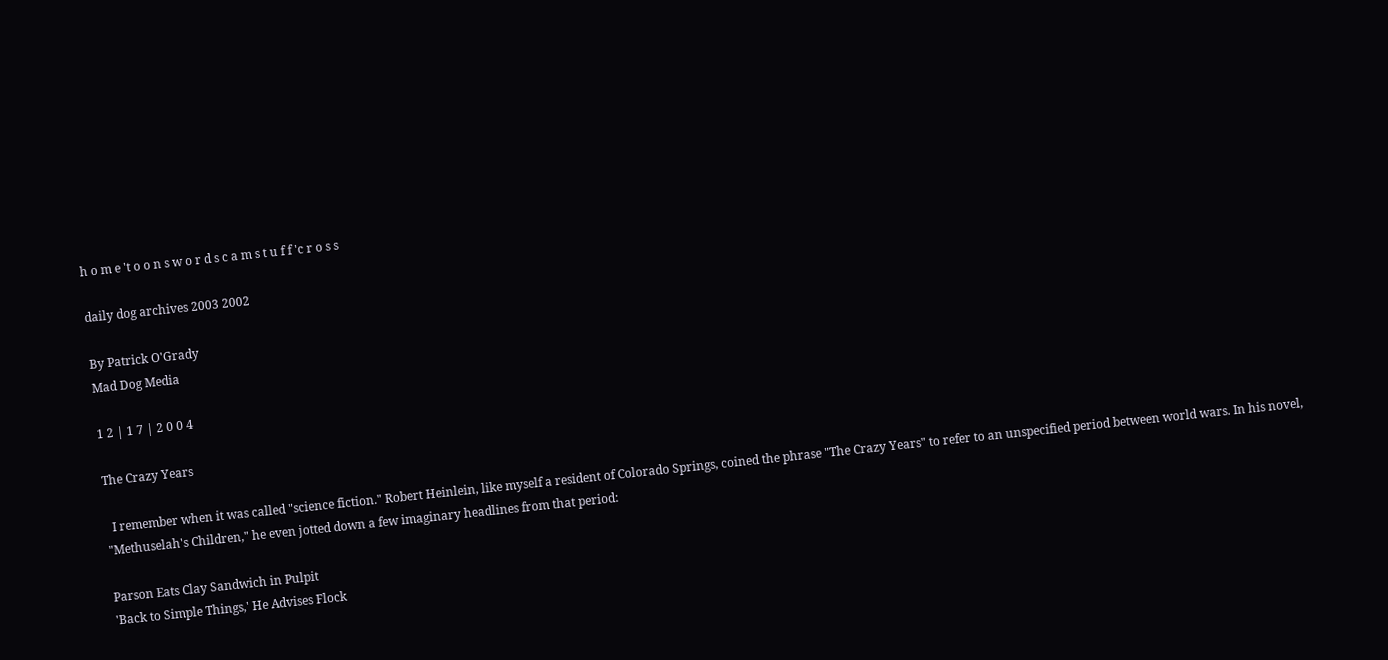h o m e 't o o n s w o r d s c a m s t u f f 'c r o s s

daily dog archives 2003 2002

By Patrick O'Grady
Mad Dog Media

1 2 | 1 7 | 2 0 0 4

The Crazy Years

  I remember when it was called "science fiction." Robert Heinlein, like myself a resident of Colorado Springs, coined the phrase "The Crazy Years" to refer to an unspecified period between world wars. In his novel, "Methuselah's Children," he even jotted down a few imaginary headlines from that period:

Parson Eats Clay Sandwich in Pulpit
'Back to Simple Things,' He Advises Flock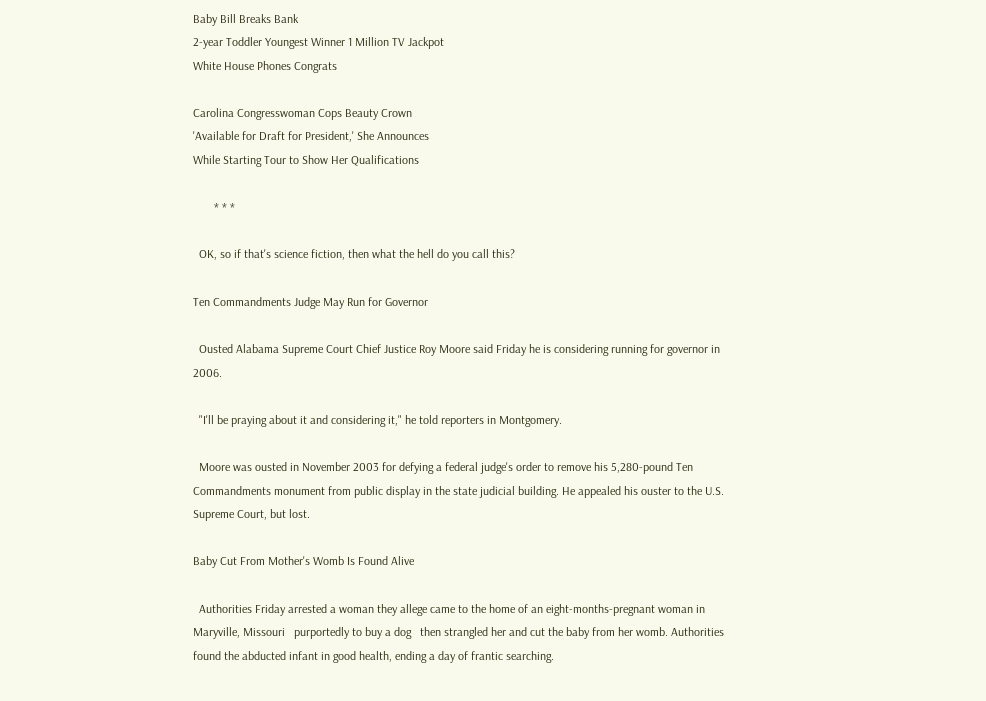Baby Bill Breaks Bank
2-year Toddler Youngest Winner 1 Million TV Jackpot
White House Phones Congrats

Carolina Congresswoman Cops Beauty Crown
'Available for Draft for President,' She Announces
While Starting Tour to Show Her Qualifications

       * * *

  OK, so if that's science fiction, then what the hell do you call this?

Ten Commandments Judge May Run for Governor

  Ousted Alabama Supreme Court Chief Justice Roy Moore said Friday he is considering running for governor in 2006.

  "I'll be praying about it and considering it," he told reporters in Montgomery.

  Moore was ousted in November 2003 for defying a federal judge's order to remove his 5,280-pound Ten Commandments monument from public display in the state judicial building. He appealed his ouster to the U.S. Supreme Court, but lost.

Baby Cut From Mother's Womb Is Found Alive

  Authorities Friday arrested a woman they allege came to the home of an eight-months-pregnant woman in Maryville, Missouri   purportedly to buy a dog   then strangled her and cut the baby from her womb. Authorities found the abducted infant in good health, ending a day of frantic searching.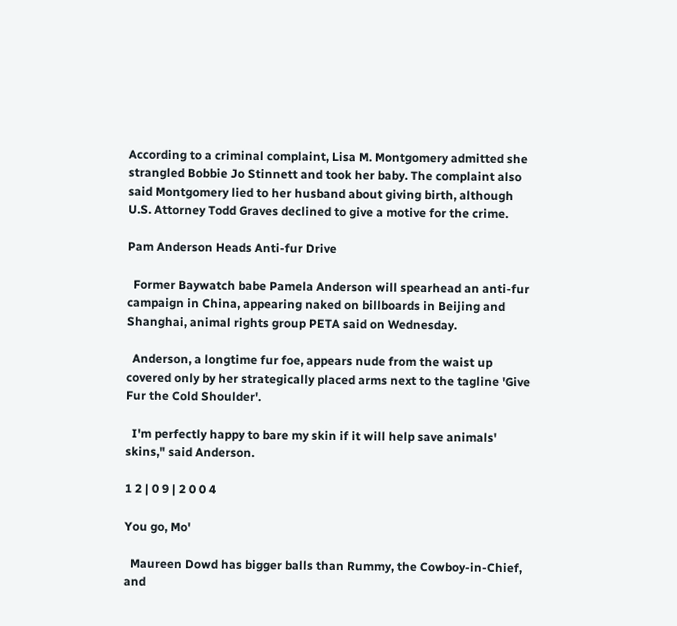According to a criminal complaint, Lisa M. Montgomery admitted she strangled Bobbie Jo Stinnett and took her baby. The complaint also said Montgomery lied to her husband about giving birth, although U.S. Attorney Todd Graves declined to give a motive for the crime.

Pam Anderson Heads Anti-fur Drive

  Former Baywatch babe Pamela Anderson will spearhead an anti-fur campaign in China, appearing naked on billboards in Beijing and Shanghai, animal rights group PETA said on Wednesday.

  Anderson, a longtime fur foe, appears nude from the waist up covered only by her strategically placed arms next to the tagline 'Give Fur the Cold Shoulder'.

  I'm perfectly happy to bare my skin if it will help save animals' skins," said Anderson.

1 2 | 0 9 | 2 0 0 4

You go, Mo'

  Maureen Dowd has bigger balls than Rummy, the Cowboy-in-Chief, and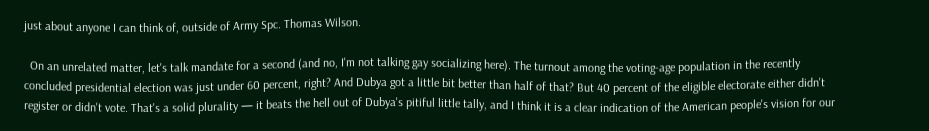just about anyone I can think of, outside of Army Spc. Thomas Wilson.

  On an unrelated matter, let's talk mandate for a second (and no, I'm not talking gay socializing here). The turnout among the voting-age population in the recently concluded presidential election was just under 60 percent, right? And Dubya got a little bit better than half of that? But 40 percent of the eligible electorate either didn't register or didn't vote. That's a solid plurality — it beats the hell out of Dubya's pitiful little tally, and I think it is a clear indication of the American people's vision for our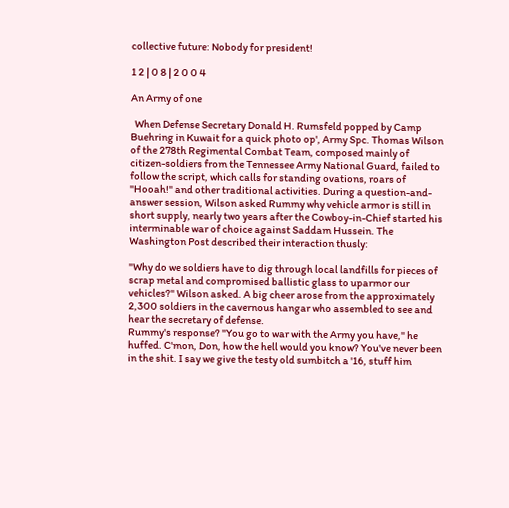collective future: Nobody for president!

1 2 | 0 8 | 2 0 0 4

An Army of one

  When Defense Secretary Donald H. Rumsfeld popped by Camp Buehring in Kuwait for a quick photo op', Army Spc. Thomas Wilson of the 278th Regimental Combat Team, composed mainly of citizen-soldiers from the Tennessee Army National Guard, failed to follow the script, which calls for standing ovations, roars of "Hooah!" and other traditional activities. During a question-and-answer session, Wilson asked Rummy why vehicle armor is still in short supply, nearly two years after the Cowboy-in-Chief started his interminable war of choice against Saddam Hussein. The Washington Post described their interaction thusly:

"Why do we soldiers have to dig through local landfills for pieces of scrap metal and compromised ballistic glass to uparmor our vehicles?" Wilson asked. A big cheer arose from the approximately 2,300 soldiers in the cavernous hangar who assembled to see and hear the secretary of defense.
Rummy's response? "You go to war with the Army you have," he huffed. C'mon, Don, how the hell would you know? You've never been in the shit. I say we give the testy old sumbitch a '16, stuff him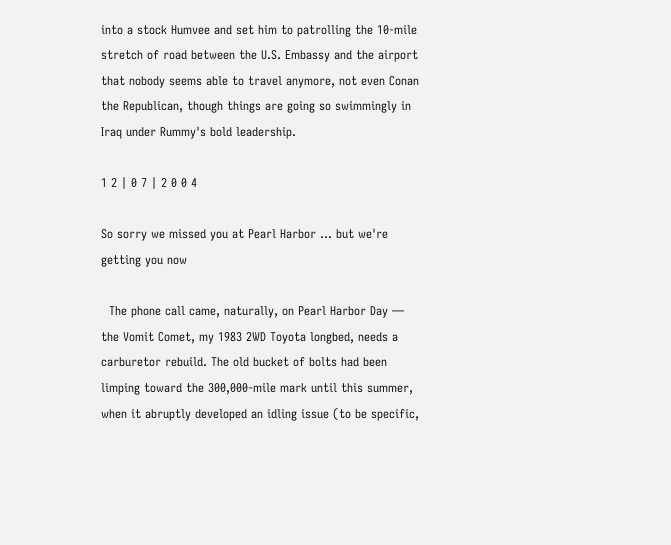into a stock Humvee and set him to patrolling the 10-mile stretch of road between the U.S. Embassy and the airport that nobody seems able to travel anymore, not even Conan the Republican, though things are going so swimmingly in Iraq under Rummy's bold leadership.

1 2 | 0 7 | 2 0 0 4

So sorry we missed you at Pearl Harbor ... but we're getting you now

  The phone call came, naturally, on Pearl Harbor Day — the Vomit Comet, my 1983 2WD Toyota longbed, needs a carburetor rebuild. The old bucket of bolts had been limping toward the 300,000-mile mark until this summer, when it abruptly developed an idling issue (to be specific,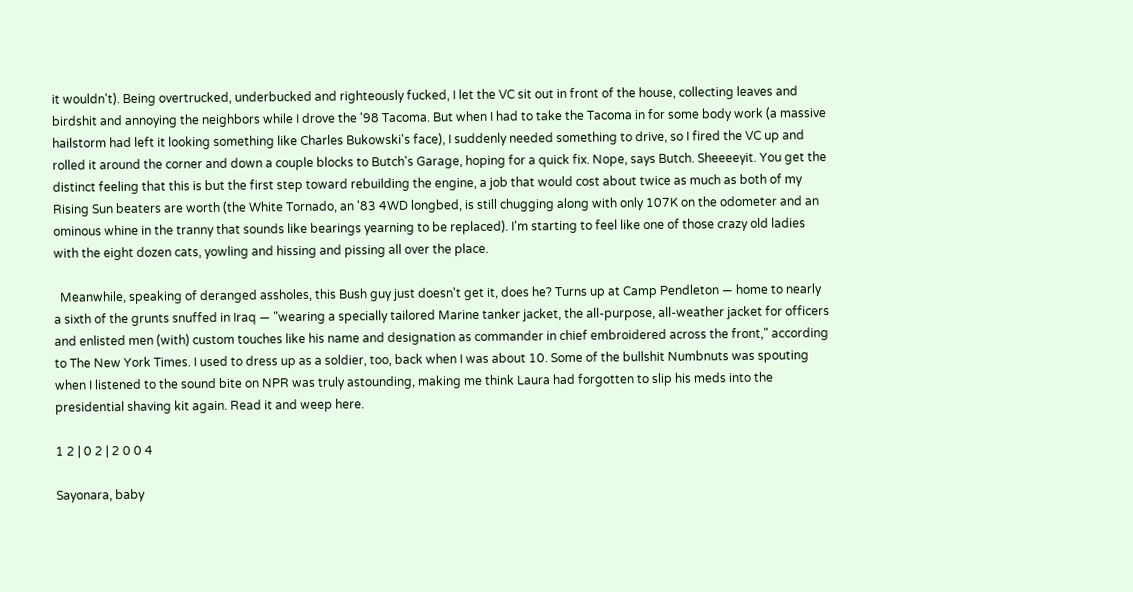it wouldn't). Being overtrucked, underbucked and righteously fucked, I let the VC sit out in front of the house, collecting leaves and birdshit and annoying the neighbors while I drove the '98 Tacoma. But when I had to take the Tacoma in for some body work (a massive hailstorm had left it looking something like Charles Bukowski's face), I suddenly needed something to drive, so I fired the VC up and rolled it around the corner and down a couple blocks to Butch's Garage, hoping for a quick fix. Nope, says Butch. Sheeeeyit. You get the distinct feeling that this is but the first step toward rebuilding the engine, a job that would cost about twice as much as both of my Rising Sun beaters are worth (the White Tornado, an '83 4WD longbed, is still chugging along with only 107K on the odometer and an ominous whine in the tranny that sounds like bearings yearning to be replaced). I'm starting to feel like one of those crazy old ladies with the eight dozen cats, yowling and hissing and pissing all over the place.

  Meanwhile, speaking of deranged assholes, this Bush guy just doesn't get it, does he? Turns up at Camp Pendleton — home to nearly a sixth of the grunts snuffed in Iraq — "wearing a specially tailored Marine tanker jacket, the all-purpose, all-weather jacket for officers and enlisted men (with) custom touches like his name and designation as commander in chief embroidered across the front," according to The New York Times. I used to dress up as a soldier, too, back when I was about 10. Some of the bullshit Numbnuts was spouting when I listened to the sound bite on NPR was truly astounding, making me think Laura had forgotten to slip his meds into the presidential shaving kit again. Read it and weep here.

1 2 | 0 2 | 2 0 0 4

Sayonara, baby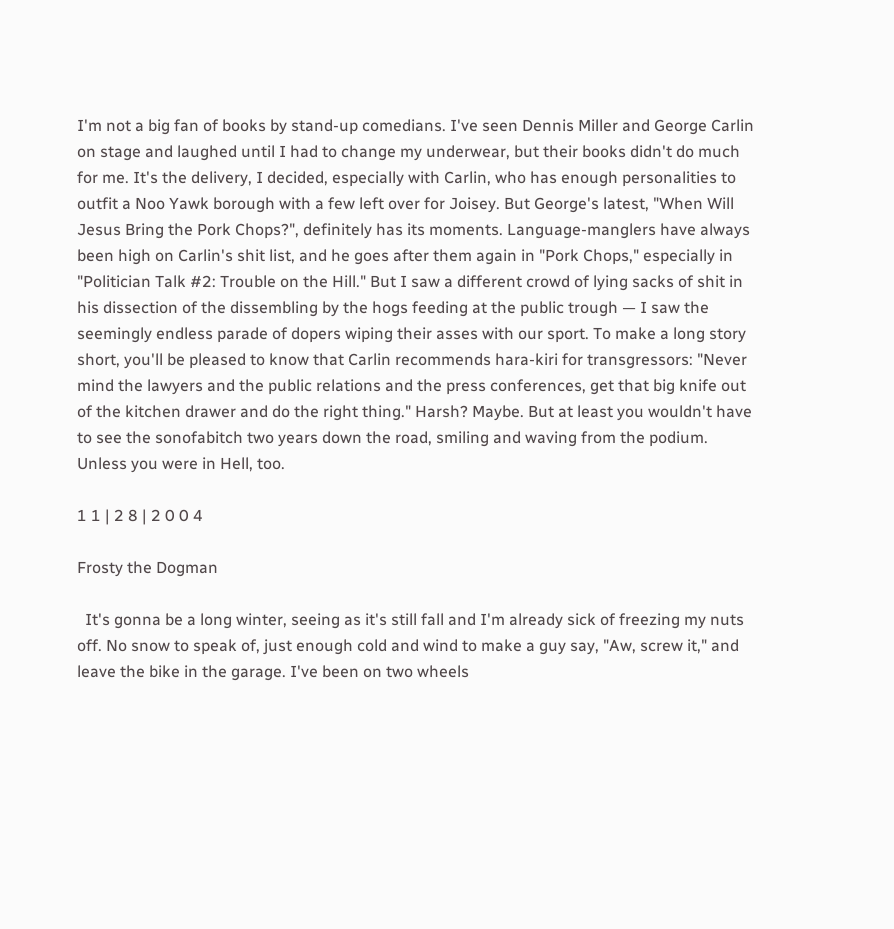I'm not a big fan of books by stand-up comedians. I've seen Dennis Miller and George Carlin on stage and laughed until I had to change my underwear, but their books didn't do much for me. It's the delivery, I decided, especially with Carlin, who has enough personalities to outfit a Noo Yawk borough with a few left over for Joisey. But George's latest, "When Will Jesus Bring the Pork Chops?", definitely has its moments. Language-manglers have always been high on Carlin's shit list, and he goes after them again in "Pork Chops," especially in "Politician Talk #2: Trouble on the Hill." But I saw a different crowd of lying sacks of shit in his dissection of the dissembling by the hogs feeding at the public trough — I saw the seemingly endless parade of dopers wiping their asses with our sport. To make a long story short, you'll be pleased to know that Carlin recommends hara-kiri for transgressors: "Never mind the lawyers and the public relations and the press conferences, get that big knife out of the kitchen drawer and do the right thing." Harsh? Maybe. But at least you wouldn't have to see the sonofabitch two years down the road, smiling and waving from the podium. Unless you were in Hell, too.

1 1 | 2 8 | 2 0 0 4

Frosty the Dogman

  It's gonna be a long winter, seeing as it's still fall and I'm already sick of freezing my nuts off. No snow to speak of, just enough cold and wind to make a guy say, "Aw, screw it," and leave the bike in the garage. I've been on two wheels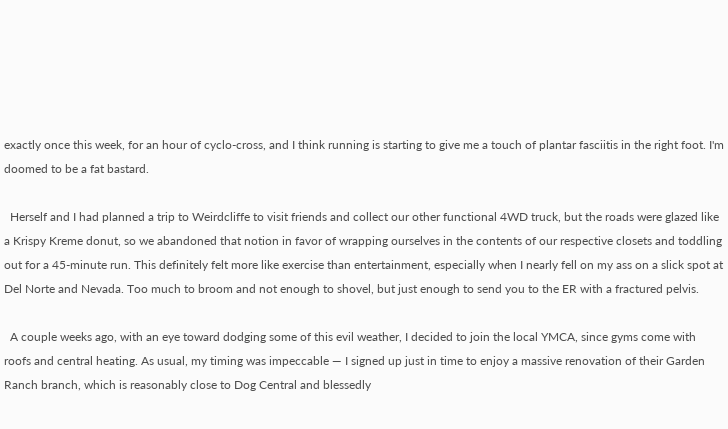exactly once this week, for an hour of cyclo-cross, and I think running is starting to give me a touch of plantar fasciitis in the right foot. I'm doomed to be a fat bastard.

  Herself and I had planned a trip to Weirdcliffe to visit friends and collect our other functional 4WD truck, but the roads were glazed like a Krispy Kreme donut, so we abandoned that notion in favor of wrapping ourselves in the contents of our respective closets and toddling out for a 45-minute run. This definitely felt more like exercise than entertainment, especially when I nearly fell on my ass on a slick spot at Del Norte and Nevada. Too much to broom and not enough to shovel, but just enough to send you to the ER with a fractured pelvis.

  A couple weeks ago, with an eye toward dodging some of this evil weather, I decided to join the local YMCA, since gyms come with roofs and central heating. As usual, my timing was impeccable — I signed up just in time to enjoy a massive renovation of their Garden Ranch branch, which is reasonably close to Dog Central and blessedly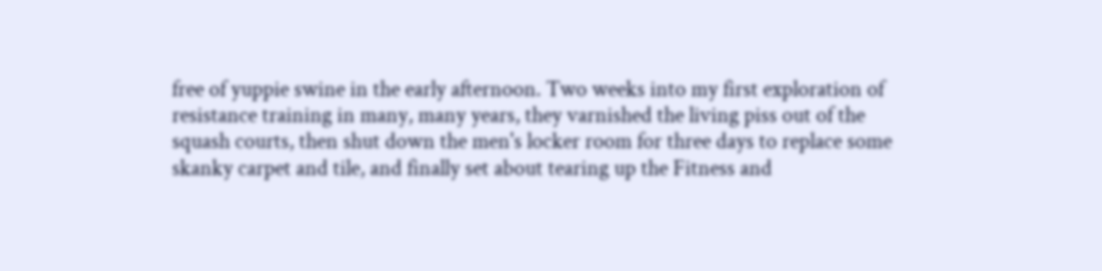free of yuppie swine in the early afternoon. Two weeks into my first exploration of resistance training in many, many years, they varnished the living piss out of the squash courts, then shut down the men's locker room for three days to replace some skanky carpet and tile, and finally set about tearing up the Fitness and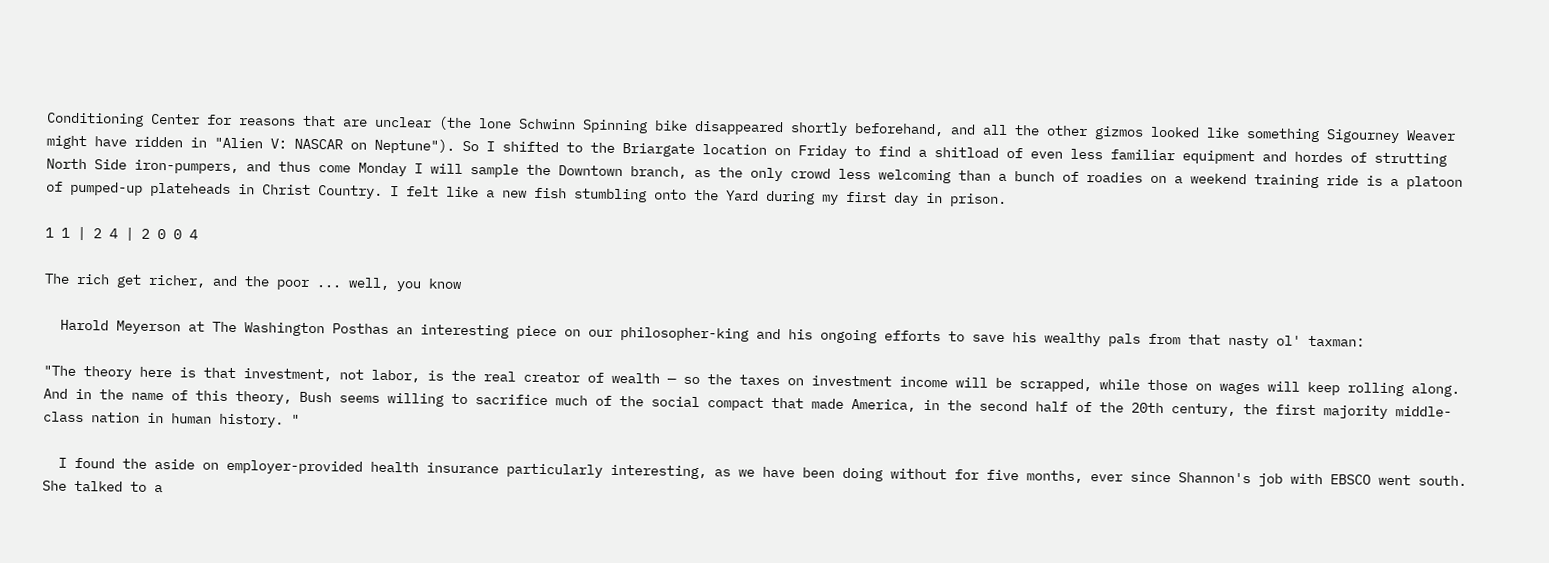Conditioning Center for reasons that are unclear (the lone Schwinn Spinning bike disappeared shortly beforehand, and all the other gizmos looked like something Sigourney Weaver might have ridden in "Alien V: NASCAR on Neptune"). So I shifted to the Briargate location on Friday to find a shitload of even less familiar equipment and hordes of strutting North Side iron-pumpers, and thus come Monday I will sample the Downtown branch, as the only crowd less welcoming than a bunch of roadies on a weekend training ride is a platoon of pumped-up plateheads in Christ Country. I felt like a new fish stumbling onto the Yard during my first day in prison.

1 1 | 2 4 | 2 0 0 4

The rich get richer, and the poor ... well, you know

  Harold Meyerson at The Washington Posthas an interesting piece on our philosopher-king and his ongoing efforts to save his wealthy pals from that nasty ol' taxman:

"The theory here is that investment, not labor, is the real creator of wealth — so the taxes on investment income will be scrapped, while those on wages will keep rolling along. And in the name of this theory, Bush seems willing to sacrifice much of the social compact that made America, in the second half of the 20th century, the first majority middle-class nation in human history. "

  I found the aside on employer-provided health insurance particularly interesting, as we have been doing without for five months, ever since Shannon's job with EBSCO went south. She talked to a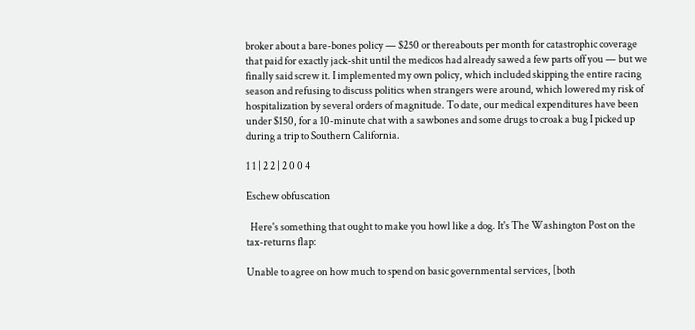broker about a bare-bones policy — $250 or thereabouts per month for catastrophic coverage that paid for exactly jack-shit until the medicos had already sawed a few parts off you — but we finally said screw it. I implemented my own policy, which included skipping the entire racing season and refusing to discuss politics when strangers were around, which lowered my risk of hospitalization by several orders of magnitude. To date, our medical expenditures have been under $150, for a 10-minute chat with a sawbones and some drugs to croak a bug I picked up during a trip to Southern California.

1 1 | 2 2 | 2 0 0 4

Eschew obfuscation

  Here's something that ought to make you howl like a dog. It's The Washington Post on the tax-returns flap:

Unable to agree on how much to spend on basic governmental services, [both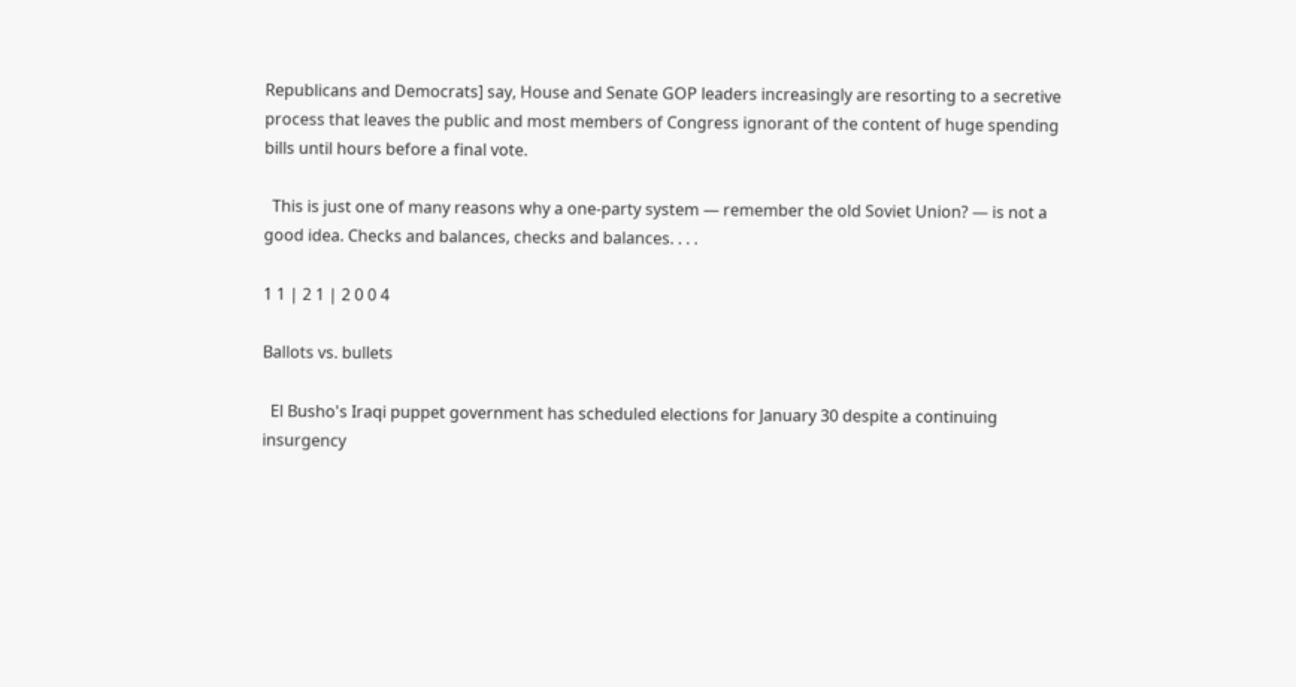Republicans and Democrats] say, House and Senate GOP leaders increasingly are resorting to a secretive process that leaves the public and most members of Congress ignorant of the content of huge spending bills until hours before a final vote.

  This is just one of many reasons why a one-party system — remember the old Soviet Union? — is not a good idea. Checks and balances, checks and balances. . . .

1 1 | 2 1 | 2 0 0 4

Ballots vs. bullets

  El Busho's Iraqi puppet government has scheduled elections for January 30 despite a continuing insurgency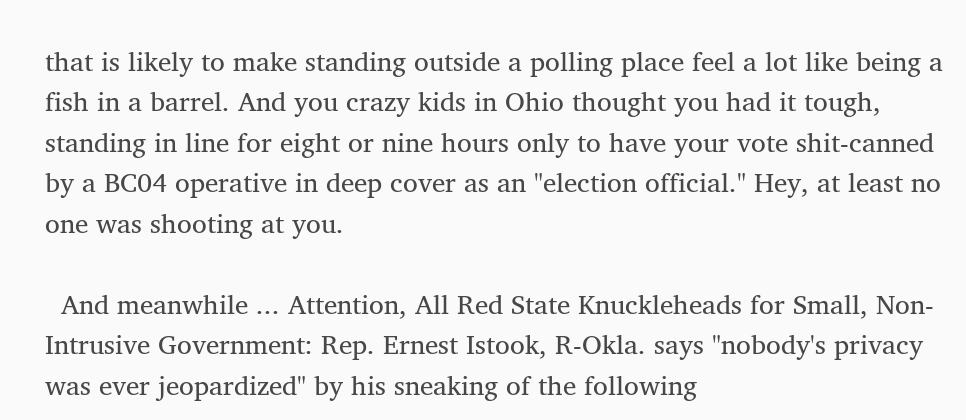that is likely to make standing outside a polling place feel a lot like being a fish in a barrel. And you crazy kids in Ohio thought you had it tough, standing in line for eight or nine hours only to have your vote shit-canned by a BC04 operative in deep cover as an "election official." Hey, at least no one was shooting at you.

  And meanwhile ... Attention, All Red State Knuckleheads for Small, Non-Intrusive Government: Rep. Ernest Istook, R-Okla. says "nobody's privacy was ever jeopardized" by his sneaking of the following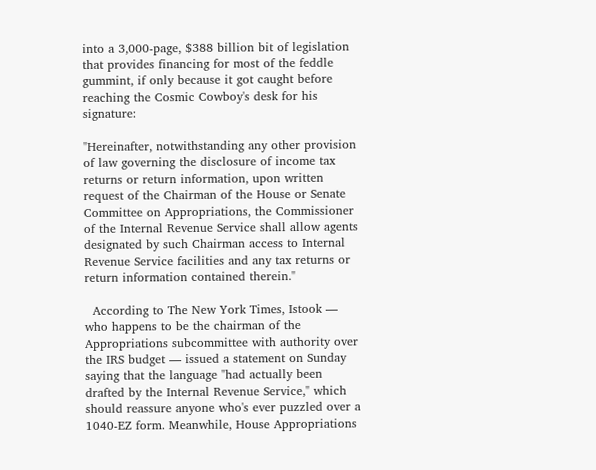into a 3,000-page, $388 billion bit of legislation that provides financing for most of the feddle gummint, if only because it got caught before reaching the Cosmic Cowboy's desk for his signature:

"Hereinafter, notwithstanding any other provision of law governing the disclosure of income tax returns or return information, upon written request of the Chairman of the House or Senate Committee on Appropriations, the Commissioner of the Internal Revenue Service shall allow agents designated by such Chairman access to Internal Revenue Service facilities and any tax returns or return information contained therein."

  According to The New York Times, Istook — who happens to be the chairman of the Appropriations subcommittee with authority over the IRS budget — issued a statement on Sunday saying that the language "had actually been drafted by the Internal Revenue Service," which should reassure anyone who's ever puzzled over a 1040-EZ form. Meanwhile, House Appropriations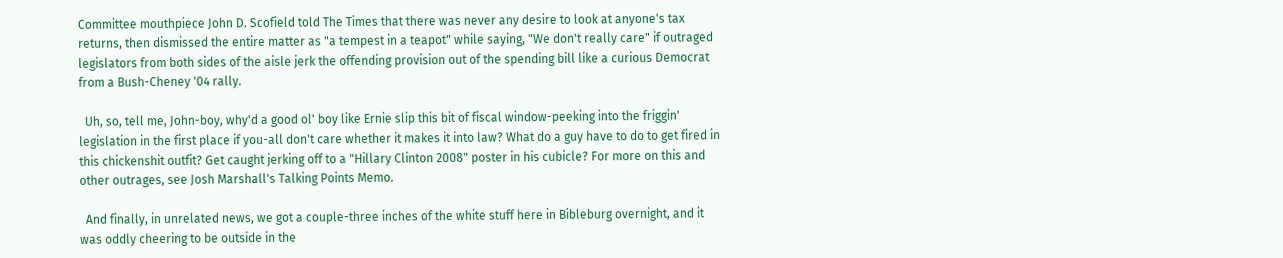Committee mouthpiece John D. Scofield told The Times that there was never any desire to look at anyone's tax returns, then dismissed the entire matter as "a tempest in a teapot" while saying, "We don't really care" if outraged legislators from both sides of the aisle jerk the offending provision out of the spending bill like a curious Democrat from a Bush-Cheney '04 rally.

  Uh, so, tell me, John-boy, why'd a good ol' boy like Ernie slip this bit of fiscal window-peeking into the friggin' legislation in the first place if you-all don't care whether it makes it into law? What do a guy have to do to get fired in this chickenshit outfit? Get caught jerking off to a "Hillary Clinton 2008" poster in his cubicle? For more on this and other outrages, see Josh Marshall's Talking Points Memo.

  And finally, in unrelated news, we got a couple-three inches of the white stuff here in Bibleburg overnight, and it was oddly cheering to be outside in the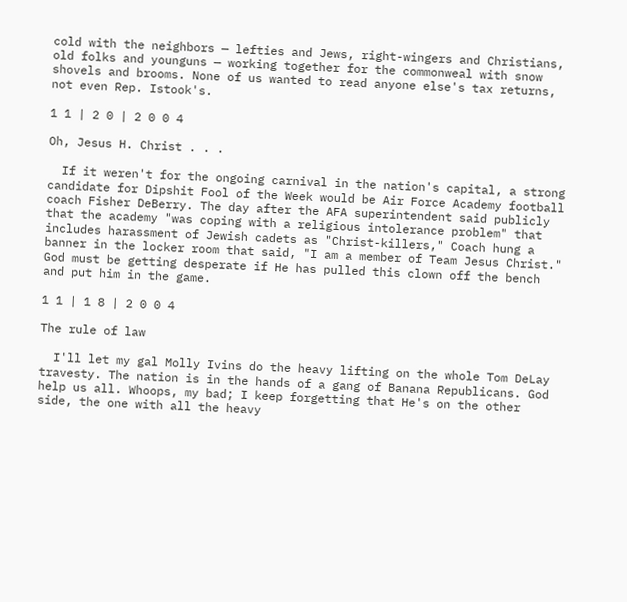cold with the neighbors — lefties and Jews, right-wingers and Christians, old folks and younguns — working together for the commonweal with snow shovels and brooms. None of us wanted to read anyone else's tax returns, not even Rep. Istook's.

1 1 | 2 0 | 2 0 0 4

Oh, Jesus H. Christ . . .

  If it weren't for the ongoing carnival in the nation's capital, a strong candidate for Dipshit Fool of the Week would be Air Force Academy football coach Fisher DeBerry. The day after the AFA superintendent said publicly that the academy "was coping with a religious intolerance problem" that includes harassment of Jewish cadets as "Christ-killers," Coach hung a banner in the locker room that said, "I am a member of Team Jesus Christ." God must be getting desperate if He has pulled this clown off the bench and put him in the game.

1 1 | 1 8 | 2 0 0 4

The rule of law

  I'll let my gal Molly Ivins do the heavy lifting on the whole Tom DeLay travesty. The nation is in the hands of a gang of Banana Republicans. God help us all. Whoops, my bad; I keep forgetting that He's on the other side, the one with all the heavy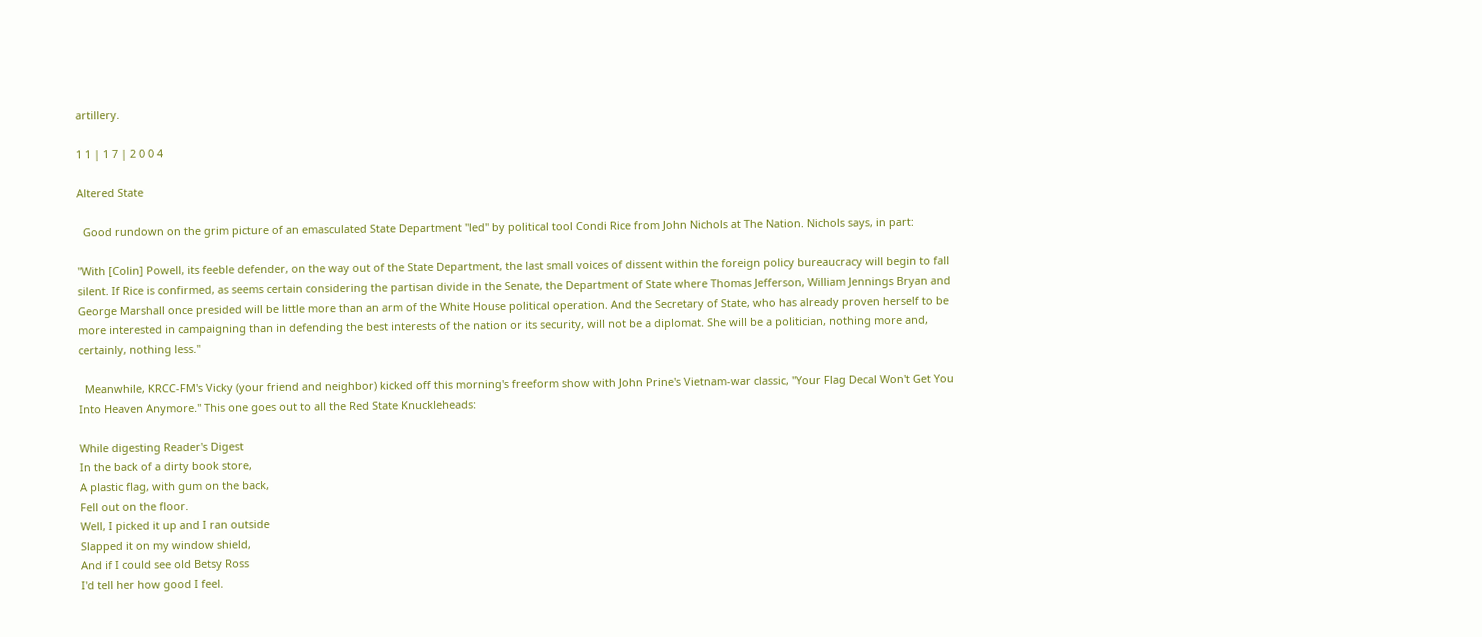artillery.

1 1 | 1 7 | 2 0 0 4

Altered State

  Good rundown on the grim picture of an emasculated State Department "led" by political tool Condi Rice from John Nichols at The Nation. Nichols says, in part:

"With [Colin] Powell, its feeble defender, on the way out of the State Department, the last small voices of dissent within the foreign policy bureaucracy will begin to fall silent. If Rice is confirmed, as seems certain considering the partisan divide in the Senate, the Department of State where Thomas Jefferson, William Jennings Bryan and George Marshall once presided will be little more than an arm of the White House political operation. And the Secretary of State, who has already proven herself to be more interested in campaigning than in defending the best interests of the nation or its security, will not be a diplomat. She will be a politician, nothing more and, certainly, nothing less."

  Meanwhile, KRCC-FM's Vicky (your friend and neighbor) kicked off this morning's freeform show with John Prine's Vietnam-war classic, "Your Flag Decal Won't Get You Into Heaven Anymore." This one goes out to all the Red State Knuckleheads:

While digesting Reader's Digest
In the back of a dirty book store,
A plastic flag, with gum on the back,
Fell out on the floor.
Well, I picked it up and I ran outside
Slapped it on my window shield,
And if I could see old Betsy Ross
I'd tell her how good I feel.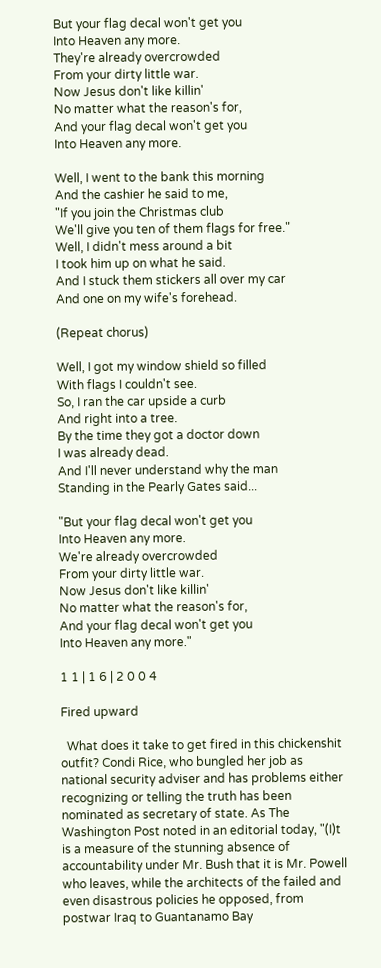But your flag decal won't get you
Into Heaven any more.
They're already overcrowded
From your dirty little war.
Now Jesus don't like killin'
No matter what the reason's for,
And your flag decal won't get you
Into Heaven any more.

Well, I went to the bank this morning
And the cashier he said to me,
"If you join the Christmas club
We'll give you ten of them flags for free."
Well, I didn't mess around a bit
I took him up on what he said.
And I stuck them stickers all over my car
And one on my wife's forehead.

(Repeat chorus)

Well, I got my window shield so filled
With flags I couldn't see.
So, I ran the car upside a curb
And right into a tree.
By the time they got a doctor down
I was already dead.
And I'll never understand why the man
Standing in the Pearly Gates said...

"But your flag decal won't get you
Into Heaven any more.
We're already overcrowded
From your dirty little war.
Now Jesus don't like killin'
No matter what the reason's for,
And your flag decal won't get you
Into Heaven any more."

1 1 | 1 6 | 2 0 0 4

Fired upward

  What does it take to get fired in this chickenshit outfit? Condi Rice, who bungled her job as national security adviser and has problems either recognizing or telling the truth has been nominated as secretary of state. As The Washington Post noted in an editorial today, "(I)t is a measure of the stunning absence of accountability under Mr. Bush that it is Mr. Powell who leaves, while the architects of the failed and even disastrous policies he opposed, from postwar Iraq to Guantanamo Bay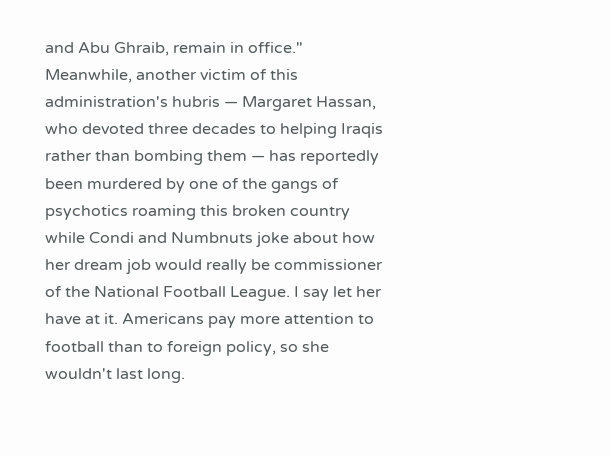and Abu Ghraib, remain in office." Meanwhile, another victim of this administration's hubris — Margaret Hassan, who devoted three decades to helping Iraqis rather than bombing them — has reportedly been murdered by one of the gangs of psychotics roaming this broken country while Condi and Numbnuts joke about how her dream job would really be commissioner of the National Football League. I say let her have at it. Americans pay more attention to football than to foreign policy, so she wouldn't last long.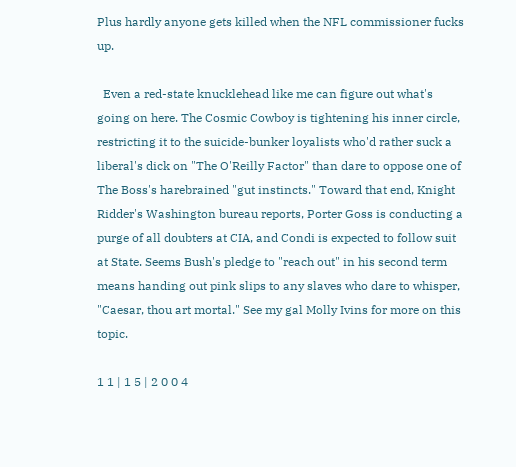Plus hardly anyone gets killed when the NFL commissioner fucks up.

  Even a red-state knucklehead like me can figure out what's going on here. The Cosmic Cowboy is tightening his inner circle, restricting it to the suicide-bunker loyalists who'd rather suck a liberal's dick on "The O'Reilly Factor" than dare to oppose one of The Boss's harebrained "gut instincts." Toward that end, Knight Ridder's Washington bureau reports, Porter Goss is conducting a purge of all doubters at CIA, and Condi is expected to follow suit at State. Seems Bush's pledge to "reach out" in his second term means handing out pink slips to any slaves who dare to whisper, "Caesar, thou art mortal." See my gal Molly Ivins for more on this topic.

1 1 | 1 5 | 2 0 0 4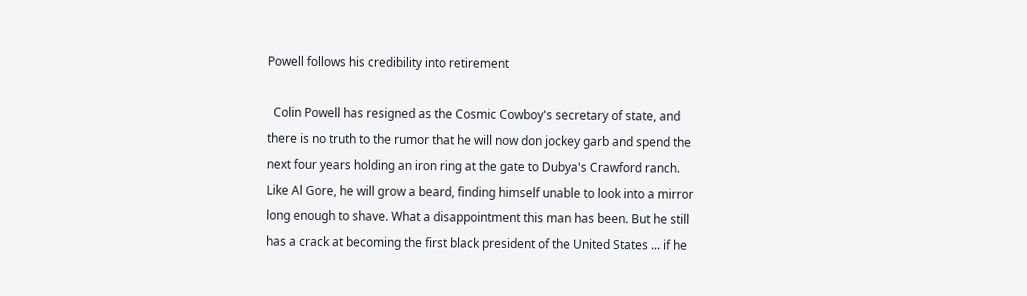Powell follows his credibility into retirement

  Colin Powell has resigned as the Cosmic Cowboy's secretary of state, and there is no truth to the rumor that he will now don jockey garb and spend the next four years holding an iron ring at the gate to Dubya's Crawford ranch. Like Al Gore, he will grow a beard, finding himself unable to look into a mirror long enough to shave. What a disappointment this man has been. But he still has a crack at becoming the first black president of the United States ... if he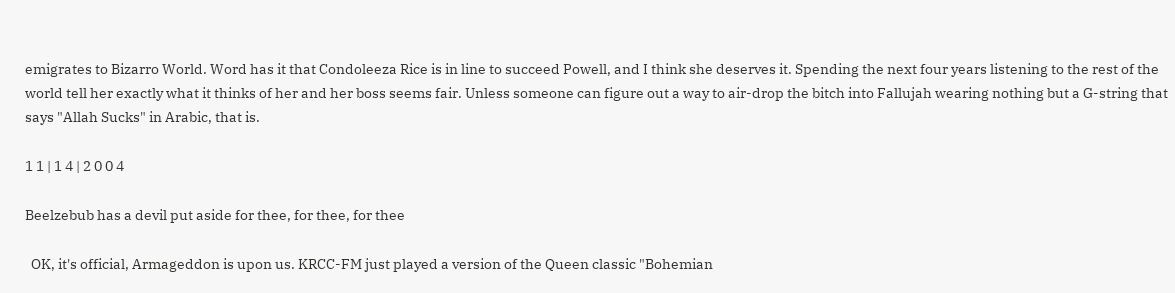emigrates to Bizarro World. Word has it that Condoleeza Rice is in line to succeed Powell, and I think she deserves it. Spending the next four years listening to the rest of the world tell her exactly what it thinks of her and her boss seems fair. Unless someone can figure out a way to air-drop the bitch into Fallujah wearing nothing but a G-string that says "Allah Sucks" in Arabic, that is.

1 1 | 1 4 | 2 0 0 4

Beelzebub has a devil put aside for thee, for thee, for thee

  OK, it's official, Armageddon is upon us. KRCC-FM just played a version of the Queen classic "Bohemian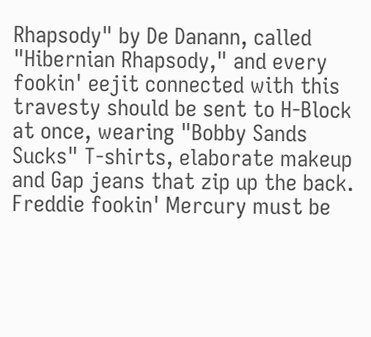Rhapsody" by De Danann, called "Hibernian Rhapsody," and every fookin' eejit connected with this travesty should be sent to H-Block at once, wearing "Bobby Sands Sucks" T-shirts, elaborate makeup and Gap jeans that zip up the back. Freddie fookin' Mercury must be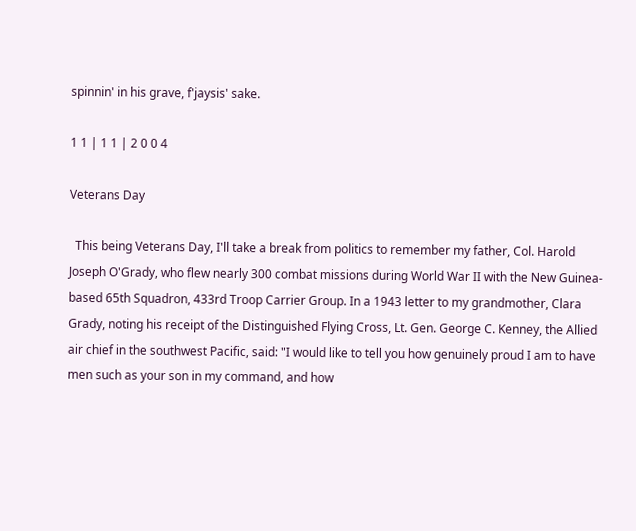spinnin' in his grave, f'jaysis' sake.

1 1 | 1 1 | 2 0 0 4

Veterans Day

  This being Veterans Day, I'll take a break from politics to remember my father, Col. Harold Joseph O'Grady, who flew nearly 300 combat missions during World War II with the New Guinea-based 65th Squadron, 433rd Troop Carrier Group. In a 1943 letter to my grandmother, Clara Grady, noting his receipt of the Distinguished Flying Cross, Lt. Gen. George C. Kenney, the Allied air chief in the southwest Pacific, said: "I would like to tell you how genuinely proud I am to have men such as your son in my command, and how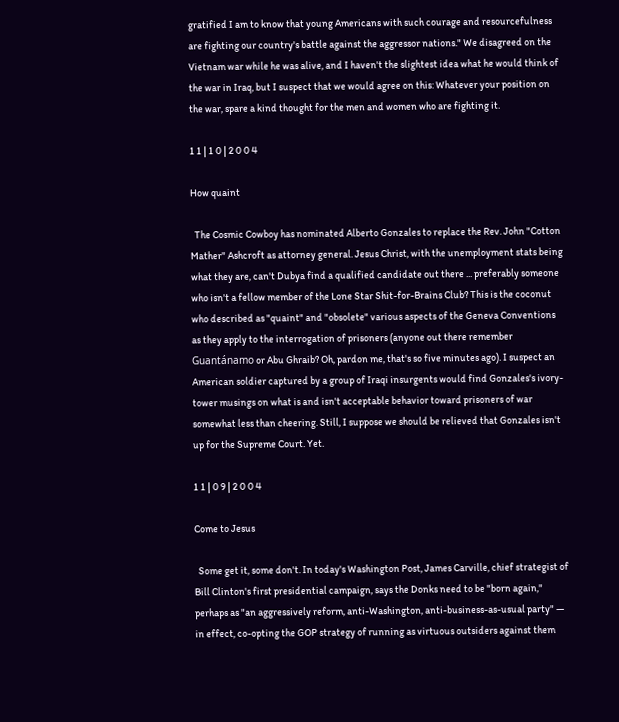gratified I am to know that young Americans with such courage and resourcefulness are fighting our country's battle against the aggressor nations." We disagreed on the Vietnam war while he was alive, and I haven't the slightest idea what he would think of the war in Iraq, but I suspect that we would agree on this: Whatever your position on the war, spare a kind thought for the men and women who are fighting it.

1 1 | 1 0 | 2 0 0 4

How quaint

  The Cosmic Cowboy has nominated Alberto Gonzales to replace the Rev. John "Cotton Mather" Ashcroft as attorney general. Jesus Christ, with the unemployment stats being what they are, can't Dubya find a qualified candidate out there ... preferably someone who isn't a fellow member of the Lone Star Shit-for-Brains Club? This is the coconut who described as "quaint" and "obsolete" various aspects of the Geneva Conventions as they apply to the interrogation of prisoners (anyone out there remember Guantánamo or Abu Ghraib? Oh, pardon me, that's so five minutes ago). I suspect an American soldier captured by a group of Iraqi insurgents would find Gonzales's ivory-tower musings on what is and isn't acceptable behavior toward prisoners of war somewhat less than cheering. Still, I suppose we should be relieved that Gonzales isn't up for the Supreme Court. Yet.

1 1 | 0 9 | 2 0 0 4

Come to Jesus

  Some get it, some don't. In today's Washington Post, James Carville, chief strategist of Bill Clinton's first presidential campaign, says the Donks need to be "born again," perhaps as "an aggressively reform, anti-Washington, anti-business-as-usual party" — in effect, co-opting the GOP strategy of running as virtuous outsiders against them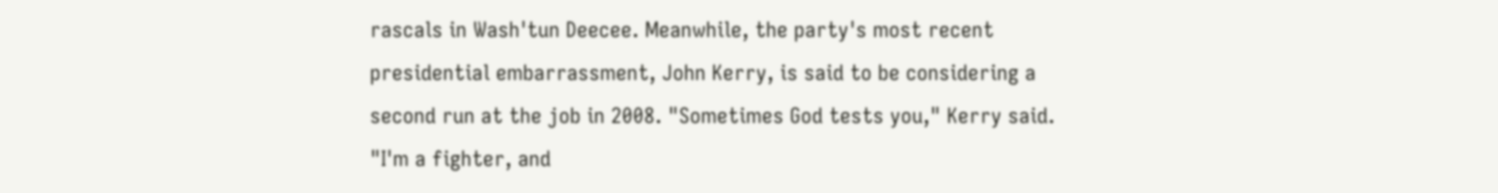rascals in Wash'tun Deecee. Meanwhile, the party's most recent presidential embarrassment, John Kerry, is said to be considering a second run at the job in 2008. "Sometimes God tests you," Kerry said. "I'm a fighter, and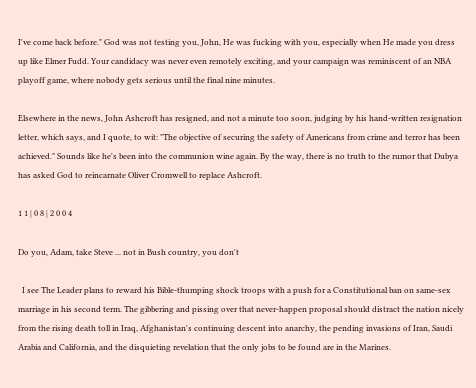I've come back before." God was not testing you, John, He was fucking with you, especially when He made you dress up like Elmer Fudd. Your candidacy was never even remotely exciting, and your campaign was reminiscent of an NBA playoff game, where nobody gets serious until the final nine minutes.

Elsewhere in the news, John Ashcroft has resigned, and not a minute too soon, judging by his hand-written resignation letter, which says, and I quote, to wit: "The objective of securing the safety of Americans from crime and terror has been achieved." Sounds like he's been into the communion wine again. By the way, there is no truth to the rumor that Dubya has asked God to reincarnate Oliver Cromwell to replace Ashcroft.

1 1 | 0 8 | 2 0 0 4

Do you, Adam, take Steve ... not in Bush country, you don't

  I see The Leader plans to reward his Bible-thumping shock troops with a push for a Constitutional ban on same-sex marriage in his second term. The gibbering and pissing over that never-happen proposal should distract the nation nicely from the rising death toll in Iraq, Afghanistan's continuing descent into anarchy, the pending invasions of Iran, Saudi Arabia and California, and the disquieting revelation that the only jobs to be found are in the Marines.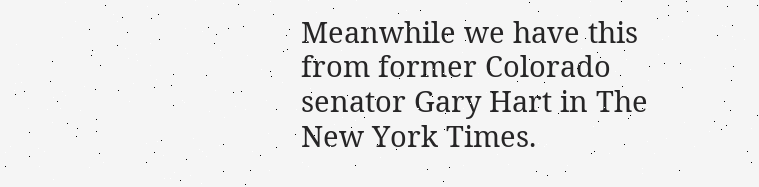Meanwhile we have this from former Colorado senator Gary Hart in The New York Times.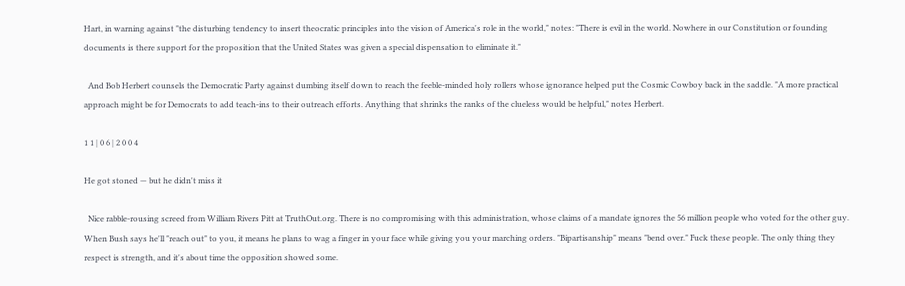Hart, in warning against "the disturbing tendency to insert theocratic principles into the vision of America's role in the world," notes: "There is evil in the world. Nowhere in our Constitution or founding documents is there support for the proposition that the United States was given a special dispensation to eliminate it."

  And Bob Herbert counsels the Democratic Party against dumbing itself down to reach the feeble-minded holy rollers whose ignorance helped put the Cosmic Cowboy back in the saddle. "A more practical approach might be for Democrats to add teach-ins to their outreach efforts. Anything that shrinks the ranks of the clueless would be helpful," notes Herbert.

1 1 | 0 6 | 2 0 0 4

He got stoned — but he didn't miss it

  Nice rabble-rousing screed from William Rivers Pitt at TruthOut.org. There is no compromising with this administration, whose claims of a mandate ignores the 56 million people who voted for the other guy. When Bush says he'll "reach out" to you, it means he plans to wag a finger in your face while giving you your marching orders. "Bipartisanship" means "bend over." Fuck these people. The only thing they respect is strength, and it's about time the opposition showed some.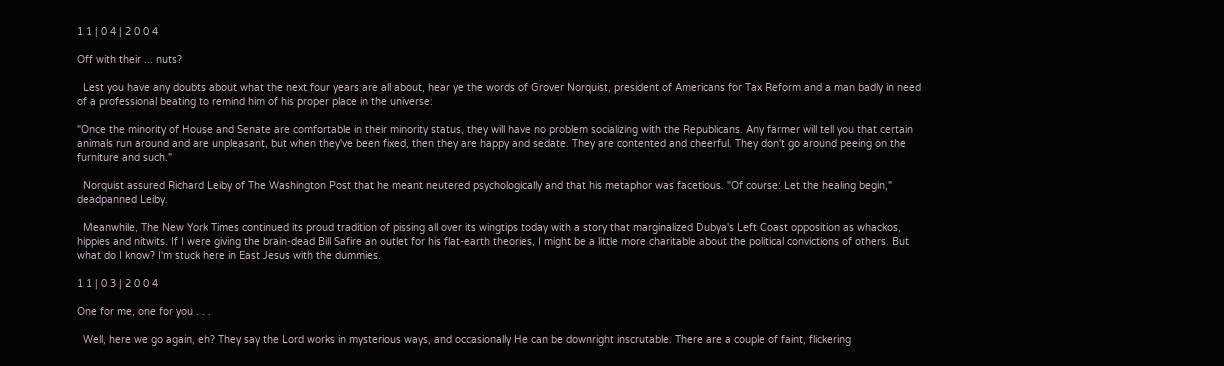1 1 | 0 4 | 2 0 0 4

Off with their ... nuts?

  Lest you have any doubts about what the next four years are all about, hear ye the words of Grover Norquist, president of Americans for Tax Reform and a man badly in need of a professional beating to remind him of his proper place in the universe:

"Once the minority of House and Senate are comfortable in their minority status, they will have no problem socializing with the Republicans. Any farmer will tell you that certain animals run around and are unpleasant, but when they've been fixed, then they are happy and sedate. They are contented and cheerful. They don't go around peeing on the furniture and such."

  Norquist assured Richard Leiby of The Washington Post that he meant neutered psychologically and that his metaphor was facetious. "Of course: Let the healing begin," deadpanned Leiby.

  Meanwhile, The New York Times continued its proud tradition of pissing all over its wingtips today with a story that marginalized Dubya's Left Coast opposition as whackos, hippies and nitwits. If I were giving the brain-dead Bill Safire an outlet for his flat-earth theories, I might be a little more charitable about the political convictions of others. But what do I know? I'm stuck here in East Jesus with the dummies.

1 1 | 0 3 | 2 0 0 4

One for me, one for you . . .

  Well, here we go again, eh? They say the Lord works in mysterious ways, and occasionally He can be downright inscrutable. There are a couple of faint, flickering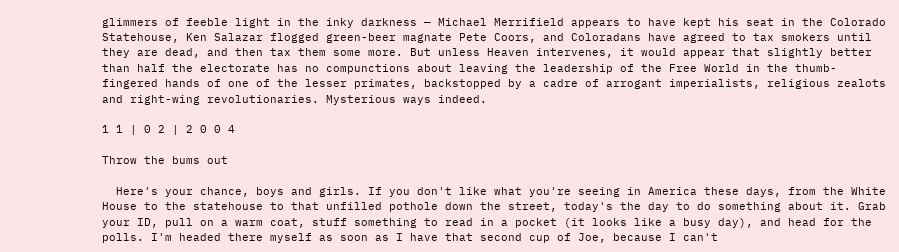glimmers of feeble light in the inky darkness — Michael Merrifield appears to have kept his seat in the Colorado Statehouse, Ken Salazar flogged green-beer magnate Pete Coors, and Coloradans have agreed to tax smokers until they are dead, and then tax them some more. But unless Heaven intervenes, it would appear that slightly better than half the electorate has no compunctions about leaving the leadership of the Free World in the thumb-fingered hands of one of the lesser primates, backstopped by a cadre of arrogant imperialists, religious zealots and right-wing revolutionaries. Mysterious ways indeed.

1 1 | 0 2 | 2 0 0 4

Throw the bums out

  Here's your chance, boys and girls. If you don't like what you're seeing in America these days, from the White House to the statehouse to that unfilled pothole down the street, today's the day to do something about it. Grab your ID, pull on a warm coat, stuff something to read in a pocket (it looks like a busy day), and head for the polls. I'm headed there myself as soon as I have that second cup of Joe, because I can't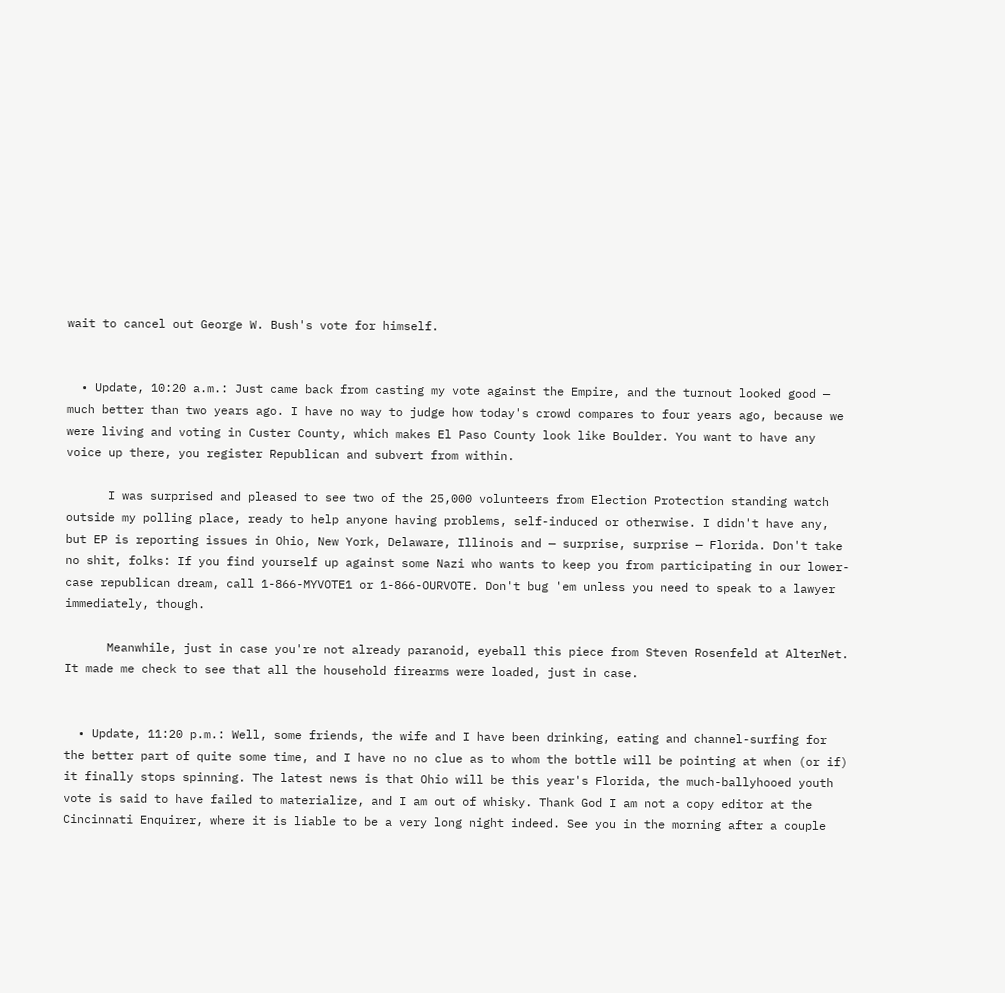wait to cancel out George W. Bush's vote for himself.


  • Update, 10:20 a.m.: Just came back from casting my vote against the Empire, and the turnout looked good — much better than two years ago. I have no way to judge how today's crowd compares to four years ago, because we were living and voting in Custer County, which makes El Paso County look like Boulder. You want to have any voice up there, you register Republican and subvert from within.

      I was surprised and pleased to see two of the 25,000 volunteers from Election Protection standing watch outside my polling place, ready to help anyone having problems, self-induced or otherwise. I didn't have any, but EP is reporting issues in Ohio, New York, Delaware, Illinois and — surprise, surprise — Florida. Don't take no shit, folks: If you find yourself up against some Nazi who wants to keep you from participating in our lower-case republican dream, call 1-866-MYVOTE1 or 1-866-OURVOTE. Don't bug 'em unless you need to speak to a lawyer immediately, though.

      Meanwhile, just in case you're not already paranoid, eyeball this piece from Steven Rosenfeld at AlterNet. It made me check to see that all the household firearms were loaded, just in case.


  • Update, 11:20 p.m.: Well, some friends, the wife and I have been drinking, eating and channel-surfing for the better part of quite some time, and I have no no clue as to whom the bottle will be pointing at when (or if) it finally stops spinning. The latest news is that Ohio will be this year's Florida, the much-ballyhooed youth vote is said to have failed to materialize, and I am out of whisky. Thank God I am not a copy editor at the Cincinnati Enquirer, where it is liable to be a very long night indeed. See you in the morning after a couple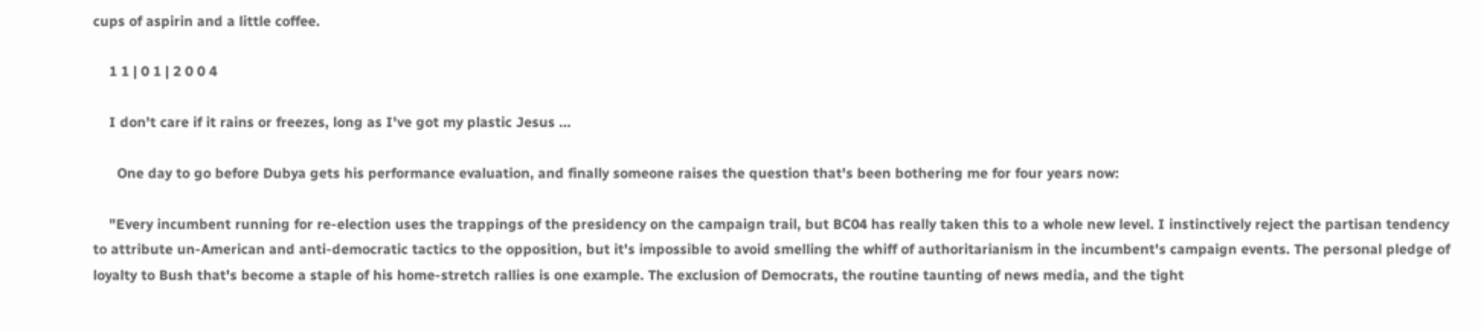cups of aspirin and a little coffee.

    1 1 | 0 1 | 2 0 0 4

    I don't care if it rains or freezes, long as I've got my plastic Jesus ...

      One day to go before Dubya gets his performance evaluation, and finally someone raises the question that's been bothering me for four years now:

    "Every incumbent running for re-election uses the trappings of the presidency on the campaign trail, but BC04 has really taken this to a whole new level. I instinctively reject the partisan tendency to attribute un-American and anti-democratic tactics to the opposition, but it's impossible to avoid smelling the whiff of authoritarianism in the incumbent's campaign events. The personal pledge of loyalty to Bush that's become a staple of his home-stretch rallies is one example. The exclusion of Democrats, the routine taunting of news media, and the tight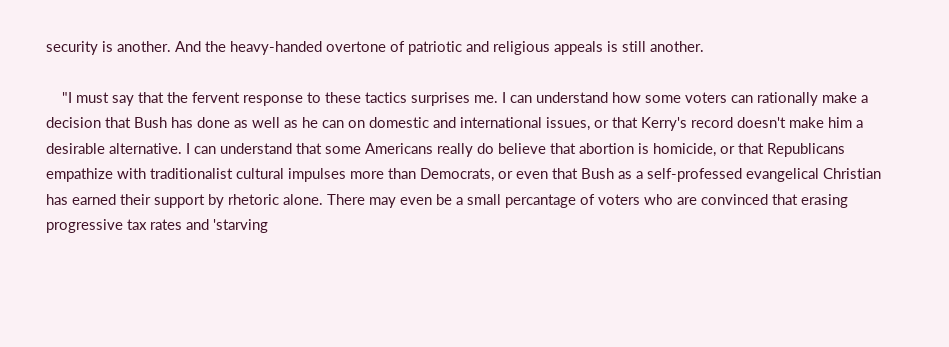security is another. And the heavy-handed overtone of patriotic and religious appeals is still another.

    "I must say that the fervent response to these tactics surprises me. I can understand how some voters can rationally make a decision that Bush has done as well as he can on domestic and international issues, or that Kerry's record doesn't make him a desirable alternative. I can understand that some Americans really do believe that abortion is homicide, or that Republicans empathize with traditionalist cultural impulses more than Democrats, or even that Bush as a self-professed evangelical Christian has earned their support by rhetoric alone. There may even be a small percantage of voters who are convinced that erasing progressive tax rates and 'starving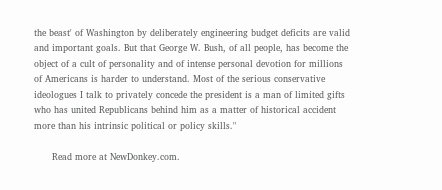the beast' of Washington by deliberately engineering budget deficits are valid and important goals. But that George W. Bush, of all people, has become the object of a cult of personality and of intense personal devotion for millions of Americans is harder to understand. Most of the serious conservative ideologues I talk to privately concede the president is a man of limited gifts who has united Republicans behind him as a matter of historical accident more than his intrinsic political or policy skills."

      Read more at NewDonkey.com.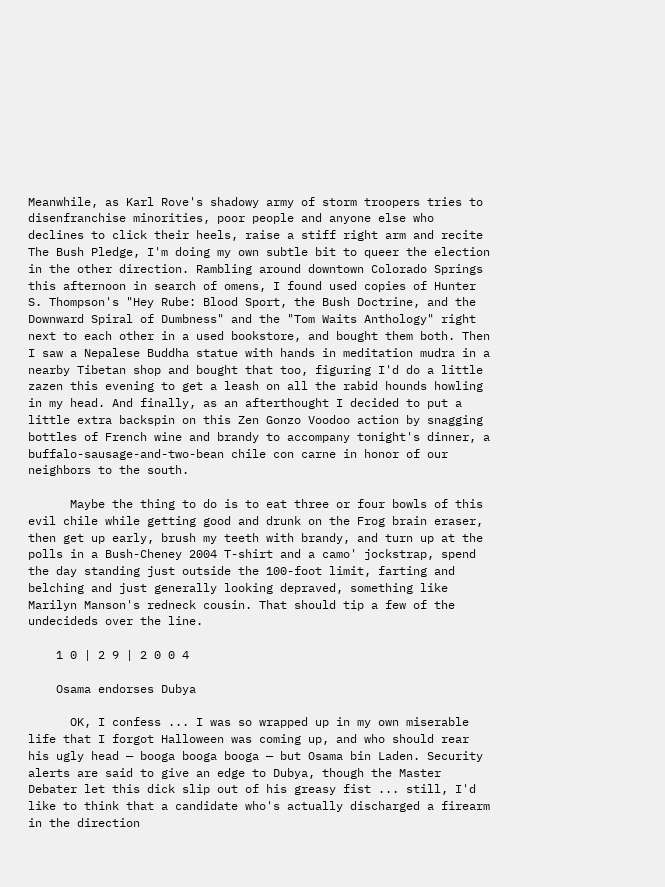Meanwhile, as Karl Rove's shadowy army of storm troopers tries to disenfranchise minorities, poor people and anyone else who declines to click their heels, raise a stiff right arm and recite The Bush Pledge, I'm doing my own subtle bit to queer the election in the other direction. Rambling around downtown Colorado Springs this afternoon in search of omens, I found used copies of Hunter S. Thompson's "Hey Rube: Blood Sport, the Bush Doctrine, and the Downward Spiral of Dumbness" and the "Tom Waits Anthology" right next to each other in a used bookstore, and bought them both. Then I saw a Nepalese Buddha statue with hands in meditation mudra in a nearby Tibetan shop and bought that too, figuring I'd do a little zazen this evening to get a leash on all the rabid hounds howling in my head. And finally, as an afterthought I decided to put a little extra backspin on this Zen Gonzo Voodoo action by snagging bottles of French wine and brandy to accompany tonight's dinner, a buffalo-sausage-and-two-bean chile con carne in honor of our neighbors to the south.

      Maybe the thing to do is to eat three or four bowls of this evil chile while getting good and drunk on the Frog brain eraser, then get up early, brush my teeth with brandy, and turn up at the polls in a Bush-Cheney 2004 T-shirt and a camo' jockstrap, spend the day standing just outside the 100-foot limit, farting and belching and just generally looking depraved, something like Marilyn Manson's redneck cousin. That should tip a few of the undecideds over the line.

    1 0 | 2 9 | 2 0 0 4

    Osama endorses Dubya

      OK, I confess ... I was so wrapped up in my own miserable life that I forgot Halloween was coming up, and who should rear his ugly head — booga booga booga — but Osama bin Laden. Security alerts are said to give an edge to Dubya, though the Master Debater let this dick slip out of his greasy fist ... still, I'd like to think that a candidate who's actually discharged a firearm in the direction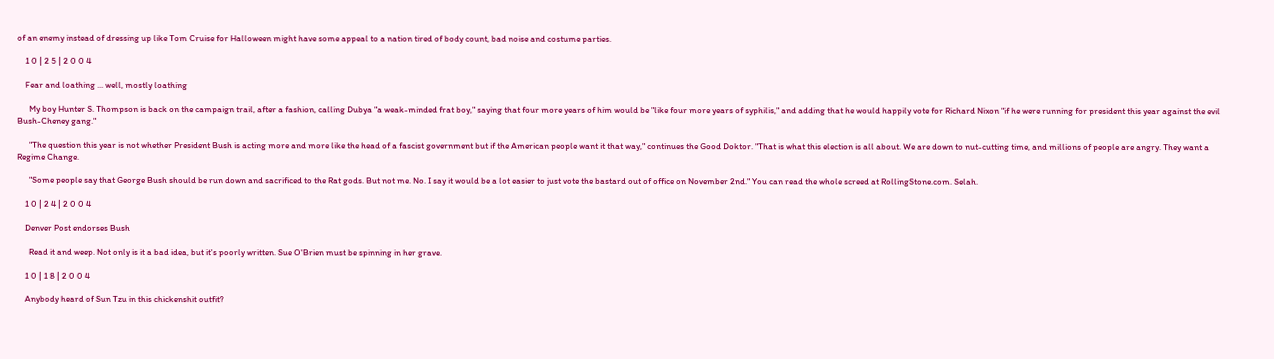of an enemy instead of dressing up like Tom Cruise for Halloween might have some appeal to a nation tired of body count, bad noise and costume parties.

    1 0 | 2 5 | 2 0 0 4

    Fear and loathing ... well, mostly loathing

      My boy Hunter S. Thompson is back on the campaign trail, after a fashion, calling Dubya "a weak-minded frat boy," saying that four more years of him would be "like four more years of syphilis," and adding that he would happily vote for Richard Nixon "if he were running for president this year against the evil Bush-Cheney gang."

      "The question this year is not whether President Bush is acting more and more like the head of a fascist government but if the American people want it that way," continues the Good Doktor. "That is what this election is all about. We are down to nut-cutting time, and millions of people are angry. They want a Regime Change.

      "Some people say that George Bush should be run down and sacrificed to the Rat gods. But not me. No. I say it would be a lot easier to just vote the bastard out of office on November 2nd." You can read the whole screed at RollingStone.com. Selah.

    1 0 | 2 4 | 2 0 0 4

    Denver Post endorses Bush

      Read it and weep. Not only is it a bad idea, but it's poorly written. Sue O'Brien must be spinning in her grave.

    1 0 | 1 8 | 2 0 0 4

    Anybody heard of Sun Tzu in this chickenshit outfit?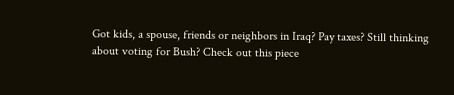Got kids, a spouse, friends or neighbors in Iraq? Pay taxes? Still thinking about voting for Bush? Check out this piece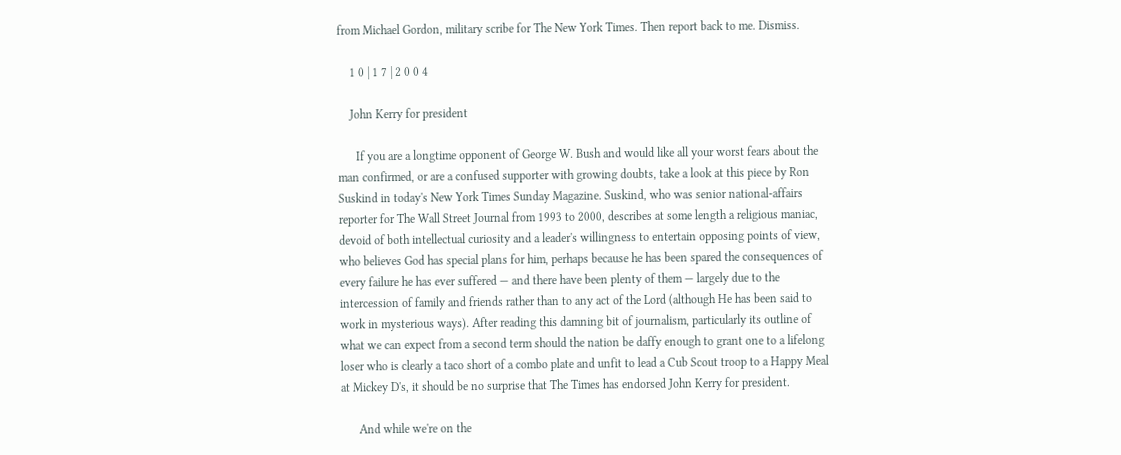from Michael Gordon, military scribe for The New York Times. Then report back to me. Dismiss.

    1 0 | 1 7 | 2 0 0 4

    John Kerry for president

      If you are a longtime opponent of George W. Bush and would like all your worst fears about the man confirmed, or are a confused supporter with growing doubts, take a look at this piece by Ron Suskind in today's New York Times Sunday Magazine. Suskind, who was senior national-affairs reporter for The Wall Street Journal from 1993 to 2000, describes at some length a religious maniac, devoid of both intellectual curiosity and a leader's willingness to entertain opposing points of view, who believes God has special plans for him, perhaps because he has been spared the consequences of every failure he has ever suffered — and there have been plenty of them — largely due to the intercession of family and friends rather than to any act of the Lord (although He has been said to work in mysterious ways). After reading this damning bit of journalism, particularly its outline of what we can expect from a second term should the nation be daffy enough to grant one to a lifelong loser who is clearly a taco short of a combo plate and unfit to lead a Cub Scout troop to a Happy Meal at Mickey D's, it should be no surprise that The Times has endorsed John Kerry for president.

      And while we're on the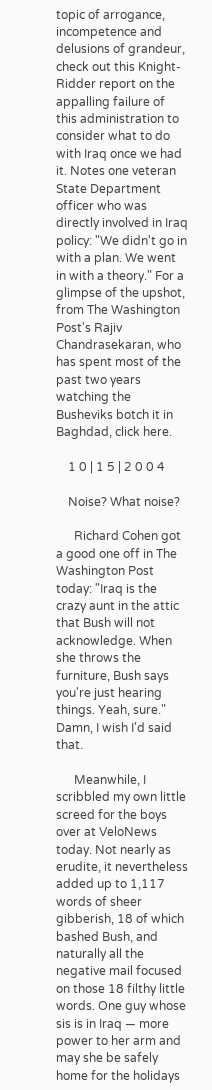topic of arrogance, incompetence and delusions of grandeur, check out this Knight-Ridder report on the appalling failure of this administration to consider what to do with Iraq once we had it. Notes one veteran State Department officer who was directly involved in Iraq policy: "We didn't go in with a plan. We went in with a theory." For a glimpse of the upshot, from The Washington Post's Rajiv Chandrasekaran, who has spent most of the past two years watching the Busheviks botch it in Baghdad, click here.

    1 0 | 1 5 | 2 0 0 4

    Noise? What noise?

      Richard Cohen got a good one off in The Washington Post today: "Iraq is the crazy aunt in the attic that Bush will not acknowledge. When she throws the furniture, Bush says you're just hearing things. Yeah, sure." Damn, I wish I'd said that.

      Meanwhile, I scribbled my own little screed for the boys over at VeloNews today. Not nearly as erudite, it nevertheless added up to 1,117 words of sheer gibberish, 18 of which bashed Bush, and naturally all the negative mail focused on those 18 filthy little words. One guy whose sis is in Iraq — more power to her arm and may she be safely home for the holidays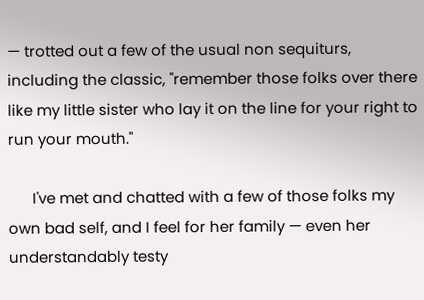— trotted out a few of the usual non sequiturs, including the classic, "remember those folks over there like my little sister who lay it on the line for your right to run your mouth."

      I've met and chatted with a few of those folks my own bad self, and I feel for her family — even her understandably testy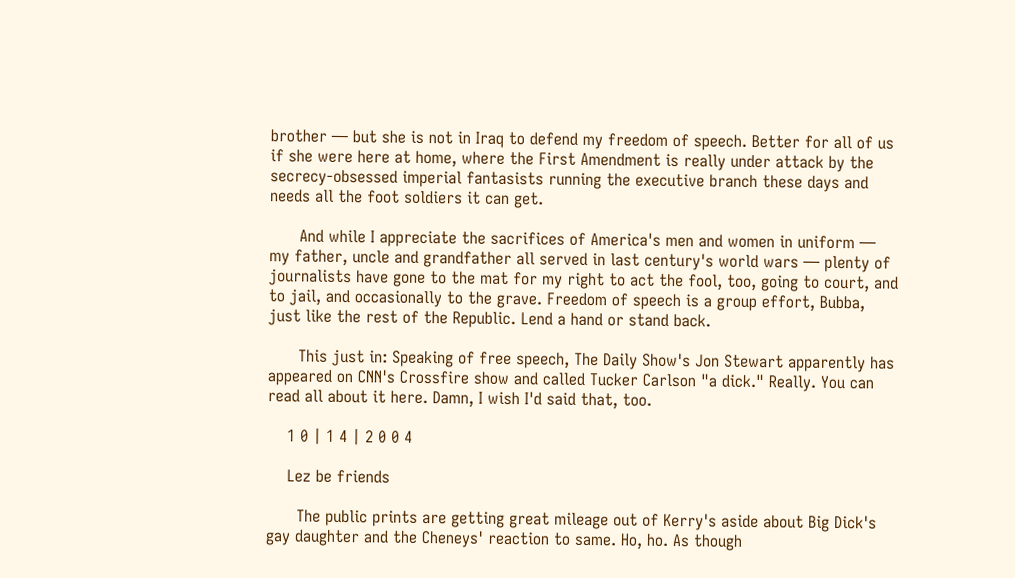brother — but she is not in Iraq to defend my freedom of speech. Better for all of us if she were here at home, where the First Amendment is really under attack by the secrecy-obsessed imperial fantasists running the executive branch these days and needs all the foot soldiers it can get.

      And while I appreciate the sacrifices of America's men and women in uniform — my father, uncle and grandfather all served in last century's world wars — plenty of journalists have gone to the mat for my right to act the fool, too, going to court, and to jail, and occasionally to the grave. Freedom of speech is a group effort, Bubba, just like the rest of the Republic. Lend a hand or stand back.

      This just in: Speaking of free speech, The Daily Show's Jon Stewart apparently has appeared on CNN's Crossfire show and called Tucker Carlson "a dick." Really. You can read all about it here. Damn, I wish I'd said that, too.

    1 0 | 1 4 | 2 0 0 4

    Lez be friends

      The public prints are getting great mileage out of Kerry's aside about Big Dick's gay daughter and the Cheneys' reaction to same. Ho, ho. As though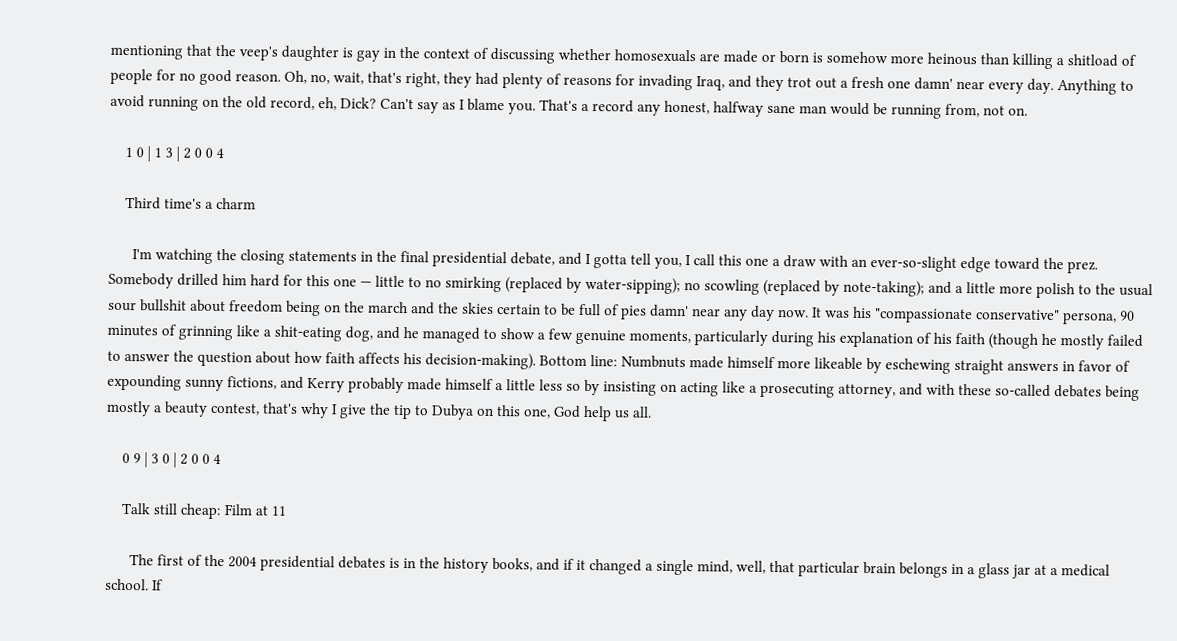mentioning that the veep's daughter is gay in the context of discussing whether homosexuals are made or born is somehow more heinous than killing a shitload of people for no good reason. Oh, no, wait, that's right, they had plenty of reasons for invading Iraq, and they trot out a fresh one damn' near every day. Anything to avoid running on the old record, eh, Dick? Can't say as I blame you. That's a record any honest, halfway sane man would be running from, not on.

    1 0 | 1 3 | 2 0 0 4

    Third time's a charm

      I'm watching the closing statements in the final presidential debate, and I gotta tell you, I call this one a draw with an ever-so-slight edge toward the prez. Somebody drilled him hard for this one — little to no smirking (replaced by water-sipping); no scowling (replaced by note-taking); and a little more polish to the usual sour bullshit about freedom being on the march and the skies certain to be full of pies damn' near any day now. It was his "compassionate conservative" persona, 90 minutes of grinning like a shit-eating dog, and he managed to show a few genuine moments, particularly during his explanation of his faith (though he mostly failed to answer the question about how faith affects his decision-making). Bottom line: Numbnuts made himself more likeable by eschewing straight answers in favor of expounding sunny fictions, and Kerry probably made himself a little less so by insisting on acting like a prosecuting attorney, and with these so-called debates being mostly a beauty contest, that's why I give the tip to Dubya on this one, God help us all.

    0 9 | 3 0 | 2 0 0 4

    Talk still cheap: Film at 11

      The first of the 2004 presidential debates is in the history books, and if it changed a single mind, well, that particular brain belongs in a glass jar at a medical school. If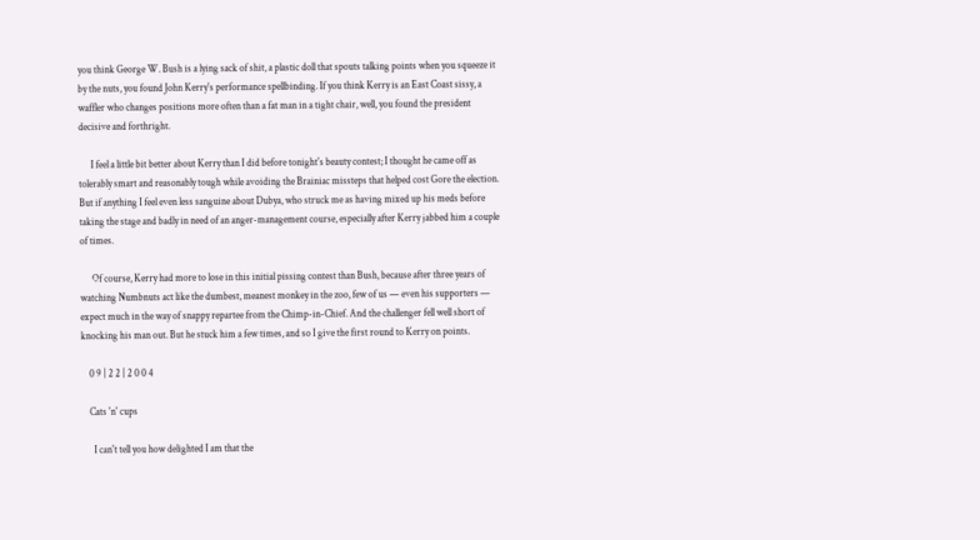you think George W. Bush is a lying sack of shit, a plastic doll that spouts talking points when you squeeze it by the nuts, you found John Kerry's performance spellbinding. If you think Kerry is an East Coast sissy, a waffler who changes positions more often than a fat man in a tight chair, well, you found the president decisive and forthright.

      I feel a little bit better about Kerry than I did before tonight's beauty contest; I thought he came off as tolerably smart and reasonably tough while avoiding the Brainiac missteps that helped cost Gore the election. But if anything I feel even less sanguine about Dubya, who struck me as having mixed up his meds before taking the stage and badly in need of an anger-management course, especially after Kerry jabbed him a couple of times.

      Of course, Kerry had more to lose in this initial pissing contest than Bush, because after three years of watching Numbnuts act like the dumbest, meanest monkey in the zoo, few of us — even his supporters — expect much in the way of snappy repartee from the Chimp-in-Chief. And the challenger fell well short of knocking his man out. But he stuck him a few times, and so I give the first round to Kerry on points.

    0 9 | 2 2 | 2 0 0 4

    Cats 'n' cups

      I can't tell you how delighted I am that the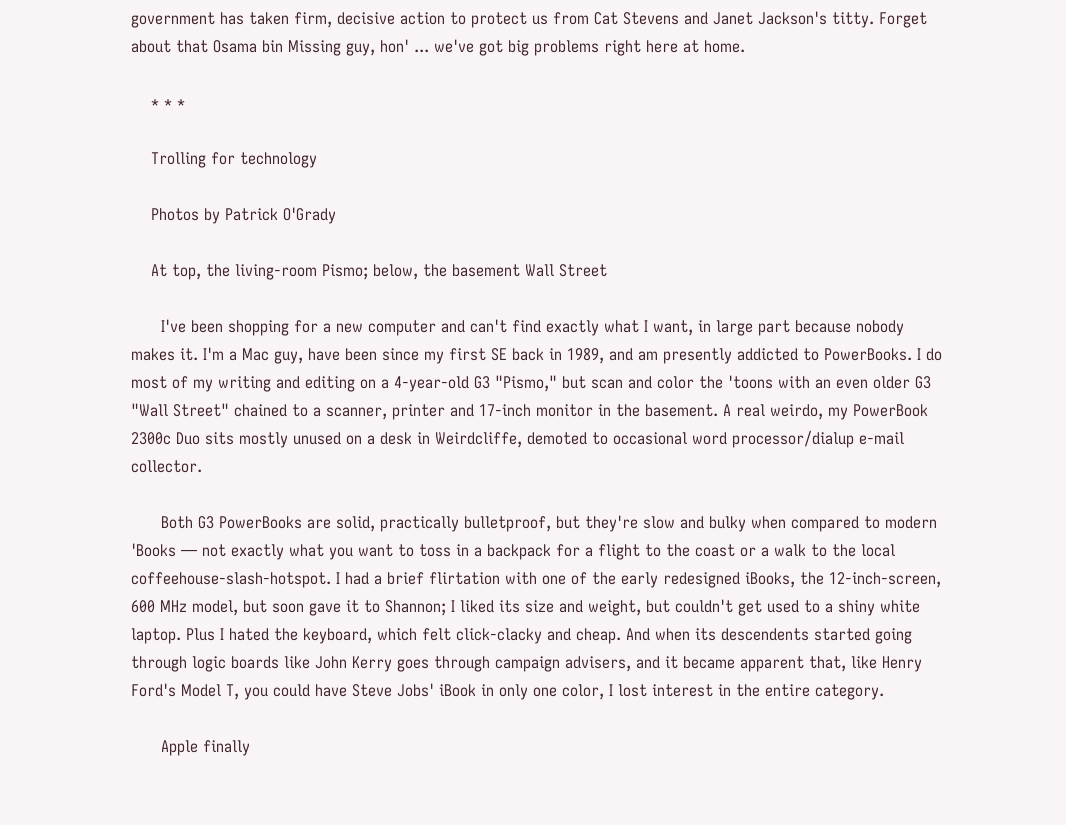government has taken firm, decisive action to protect us from Cat Stevens and Janet Jackson's titty. Forget about that Osama bin Missing guy, hon' ... we've got big problems right here at home.

    * * *

    Trolling for technology

    Photos by Patrick O'Grady

    At top, the living-room Pismo; below, the basement Wall Street

      I've been shopping for a new computer and can't find exactly what I want, in large part because nobody makes it. I'm a Mac guy, have been since my first SE back in 1989, and am presently addicted to PowerBooks. I do most of my writing and editing on a 4-year-old G3 "Pismo," but scan and color the 'toons with an even older G3 "Wall Street" chained to a scanner, printer and 17-inch monitor in the basement. A real weirdo, my PowerBook 2300c Duo sits mostly unused on a desk in Weirdcliffe, demoted to occasional word processor/dialup e-mail collector.

      Both G3 PowerBooks are solid, practically bulletproof, but they're slow and bulky when compared to modern 'Books — not exactly what you want to toss in a backpack for a flight to the coast or a walk to the local coffeehouse-slash-hotspot. I had a brief flirtation with one of the early redesigned iBooks, the 12-inch-screen, 600 MHz model, but soon gave it to Shannon; I liked its size and weight, but couldn't get used to a shiny white laptop. Plus I hated the keyboard, which felt click-clacky and cheap. And when its descendents started going through logic boards like John Kerry goes through campaign advisers, and it became apparent that, like Henry Ford's Model T, you could have Steve Jobs' iBook in only one color, I lost interest in the entire category.

      Apple finally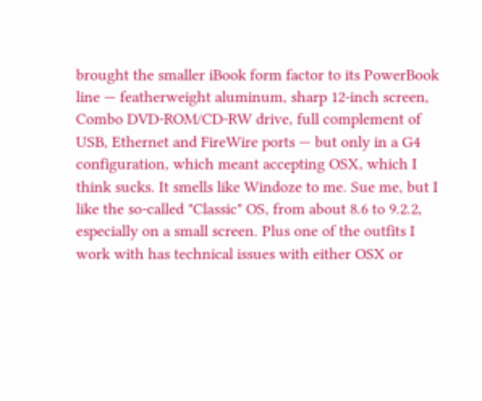brought the smaller iBook form factor to its PowerBook line — featherweight aluminum, sharp 12-inch screen, Combo DVD-ROM/CD-RW drive, full complement of USB, Ethernet and FireWire ports — but only in a G4 configuration, which meant accepting OSX, which I think sucks. It smells like Windoze to me. Sue me, but I like the so-called "Classic" OS, from about 8.6 to 9.2.2, especially on a small screen. Plus one of the outfits I work with has technical issues with either OSX or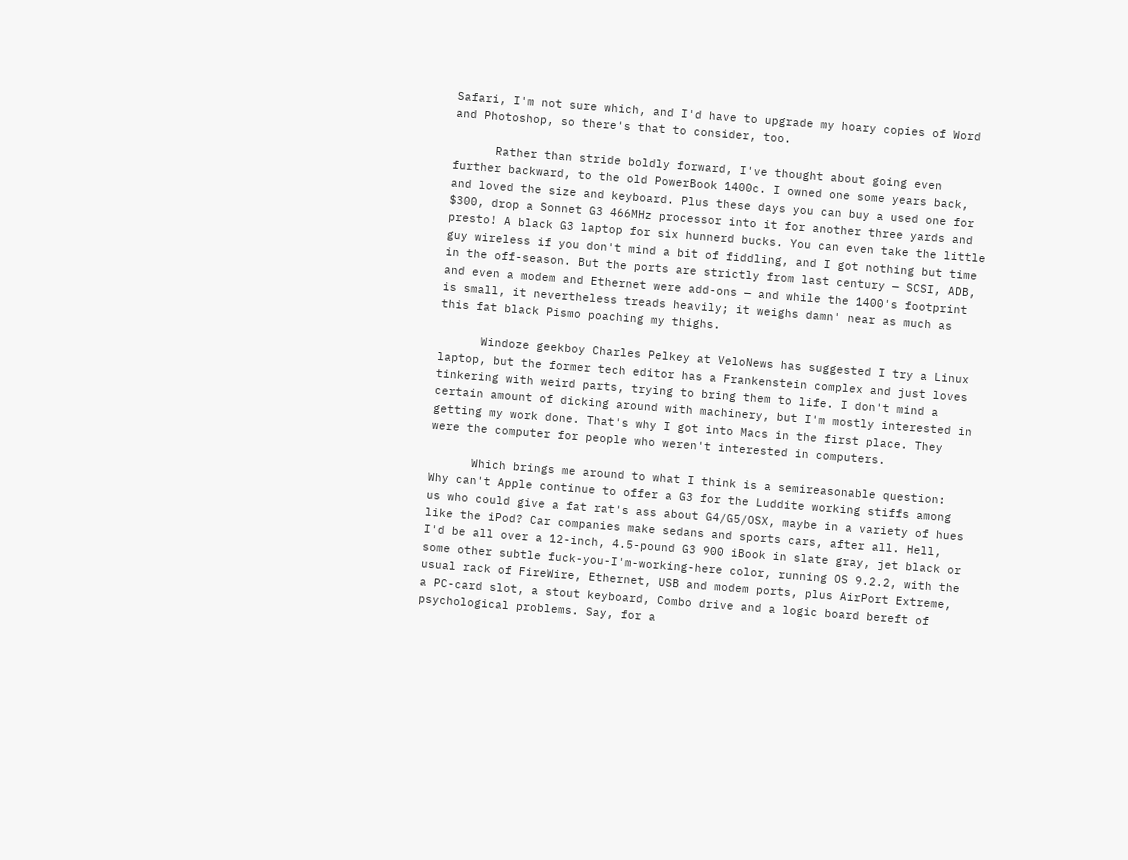Safari, I'm not sure which, and I'd have to upgrade my hoary copies of Word and Photoshop, so there's that to consider, too.

      Rather than stride boldly forward, I've thought about going even further backward, to the old PowerBook 1400c. I owned one some years back, and loved the size and keyboard. Plus these days you can buy a used one for $300, drop a Sonnet G3 466MHz processor into it for another three yards and presto! A black G3 laptop for six hunnerd bucks. You can even take the little guy wireless if you don't mind a bit of fiddling, and I got nothing but time in the off-season. But the ports are strictly from last century — SCSI, ADB, and even a modem and Ethernet were add-ons — and while the 1400's footprint is small, it nevertheless treads heavily; it weighs damn' near as much as this fat black Pismo poaching my thighs.

      Windoze geekboy Charles Pelkey at VeloNews has suggested I try a Linux laptop, but the former tech editor has a Frankenstein complex and just loves tinkering with weird parts, trying to bring them to life. I don't mind a certain amount of dicking around with machinery, but I'm mostly interested in getting my work done. That's why I got into Macs in the first place. They were the computer for people who weren't interested in computers.

      Which brings me around to what I think is a semireasonable question: Why can't Apple continue to offer a G3 for the Luddite working stiffs among us who could give a fat rat's ass about G4/G5/OSX, maybe in a variety of hues like the iPod? Car companies make sedans and sports cars, after all. Hell, I'd be all over a 12-inch, 4.5-pound G3 900 iBook in slate gray, jet black or some other subtle fuck-you-I'm-working-here color, running OS 9.2.2, with the usual rack of FireWire, Ethernet, USB and modem ports, plus AirPort Extreme, a PC-card slot, a stout keyboard, Combo drive and a logic board bereft of psychological problems. Say, for a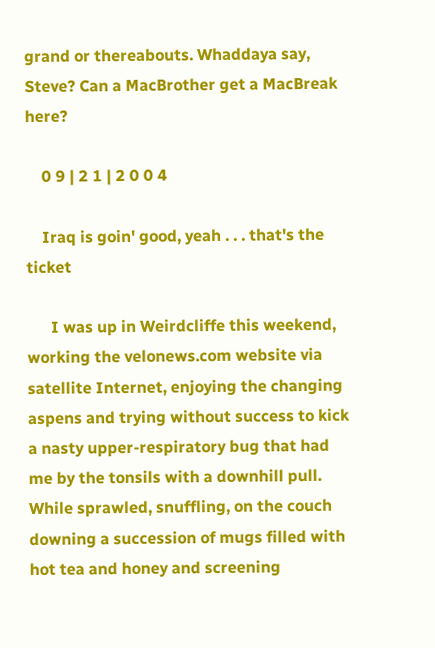grand or thereabouts. Whaddaya say, Steve? Can a MacBrother get a MacBreak here?

    0 9 | 2 1 | 2 0 0 4

    Iraq is goin' good, yeah . . . that's the ticket

      I was up in Weirdcliffe this weekend, working the velonews.com website via satellite Internet, enjoying the changing aspens and trying without success to kick a nasty upper-respiratory bug that had me by the tonsils with a downhill pull. While sprawled, snuffling, on the couch downing a succession of mugs filled with hot tea and honey and screening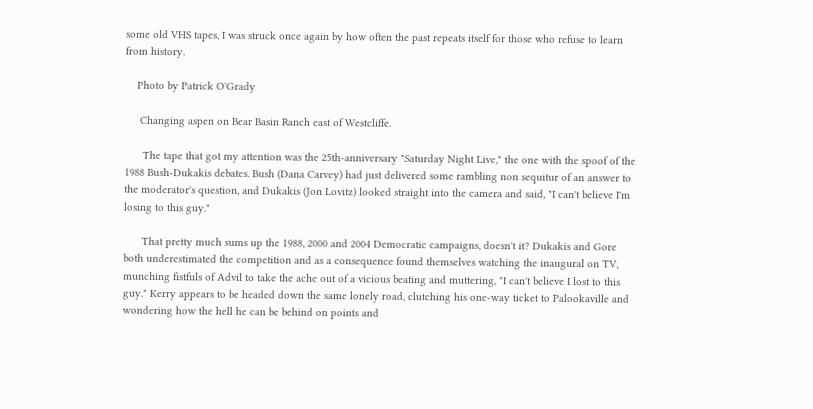some old VHS tapes, I was struck once again by how often the past repeats itself for those who refuse to learn from history.

    Photo by Patrick O'Grady

     Changing aspen on Bear Basin Ranch east of Westcliffe.

      The tape that got my attention was the 25th-anniversary "Saturday Night Live," the one with the spoof of the 1988 Bush-Dukakis debates. Bush (Dana Carvey) had just delivered some rambling non sequitur of an answer to the moderator's question, and Dukakis (Jon Lovitz) looked straight into the camera and said, "I can't believe I'm losing to this guy."

      That pretty much sums up the 1988, 2000 and 2004 Democratic campaigns, doesn't it? Dukakis and Gore both underestimated the competition and as a consequence found themselves watching the inaugural on TV, munching fistfuls of Advil to take the ache out of a vicious beating and muttering, "I can't believe I lost to this guy." Kerry appears to be headed down the same lonely road, clutching his one-way ticket to Palookaville and wondering how the hell he can be behind on points and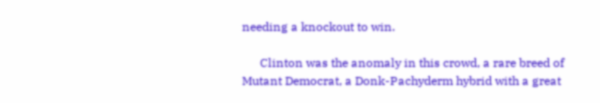needing a knockout to win.

      Clinton was the anomaly in this crowd, a rare breed of Mutant Democrat, a Donk-Pachyderm hybrid with a great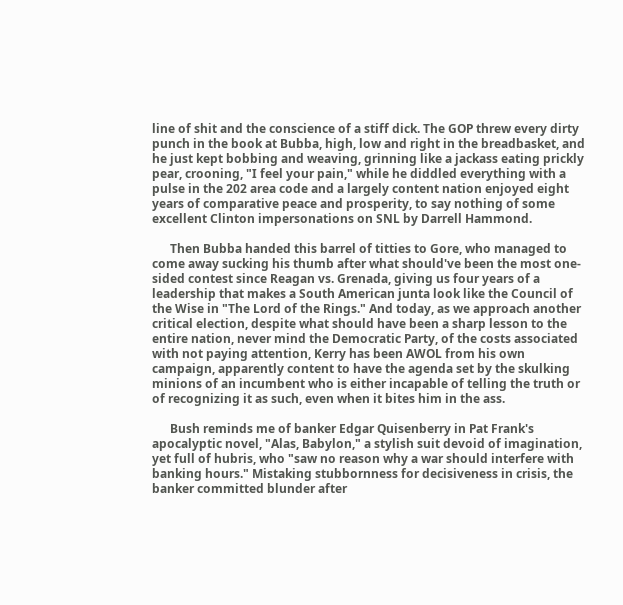line of shit and the conscience of a stiff dick. The GOP threw every dirty punch in the book at Bubba, high, low and right in the breadbasket, and he just kept bobbing and weaving, grinning like a jackass eating prickly pear, crooning, "I feel your pain," while he diddled everything with a pulse in the 202 area code and a largely content nation enjoyed eight years of comparative peace and prosperity, to say nothing of some excellent Clinton impersonations on SNL by Darrell Hammond.

      Then Bubba handed this barrel of titties to Gore, who managed to come away sucking his thumb after what should've been the most one-sided contest since Reagan vs. Grenada, giving us four years of a leadership that makes a South American junta look like the Council of the Wise in "The Lord of the Rings." And today, as we approach another critical election, despite what should have been a sharp lesson to the entire nation, never mind the Democratic Party, of the costs associated with not paying attention, Kerry has been AWOL from his own campaign, apparently content to have the agenda set by the skulking minions of an incumbent who is either incapable of telling the truth or of recognizing it as such, even when it bites him in the ass.

      Bush reminds me of banker Edgar Quisenberry in Pat Frank's apocalyptic novel, "Alas, Babylon," a stylish suit devoid of imagination, yet full of hubris, who "saw no reason why a war should interfere with banking hours." Mistaking stubbornness for decisiveness in crisis, the banker committed blunder after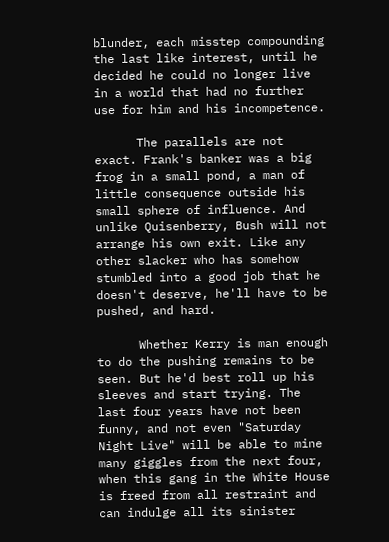blunder, each misstep compounding the last like interest, until he decided he could no longer live in a world that had no further use for him and his incompetence.

      The parallels are not exact. Frank's banker was a big frog in a small pond, a man of little consequence outside his small sphere of influence. And unlike Quisenberry, Bush will not arrange his own exit. Like any other slacker who has somehow stumbled into a good job that he doesn't deserve, he'll have to be pushed, and hard.

      Whether Kerry is man enough to do the pushing remains to be seen. But he'd best roll up his sleeves and start trying. The last four years have not been funny, and not even "Saturday Night Live" will be able to mine many giggles from the next four, when this gang in the White House is freed from all restraint and can indulge all its sinister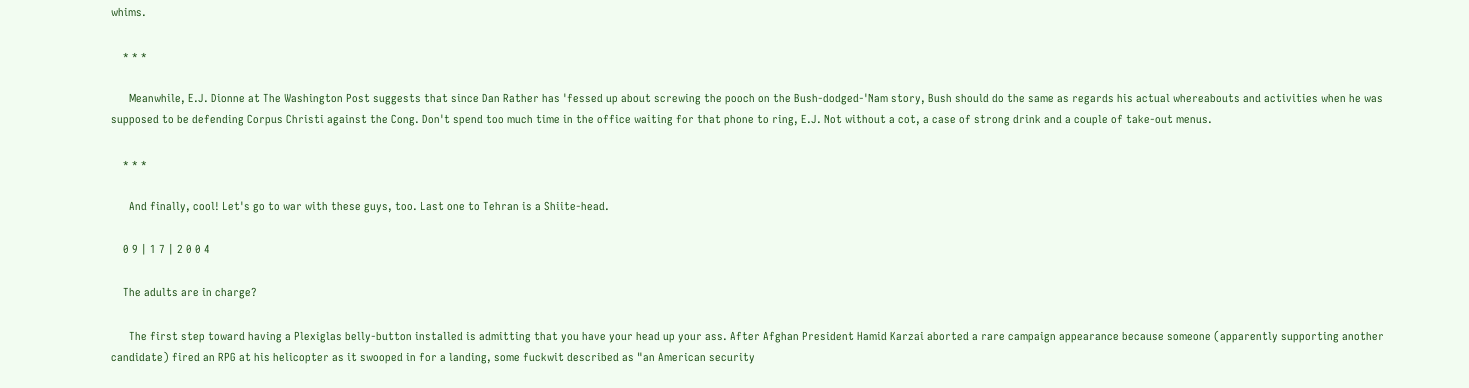whims.

    * * *

      Meanwhile, E.J. Dionne at The Washington Post suggests that since Dan Rather has 'fessed up about screwing the pooch on the Bush-dodged-'Nam story, Bush should do the same as regards his actual whereabouts and activities when he was supposed to be defending Corpus Christi against the Cong. Don't spend too much time in the office waiting for that phone to ring, E.J. Not without a cot, a case of strong drink and a couple of take-out menus.

    * * *

      And finally, cool! Let's go to war with these guys, too. Last one to Tehran is a Shiite-head.

    0 9 | 1 7 | 2 0 0 4

    The adults are in charge?

      The first step toward having a Plexiglas belly-button installed is admitting that you have your head up your ass. After Afghan President Hamid Karzai aborted a rare campaign appearance because someone (apparently supporting another candidate) fired an RPG at his helicopter as it swooped in for a landing, some fuckwit described as "an American security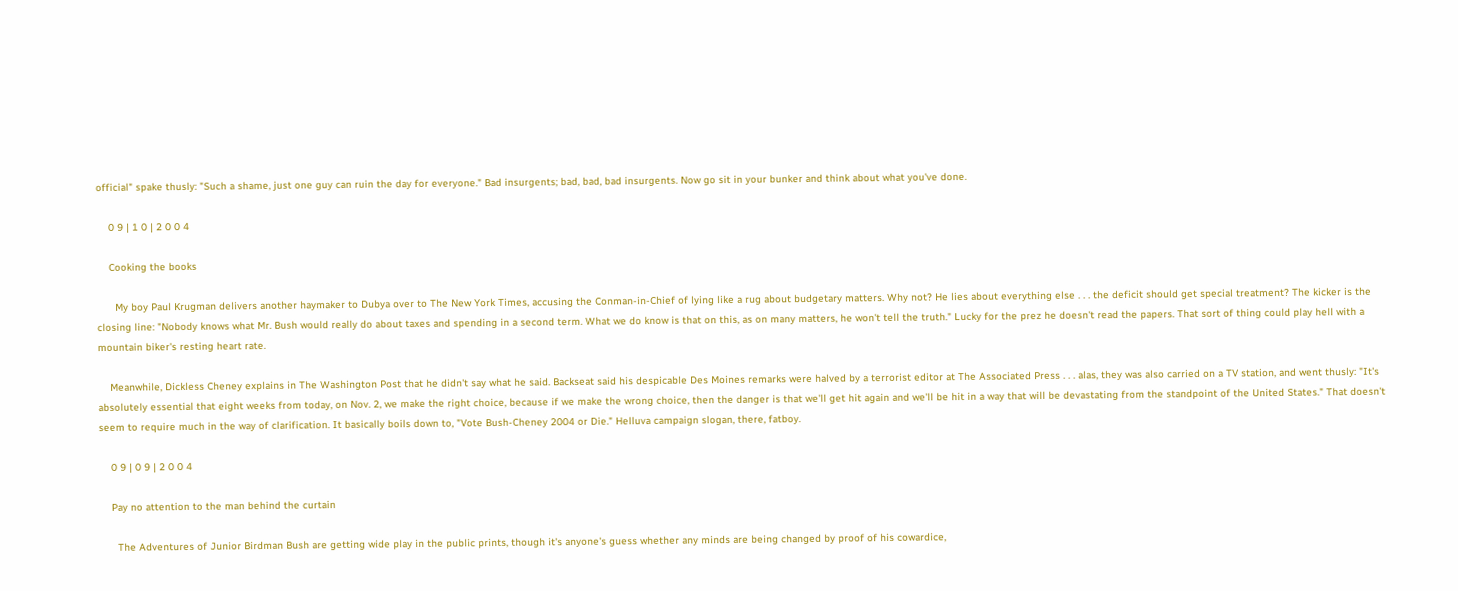official" spake thusly: "Such a shame, just one guy can ruin the day for everyone." Bad insurgents; bad, bad, bad insurgents. Now go sit in your bunker and think about what you've done.

    0 9 | 1 0 | 2 0 0 4

    Cooking the books

      My boy Paul Krugman delivers another haymaker to Dubya over to The New York Times, accusing the Conman-in-Chief of lying like a rug about budgetary matters. Why not? He lies about everything else . . . the deficit should get special treatment? The kicker is the closing line: "Nobody knows what Mr. Bush would really do about taxes and spending in a second term. What we do know is that on this, as on many matters, he won't tell the truth." Lucky for the prez he doesn't read the papers. That sort of thing could play hell with a mountain biker's resting heart rate.

    Meanwhile, Dickless Cheney explains in The Washington Post that he didn't say what he said. Backseat said his despicable Des Moines remarks were halved by a terrorist editor at The Associated Press . . . alas, they was also carried on a TV station, and went thusly: "It's absolutely essential that eight weeks from today, on Nov. 2, we make the right choice, because if we make the wrong choice, then the danger is that we'll get hit again and we'll be hit in a way that will be devastating from the standpoint of the United States." That doesn't seem to require much in the way of clarification. It basically boils down to, "Vote Bush-Cheney 2004 or Die." Helluva campaign slogan, there, fatboy.

    0 9 | 0 9 | 2 0 0 4

    Pay no attention to the man behind the curtain

      The Adventures of Junior Birdman Bush are getting wide play in the public prints, though it's anyone's guess whether any minds are being changed by proof of his cowardice,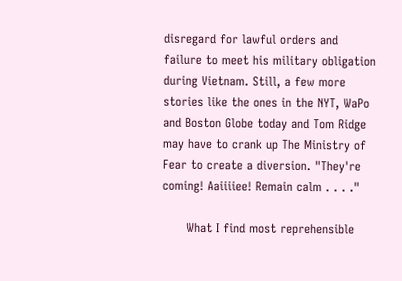disregard for lawful orders and failure to meet his military obligation during Vietnam. Still, a few more stories like the ones in the NYT, WaPo and Boston Globe today and Tom Ridge may have to crank up The Ministry of Fear to create a diversion. "They're coming! Aaiiiiee! Remain calm . . . ."

      What I find most reprehensible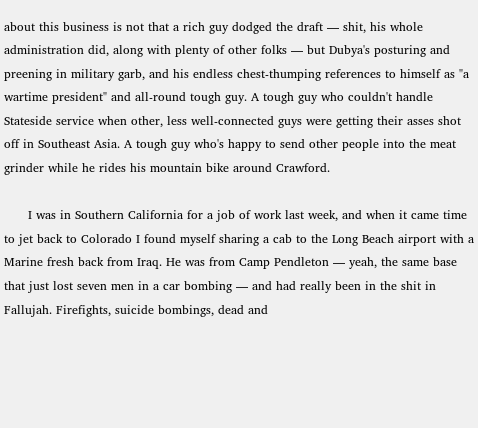about this business is not that a rich guy dodged the draft — shit, his whole administration did, along with plenty of other folks — but Dubya's posturing and preening in military garb, and his endless chest-thumping references to himself as "a wartime president" and all-round tough guy. A tough guy who couldn't handle Stateside service when other, less well-connected guys were getting their asses shot off in Southeast Asia. A tough guy who's happy to send other people into the meat grinder while he rides his mountain bike around Crawford.

      I was in Southern California for a job of work last week, and when it came time to jet back to Colorado I found myself sharing a cab to the Long Beach airport with a Marine fresh back from Iraq. He was from Camp Pendleton — yeah, the same base that just lost seven men in a car bombing — and had really been in the shit in Fallujah. Firefights, suicide bombings, dead and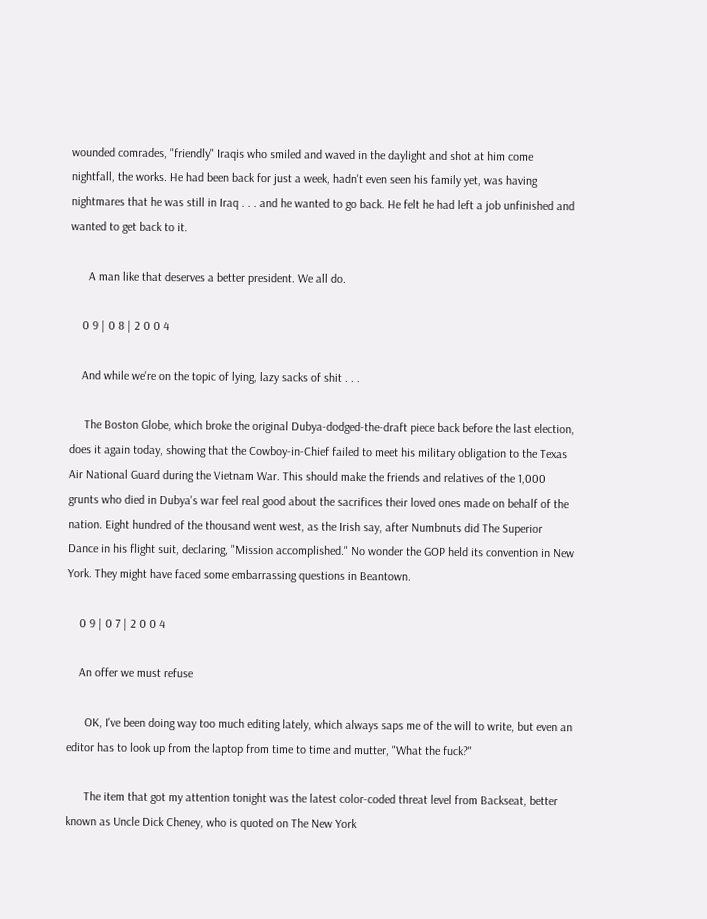wounded comrades, "friendly" Iraqis who smiled and waved in the daylight and shot at him come nightfall, the works. He had been back for just a week, hadn't even seen his family yet, was having nightmares that he was still in Iraq . . . and he wanted to go back. He felt he had left a job unfinished and wanted to get back to it.

      A man like that deserves a better president. We all do.

    0 9 | 0 8 | 2 0 0 4

    And while we're on the topic of lying, lazy sacks of shit . . .

     The Boston Globe, which broke the original Dubya-dodged-the-draft piece back before the last election, does it again today, showing that the Cowboy-in-Chief failed to meet his military obligation to the Texas Air National Guard during the Vietnam War. This should make the friends and relatives of the 1,000 grunts who died in Dubya's war feel real good about the sacrifices their loved ones made on behalf of the nation. Eight hundred of the thousand went west, as the Irish say, after Numbnuts did The Superior Dance in his flight suit, declaring, "Mission accomplished." No wonder the GOP held its convention in New York. They might have faced some embarrassing questions in Beantown.

    0 9 | 0 7 | 2 0 0 4

    An offer we must refuse

      OK, I've been doing way too much editing lately, which always saps me of the will to write, but even an editor has to look up from the laptop from time to time and mutter, "What the fuck?"

      The item that got my attention tonight was the latest color-coded threat level from Backseat, better known as Uncle Dick Cheney, who is quoted on The New York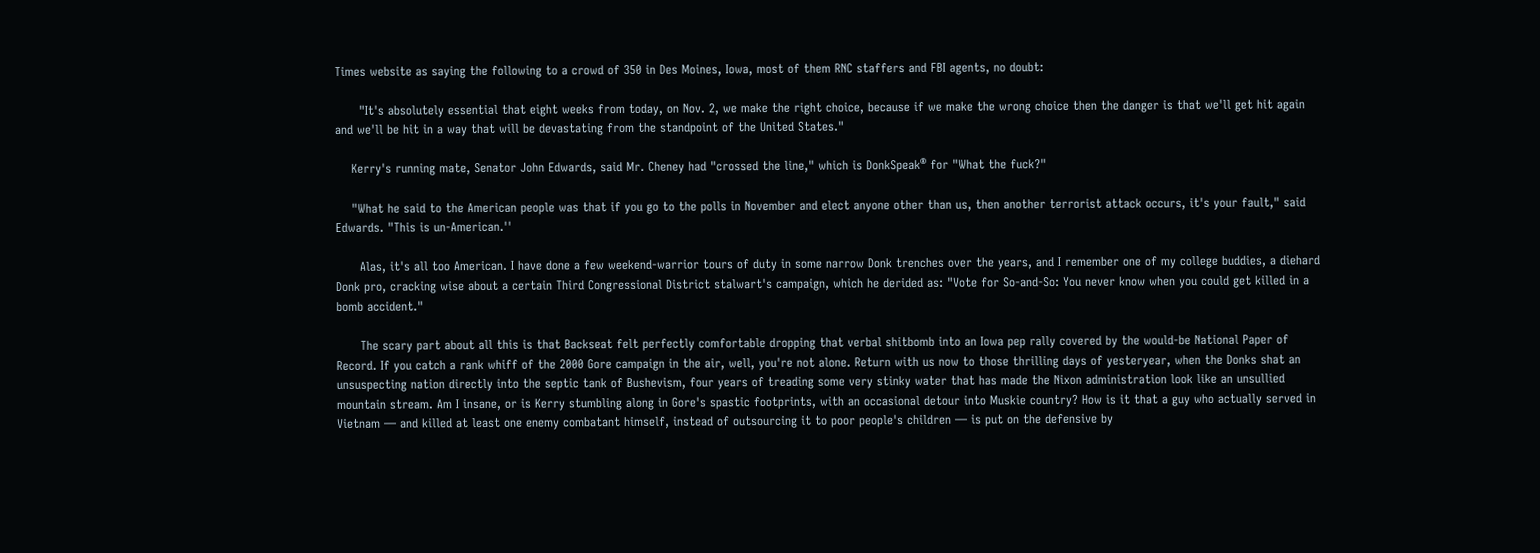Times website as saying the following to a crowd of 350 in Des Moines, Iowa, most of them RNC staffers and FBI agents, no doubt:

      "It's absolutely essential that eight weeks from today, on Nov. 2, we make the right choice, because if we make the wrong choice then the danger is that we'll get hit again and we'll be hit in a way that will be devastating from the standpoint of the United States."

    Kerry's running mate, Senator John Edwards, said Mr. Cheney had "crossed the line," which is DonkSpeak® for "What the fuck?"

    "What he said to the American people was that if you go to the polls in November and elect anyone other than us, then another terrorist attack occurs, it's your fault," said Edwards. "This is un-American.''

      Alas, it's all too American. I have done a few weekend-warrior tours of duty in some narrow Donk trenches over the years, and I remember one of my college buddies, a diehard Donk pro, cracking wise about a certain Third Congressional District stalwart's campaign, which he derided as: "Vote for So-and-So: You never know when you could get killed in a bomb accident."

      The scary part about all this is that Backseat felt perfectly comfortable dropping that verbal shitbomb into an Iowa pep rally covered by the would-be National Paper of Record. If you catch a rank whiff of the 2000 Gore campaign in the air, well, you're not alone. Return with us now to those thrilling days of yesteryear, when the Donks shat an unsuspecting nation directly into the septic tank of Bushevism, four years of treading some very stinky water that has made the Nixon administration look like an unsullied mountain stream. Am I insane, or is Kerry stumbling along in Gore's spastic footprints, with an occasional detour into Muskie country? How is it that a guy who actually served in Vietnam — and killed at least one enemy combatant himself, instead of outsourcing it to poor people's children — is put on the defensive by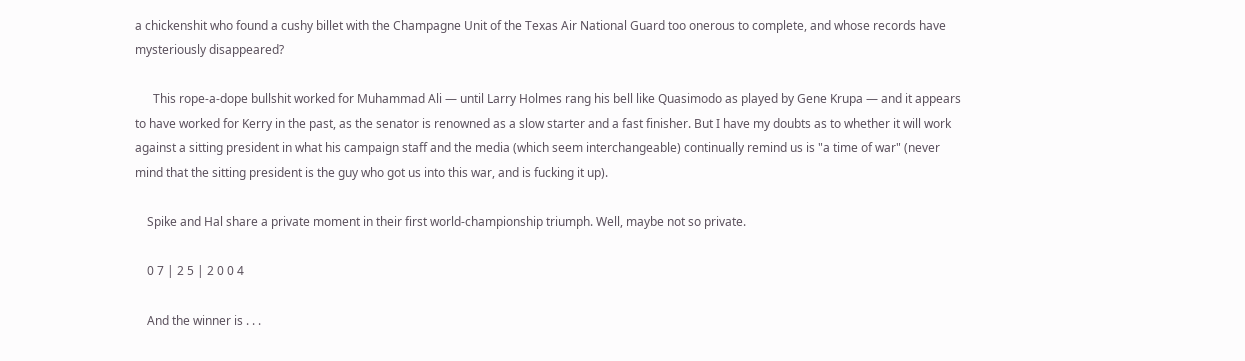a chickenshit who found a cushy billet with the Champagne Unit of the Texas Air National Guard too onerous to complete, and whose records have mysteriously disappeared?

      This rope-a-dope bullshit worked for Muhammad Ali — until Larry Holmes rang his bell like Quasimodo as played by Gene Krupa — and it appears to have worked for Kerry in the past, as the senator is renowned as a slow starter and a fast finisher. But I have my doubts as to whether it will work against a sitting president in what his campaign staff and the media (which seem interchangeable) continually remind us is "a time of war" (never mind that the sitting president is the guy who got us into this war, and is fucking it up).

    Spike and Hal share a private moment in their first world-championship triumph. Well, maybe not so private.

    0 7 | 2 5 | 2 0 0 4

    And the winner is . . .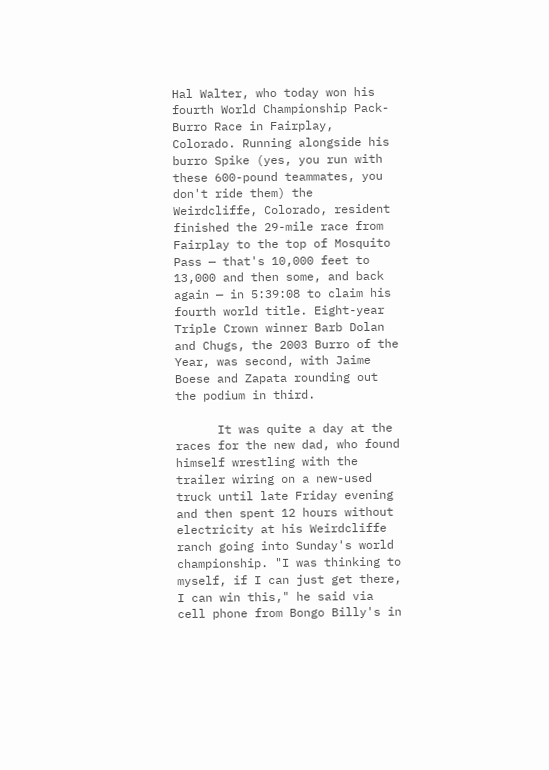Hal Walter, who today won his fourth World Championship Pack-Burro Race in Fairplay, Colorado. Running alongside his burro Spike (yes, you run with these 600-pound teammates, you don't ride them) the Weirdcliffe, Colorado, resident finished the 29-mile race from Fairplay to the top of Mosquito Pass — that's 10,000 feet to 13,000 and then some, and back again — in 5:39:08 to claim his fourth world title. Eight-year Triple Crown winner Barb Dolan and Chugs, the 2003 Burro of the Year, was second, with Jaime Boese and Zapata rounding out the podium in third.

      It was quite a day at the races for the new dad, who found himself wrestling with the trailer wiring on a new-used truck until late Friday evening and then spent 12 hours without electricity at his Weirdcliffe ranch going into Sunday's world championship. "I was thinking to myself, if I can just get there, I can win this," he said via cell phone from Bongo Billy's in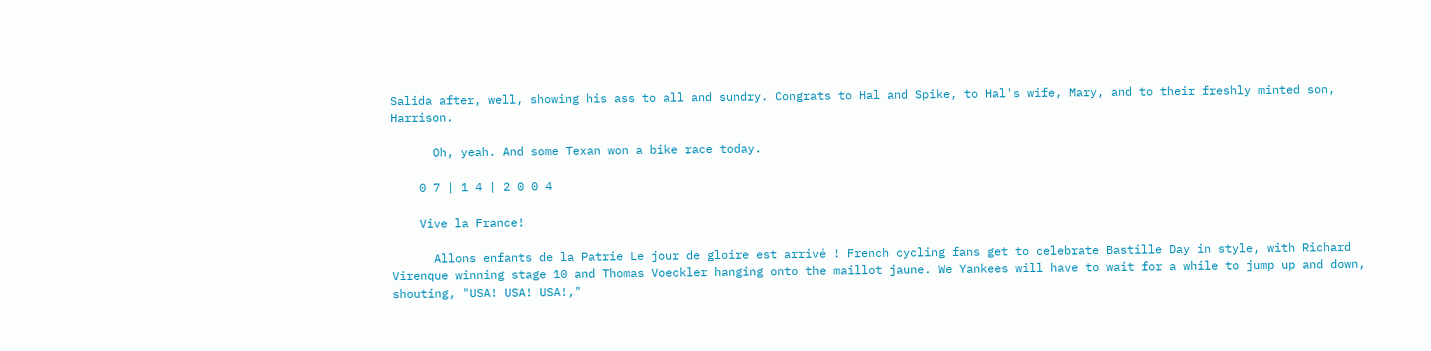Salida after, well, showing his ass to all and sundry. Congrats to Hal and Spike, to Hal's wife, Mary, and to their freshly minted son, Harrison.

      Oh, yeah. And some Texan won a bike race today.

    0 7 | 1 4 | 2 0 0 4

    Vive la France!

      Allons enfants de la Patrie Le jour de gloire est arrivé ! French cycling fans get to celebrate Bastille Day in style, with Richard Virenque winning stage 10 and Thomas Voeckler hanging onto the maillot jaune. We Yankees will have to wait for a while to jump up and down, shouting, "USA! USA! USA!,"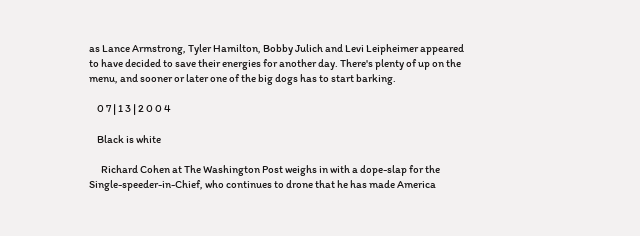as Lance Armstrong, Tyler Hamilton, Bobby Julich and Levi Leipheimer appeared to have decided to save their energies for another day. There's plenty of up on the menu, and sooner or later one of the big dogs has to start barking.

    0 7 | 1 3 | 2 0 0 4

    Black is white

      Richard Cohen at The Washington Post weighs in with a dope-slap for the Single-speeder-in-Chief, who continues to drone that he has made America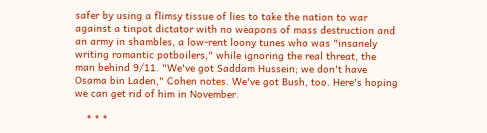safer by using a flimsy tissue of lies to take the nation to war against a tinpot dictator with no weapons of mass destruction and an army in shambles, a low-rent loony tunes who was "insanely writing romantic potboilers," while ignoring the real threat, the man behind 9/11. "We've got Saddam Hussein; we don't have Osama bin Laden," Cohen notes. We've got Bush, too. Here's hoping we can get rid of him in November.

    * * *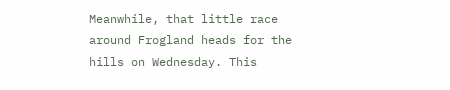Meanwhile, that little race around Frogland heads for the hills on Wednesday. This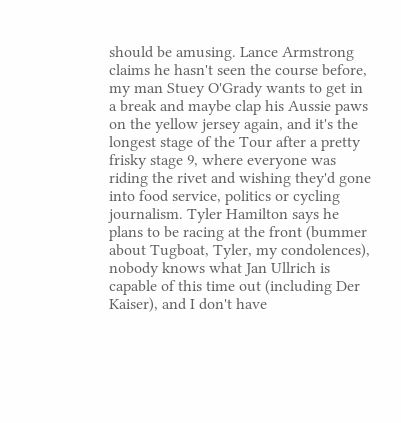should be amusing. Lance Armstrong claims he hasn't seen the course before, my man Stuey O'Grady wants to get in a break and maybe clap his Aussie paws on the yellow jersey again, and it's the longest stage of the Tour after a pretty frisky stage 9, where everyone was riding the rivet and wishing they'd gone into food service, politics or cycling journalism. Tyler Hamilton says he plans to be racing at the front (bummer about Tugboat, Tyler, my condolences), nobody knows what Jan Ullrich is capable of this time out (including Der Kaiser), and I don't have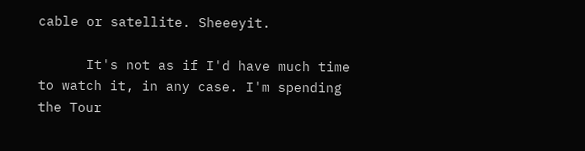cable or satellite. Sheeeyit.

      It's not as if I'd have much time to watch it, in any case. I'm spending the Tour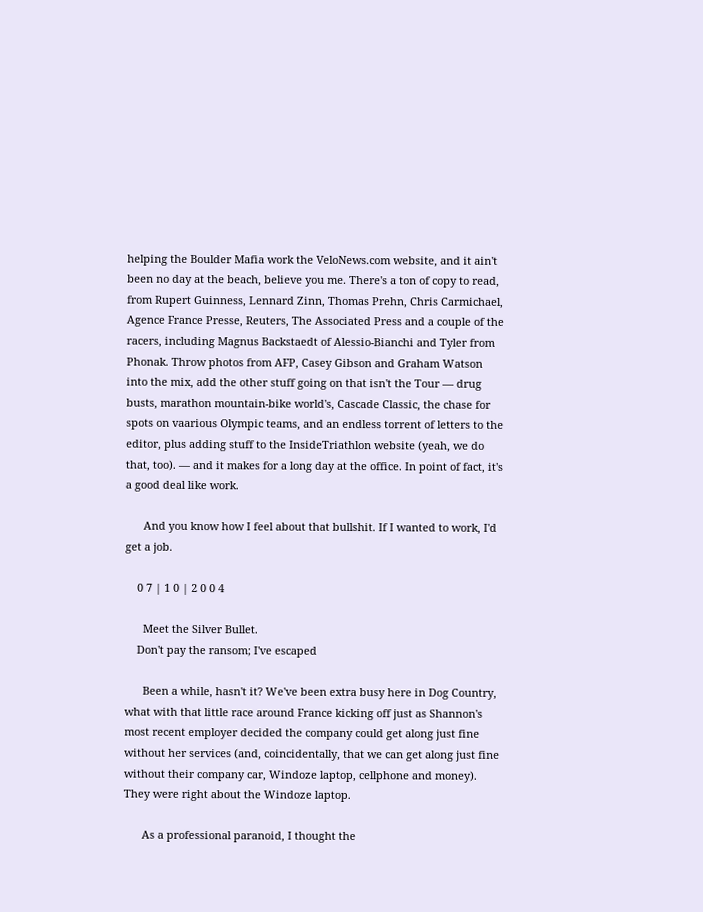helping the Boulder Mafia work the VeloNews.com website, and it ain't been no day at the beach, believe you me. There's a ton of copy to read, from Rupert Guinness, Lennard Zinn, Thomas Prehn, Chris Carmichael, Agence France Presse, Reuters, The Associated Press and a couple of the racers, including Magnus Backstaedt of Alessio-Bianchi and Tyler from Phonak. Throw photos from AFP, Casey Gibson and Graham Watson into the mix, add the other stuff going on that isn't the Tour — drug busts, marathon mountain-bike world's, Cascade Classic, the chase for spots on vaarious Olympic teams, and an endless torrent of letters to the editor, plus adding stuff to the InsideTriathlon website (yeah, we do that, too). — and it makes for a long day at the office. In point of fact, it's a good deal like work.

      And you know how I feel about that bullshit. If I wanted to work, I'd get a job.

    0 7 | 1 0 | 2 0 0 4

      Meet the Silver Bullet.
    Don't pay the ransom; I've escaped

      Been a while, hasn't it? We've been extra busy here in Dog Country, what with that little race around France kicking off just as Shannon's most recent employer decided the company could get along just fine without her services (and, coincidentally, that we can get along just fine without their company car, Windoze laptop, cellphone and money). They were right about the Windoze laptop.

      As a professional paranoid, I thought the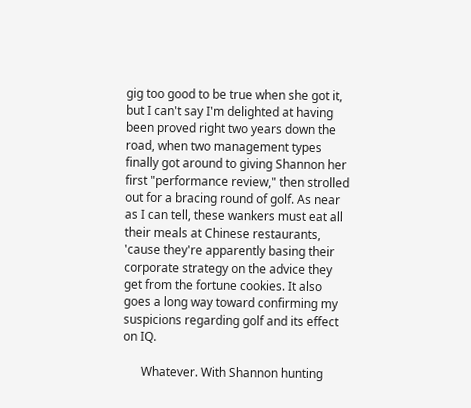gig too good to be true when she got it, but I can't say I'm delighted at having been proved right two years down the road, when two management types finally got around to giving Shannon her first "performance review," then strolled out for a bracing round of golf. As near as I can tell, these wankers must eat all their meals at Chinese restaurants, 'cause they're apparently basing their corporate strategy on the advice they get from the fortune cookies. It also goes a long way toward confirming my suspicions regarding golf and its effect on IQ.

      Whatever. With Shannon hunting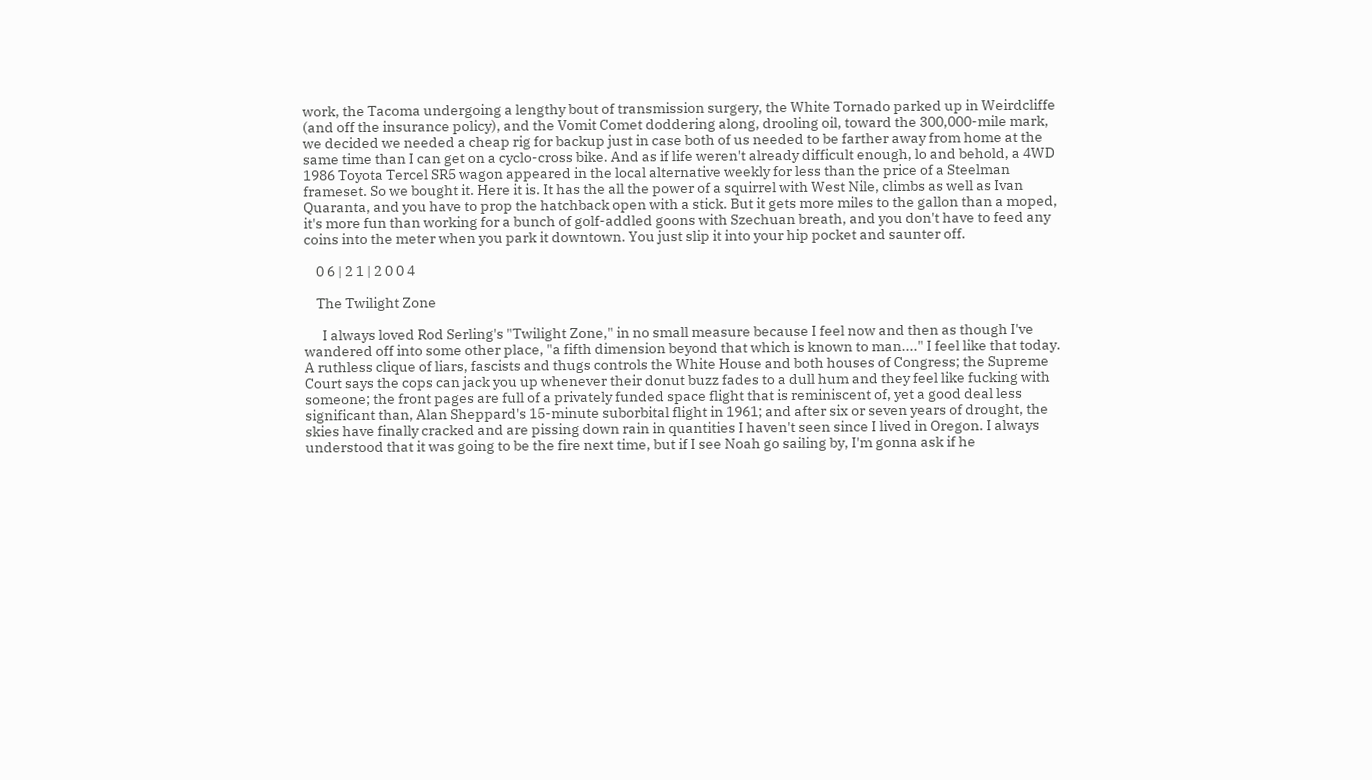work, the Tacoma undergoing a lengthy bout of transmission surgery, the White Tornado parked up in Weirdcliffe (and off the insurance policy), and the Vomit Comet doddering along, drooling oil, toward the 300,000-mile mark, we decided we needed a cheap rig for backup just in case both of us needed to be farther away from home at the same time than I can get on a cyclo-cross bike. And as if life weren't already difficult enough, lo and behold, a 4WD 1986 Toyota Tercel SR5 wagon appeared in the local alternative weekly for less than the price of a Steelman frameset. So we bought it. Here it is. It has the all the power of a squirrel with West Nile, climbs as well as Ivan Quaranta, and you have to prop the hatchback open with a stick. But it gets more miles to the gallon than a moped, it's more fun than working for a bunch of golf-addled goons with Szechuan breath, and you don't have to feed any coins into the meter when you park it downtown. You just slip it into your hip pocket and saunter off.

    0 6 | 2 1 | 2 0 0 4

    The Twilight Zone

      I always loved Rod Serling's "Twilight Zone," in no small measure because I feel now and then as though I've wandered off into some other place, "a fifth dimension beyond that which is known to man...." I feel like that today. A ruthless clique of liars, fascists and thugs controls the White House and both houses of Congress; the Supreme Court says the cops can jack you up whenever their donut buzz fades to a dull hum and they feel like fucking with someone; the front pages are full of a privately funded space flight that is reminiscent of, yet a good deal less significant than, Alan Sheppard's 15-minute suborbital flight in 1961; and after six or seven years of drought, the skies have finally cracked and are pissing down rain in quantities I haven't seen since I lived in Oregon. I always understood that it was going to be the fire next time, but if I see Noah go sailing by, I'm gonna ask if he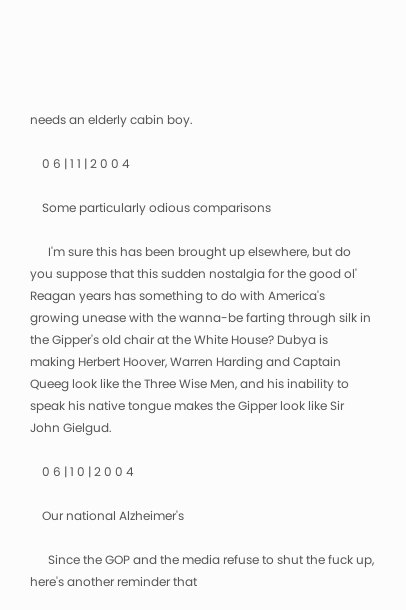needs an elderly cabin boy.

    0 6 | 1 1 | 2 0 0 4

    Some particularly odious comparisons

      I'm sure this has been brought up elsewhere, but do you suppose that this sudden nostalgia for the good ol' Reagan years has something to do with America's growing unease with the wanna-be farting through silk in the Gipper's old chair at the White House? Dubya is making Herbert Hoover, Warren Harding and Captain Queeg look like the Three Wise Men, and his inability to speak his native tongue makes the Gipper look like Sir John Gielgud.

    0 6 | 1 0 | 2 0 0 4

    Our national Alzheimer's

      Since the GOP and the media refuse to shut the fuck up, here's another reminder that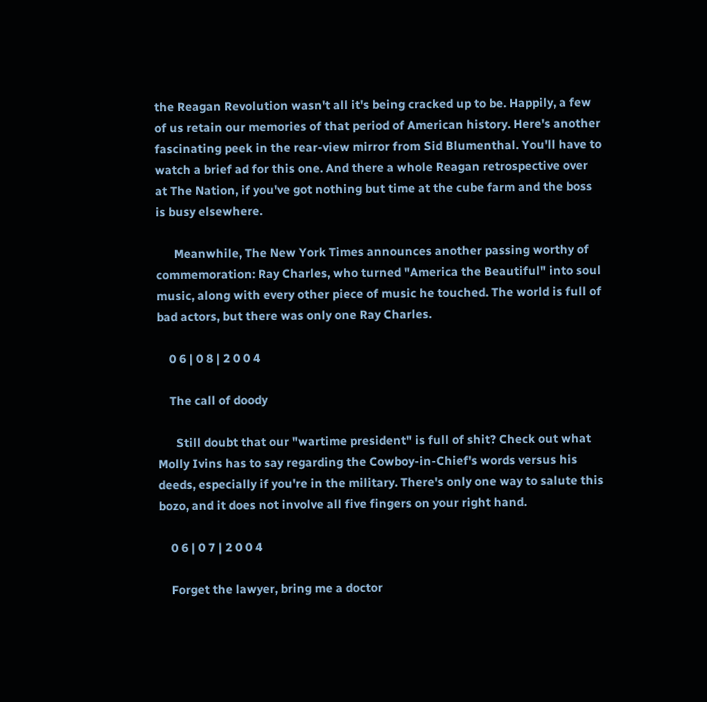the Reagan Revolution wasn't all it's being cracked up to be. Happily, a few of us retain our memories of that period of American history. Here's another fascinating peek in the rear-view mirror from Sid Blumenthal. You'll have to watch a brief ad for this one. And there a whole Reagan retrospective over at The Nation, if you've got nothing but time at the cube farm and the boss is busy elsewhere.

      Meanwhile, The New York Times announces another passing worthy of commemoration: Ray Charles, who turned "America the Beautiful" into soul music, along with every other piece of music he touched. The world is full of bad actors, but there was only one Ray Charles.

    0 6 | 0 8 | 2 0 0 4

    The call of doody

      Still doubt that our "wartime president" is full of shit? Check out what Molly Ivins has to say regarding the Cowboy-in-Chief's words versus his deeds, especially if you're in the military. There's only one way to salute this bozo, and it does not involve all five fingers on your right hand.

    0 6 | 0 7 | 2 0 0 4

    Forget the lawyer, bring me a doctor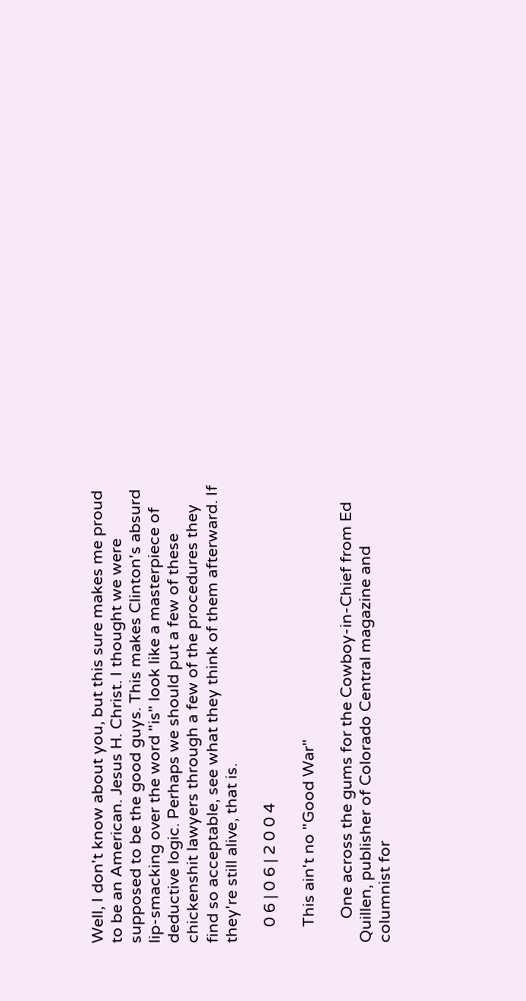Well, I don't know about you, but this sure makes me proud to be an American. Jesus H. Christ. I thought we were supposed to be the good guys. This makes Clinton's absurd lip-smacking over the word "is" look like a masterpiece of deductive logic. Perhaps we should put a few of these chickenshit lawyers through a few of the procedures they find so acceptable, see what they think of them afterward. If they're still alive, that is.

    0 6 | 0 6 | 2 0 0 4

    This ain't no "Good War"

      One across the gums for the Cowboy-in-Chief from Ed Quillen, publisher of Colorado Central magazine and columnist for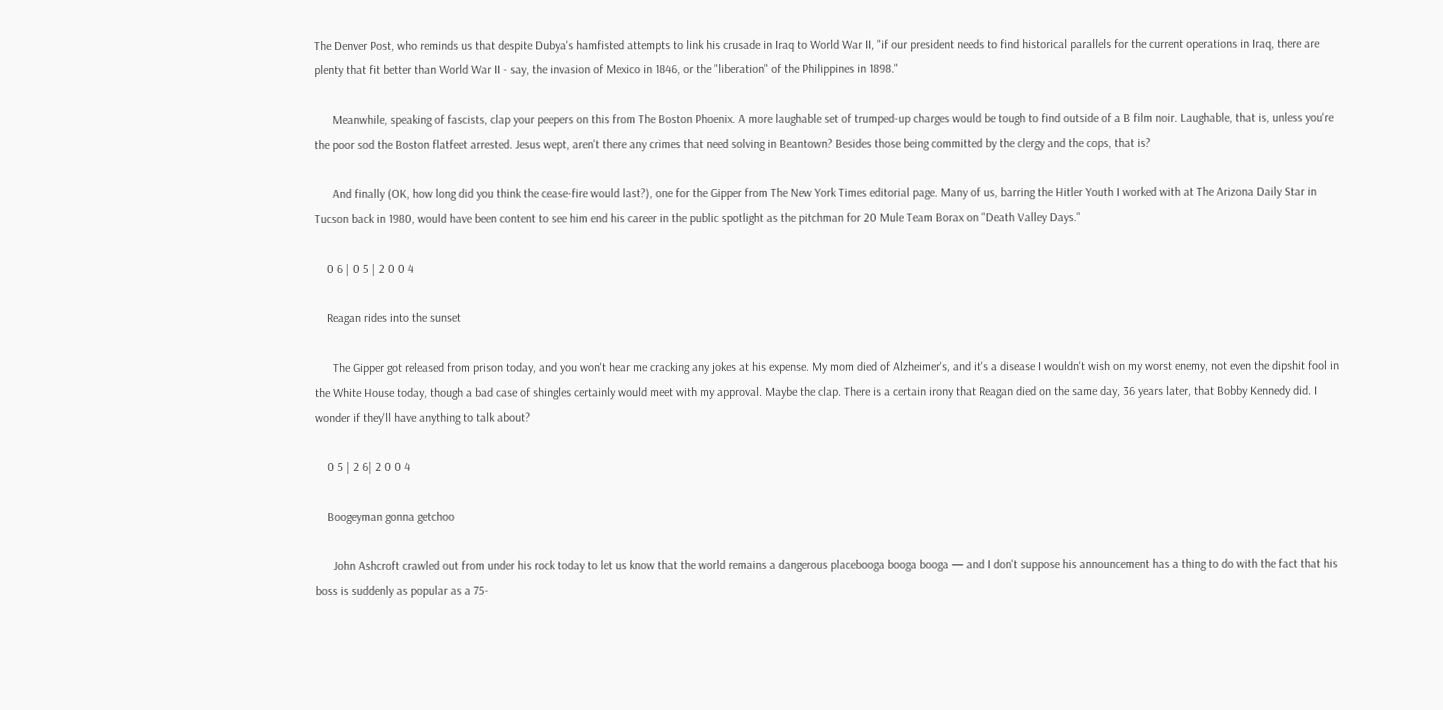The Denver Post, who reminds us that despite Dubya's hamfisted attempts to link his crusade in Iraq to World War II, "if our president needs to find historical parallels for the current operations in Iraq, there are plenty that fit better than World War II - say, the invasion of Mexico in 1846, or the "liberation" of the Philippines in 1898."

      Meanwhile, speaking of fascists, clap your peepers on this from The Boston Phoenix. A more laughable set of trumped-up charges would be tough to find outside of a B film noir. Laughable, that is, unless you're the poor sod the Boston flatfeet arrested. Jesus wept, aren't there any crimes that need solving in Beantown? Besides those being committed by the clergy and the cops, that is?

      And finally (OK, how long did you think the cease-fire would last?), one for the Gipper from The New York Times editorial page. Many of us, barring the Hitler Youth I worked with at The Arizona Daily Star in Tucson back in 1980, would have been content to see him end his career in the public spotlight as the pitchman for 20 Mule Team Borax on "Death Valley Days."

    0 6 | 0 5 | 2 0 0 4

    Reagan rides into the sunset

      The Gipper got released from prison today, and you won't hear me cracking any jokes at his expense. My mom died of Alzheimer's, and it's a disease I wouldn't wish on my worst enemy, not even the dipshit fool in the White House today, though a bad case of shingles certainly would meet with my approval. Maybe the clap. There is a certain irony that Reagan died on the same day, 36 years later, that Bobby Kennedy did. I wonder if they'll have anything to talk about?

    0 5 | 2 6| 2 0 0 4

    Boogeyman gonna getchoo

      John Ashcroft crawled out from under his rock today to let us know that the world remains a dangerous placebooga booga booga — and I don't suppose his announcement has a thing to do with the fact that his boss is suddenly as popular as a 75-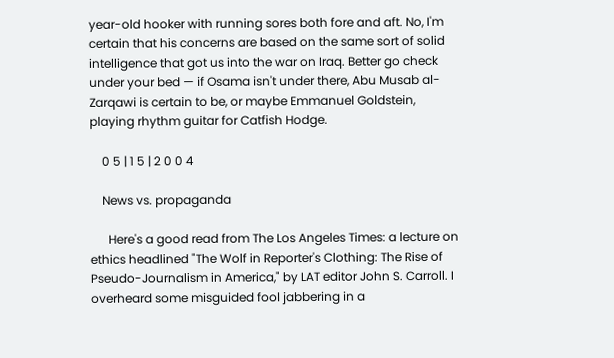year-old hooker with running sores both fore and aft. No, I'm certain that his concerns are based on the same sort of solid intelligence that got us into the war on Iraq. Better go check under your bed — if Osama isn't under there, Abu Musab al-Zarqawi is certain to be, or maybe Emmanuel Goldstein, playing rhythm guitar for Catfish Hodge.

    0 5 | 1 5 | 2 0 0 4

    News vs. propaganda

      Here's a good read from The Los Angeles Times: a lecture on ethics headlined "The Wolf in Reporter's Clothing: The Rise of Pseudo-Journalism in America," by LAT editor John S. Carroll. I overheard some misguided fool jabbering in a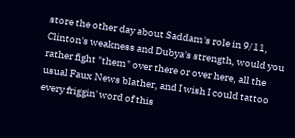store the other day about Saddam's role in 9/11, Clinton's weakness and Dubya's strength, would you rather fight "them" over there or over here, all the usual Faux News blather, and I wish I could tattoo every friggin' word of this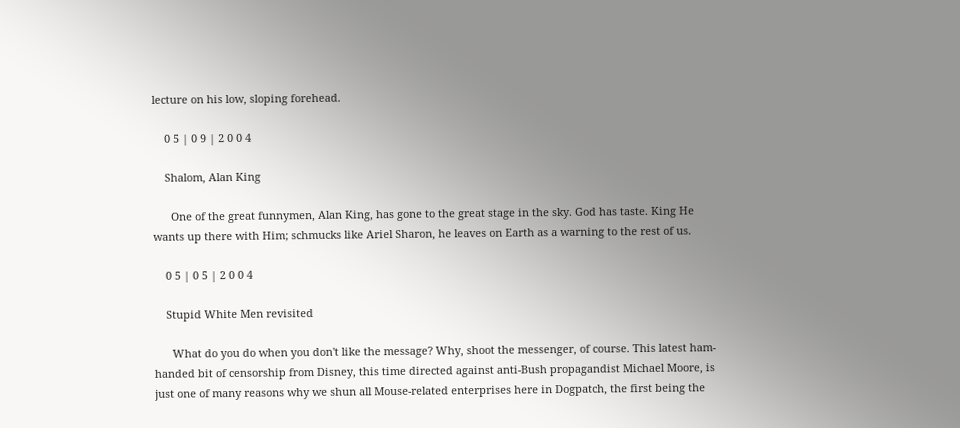lecture on his low, sloping forehead.

    0 5 | 0 9 | 2 0 0 4

    Shalom, Alan King

      One of the great funnymen, Alan King, has gone to the great stage in the sky. God has taste. King He wants up there with Him; schmucks like Ariel Sharon, he leaves on Earth as a warning to the rest of us.

    0 5 | 0 5 | 2 0 0 4

    Stupid White Men revisited

      What do you do when you don't like the message? Why, shoot the messenger, of course. This latest ham-handed bit of censorship from Disney, this time directed against anti-Bush propagandist Michael Moore, is just one of many reasons why we shun all Mouse-related enterprises here in Dogpatch, the first being the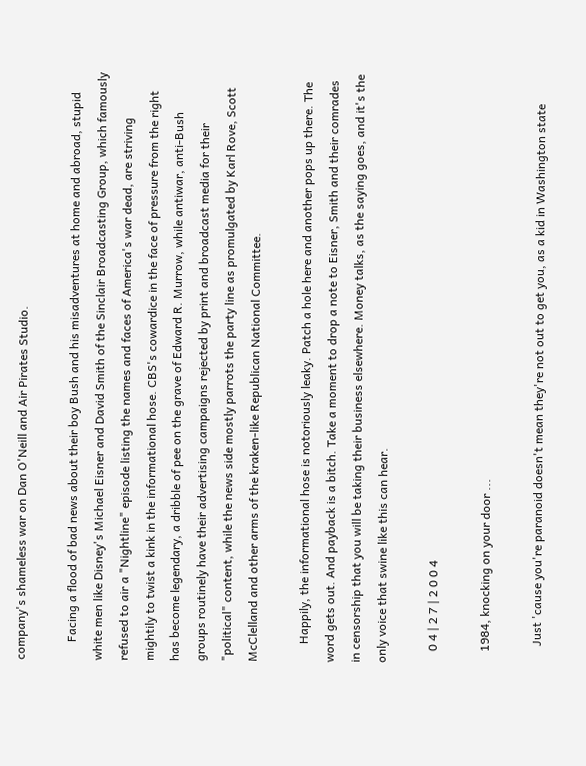company's shameless war on Dan O'Neill and Air Pirates Studio.

      Facing a flood of bad news about their boy Bush and his misadventures at home and abroad, stupid white men like Disney's Michael Eisner and David Smith of the Sinclair Broadcasting Group, which famously refused to air a "Nightline" episode listing the names and faces of America's war dead, are striving mightily to twist a kink in the informational hose. CBS's cowardice in the face of pressure from the right has become legendary, a dribble of pee on the grave of Edward R. Murrow, while antiwar, anti-Bush groups routinely have their advertising campaigns rejected by print and broadcast media for their "political" content, while the news side mostly parrots the party line as promulgated by Karl Rove, Scott McClelland and other arms of the kraken-like Republican National Committee.

      Happily, the informational hose is notoriously leaky. Patch a hole here and another pops up there. The word gets out. And payback is a bitch. Take a moment to drop a note to Eisner, Smith and their comrades in censorship that you will be taking their business elsewhere. Money talks, as the saying goes, and it's the only voice that swine like this can hear.

    0 4 | 2 7 | 2 0 0 4

    1984, knocking on your door ...

      Just 'cause you're paranoid doesn't mean they're not out to get you, as a kid in Washington state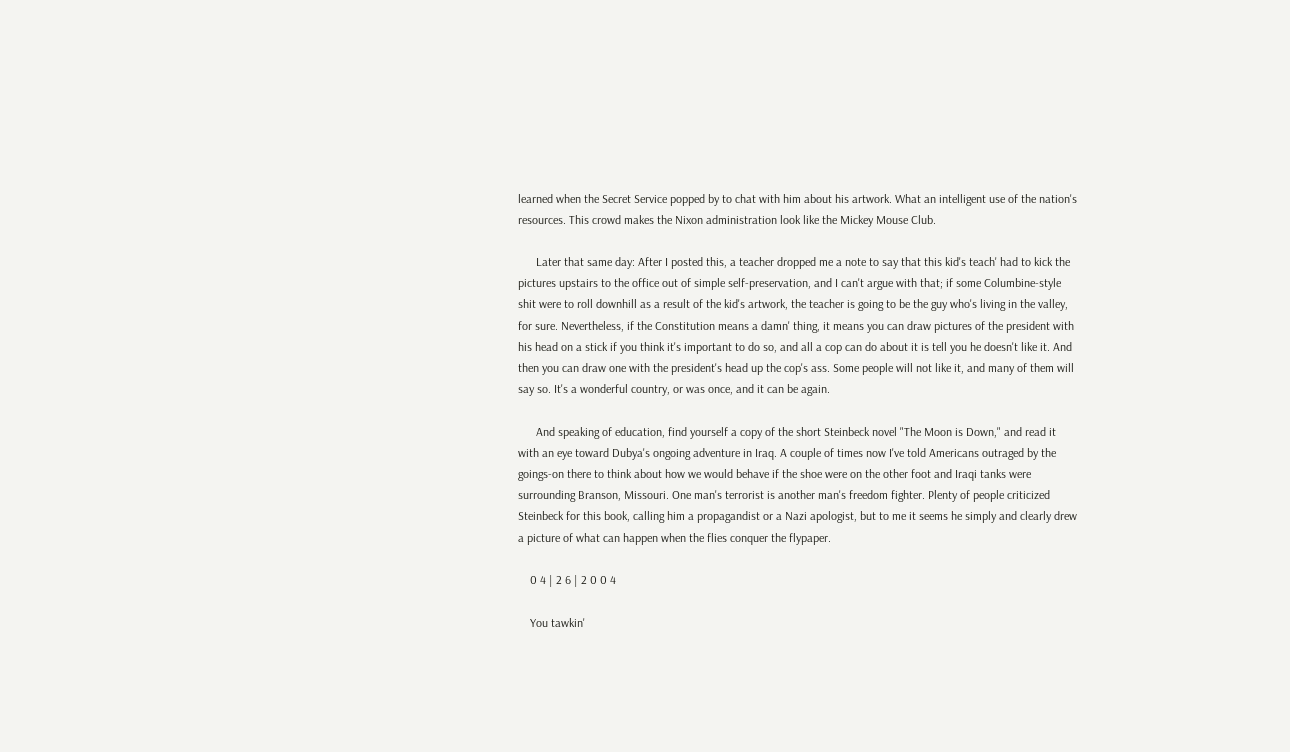learned when the Secret Service popped by to chat with him about his artwork. What an intelligent use of the nation's resources. This crowd makes the Nixon administration look like the Mickey Mouse Club.

      Later that same day: After I posted this, a teacher dropped me a note to say that this kid's teach' had to kick the pictures upstairs to the office out of simple self-preservation, and I can't argue with that; if some Columbine-style shit were to roll downhill as a result of the kid's artwork, the teacher is going to be the guy who's living in the valley, for sure. Nevertheless, if the Constitution means a damn' thing, it means you can draw pictures of the president with his head on a stick if you think it's important to do so, and all a cop can do about it is tell you he doesn't like it. And then you can draw one with the president's head up the cop's ass. Some people will not like it, and many of them will say so. It's a wonderful country, or was once, and it can be again.

      And speaking of education, find yourself a copy of the short Steinbeck novel "The Moon is Down," and read it with an eye toward Dubya's ongoing adventure in Iraq. A couple of times now I've told Americans outraged by the goings-on there to think about how we would behave if the shoe were on the other foot and Iraqi tanks were surrounding Branson, Missouri. One man's terrorist is another man's freedom fighter. Plenty of people criticized Steinbeck for this book, calling him a propagandist or a Nazi apologist, but to me it seems he simply and clearly drew a picture of what can happen when the flies conquer the flypaper.

    0 4 | 2 6 | 2 0 0 4

    You tawkin'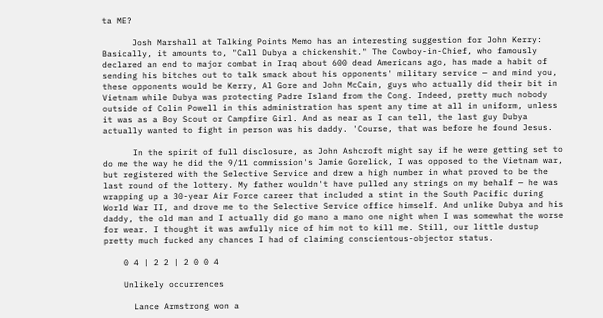ta ME?

      Josh Marshall at Talking Points Memo has an interesting suggestion for John Kerry: Basically, it amounts to, "Call Dubya a chickenshit." The Cowboy-in-Chief, who famously declared an end to major combat in Iraq about 600 dead Americans ago, has made a habit of sending his bitches out to talk smack about his opponents' military service — and mind you, these opponents would be Kerry, Al Gore and John McCain, guys who actually did their bit in Vietnam while Dubya was protecting Padre Island from the Cong. Indeed, pretty much nobody outside of Colin Powell in this administration has spent any time at all in uniform, unless it was as a Boy Scout or Campfire Girl. And as near as I can tell, the last guy Dubya actually wanted to fight in person was his daddy. 'Course, that was before he found Jesus.

      In the spirit of full disclosure, as John Ashcroft might say if he were getting set to do me the way he did the 9/11 commission's Jamie Gorelick, I was opposed to the Vietnam war, but registered with the Selective Service and drew a high number in what proved to be the last round of the lottery. My father wouldn't have pulled any strings on my behalf — he was wrapping up a 30-year Air Force career that included a stint in the South Pacific during World War II, and drove me to the Selective Service office himself. And unlike Dubya and his daddy, the old man and I actually did go mano a mano one night when I was somewhat the worse for wear. I thought it was awfully nice of him not to kill me. Still, our little dustup pretty much fucked any chances I had of claiming conscientous-objector status.

    0 4 | 2 2 | 2 0 0 4

    Unlikely occurrences

      Lance Armstrong won a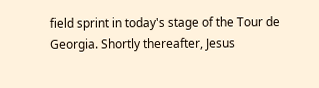field sprint in today's stage of the Tour de Georgia. Shortly thereafter, Jesus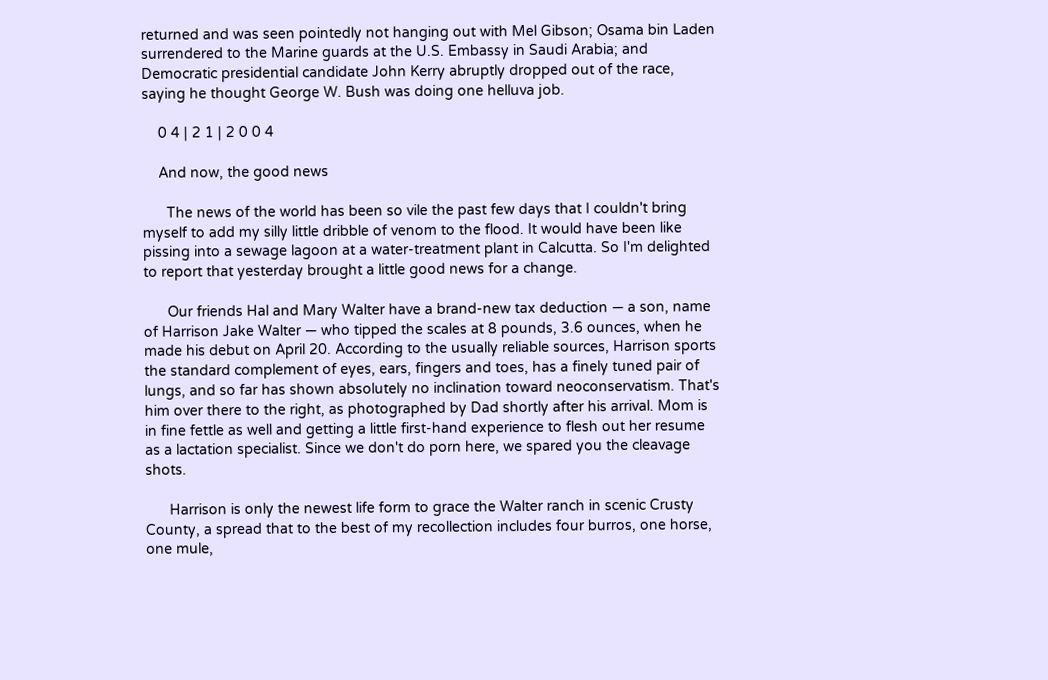returned and was seen pointedly not hanging out with Mel Gibson; Osama bin Laden surrendered to the Marine guards at the U.S. Embassy in Saudi Arabia; and Democratic presidential candidate John Kerry abruptly dropped out of the race, saying he thought George W. Bush was doing one helluva job.

    0 4 | 2 1 | 2 0 0 4

    And now, the good news

      The news of the world has been so vile the past few days that I couldn't bring myself to add my silly little dribble of venom to the flood. It would have been like pissing into a sewage lagoon at a water-treatment plant in Calcutta. So I'm delighted to report that yesterday brought a little good news for a change.

      Our friends Hal and Mary Walter have a brand-new tax deduction — a son, name of Harrison Jake Walter — who tipped the scales at 8 pounds, 3.6 ounces, when he made his debut on April 20. According to the usually reliable sources, Harrison sports the standard complement of eyes, ears, fingers and toes, has a finely tuned pair of lungs, and so far has shown absolutely no inclination toward neoconservatism. That's him over there to the right, as photographed by Dad shortly after his arrival. Mom is in fine fettle as well and getting a little first-hand experience to flesh out her resume as a lactation specialist. Since we don't do porn here, we spared you the cleavage shots.

      Harrison is only the newest life form to grace the Walter ranch in scenic Crusty County, a spread that to the best of my recollection includes four burros, one horse, one mule,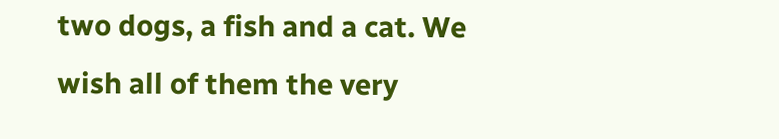two dogs, a fish and a cat. We wish all of them the very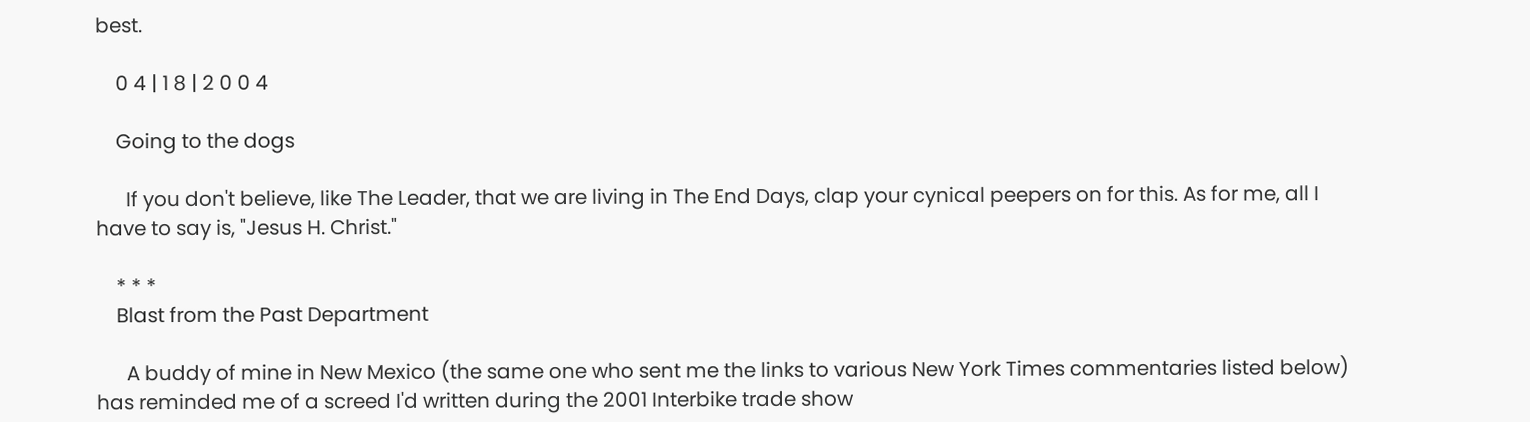best.

    0 4 | 1 8 | 2 0 0 4

    Going to the dogs

      If you don't believe, like The Leader, that we are living in The End Days, clap your cynical peepers on for this. As for me, all I have to say is, "Jesus H. Christ."

    * * *
    Blast from the Past Department

      A buddy of mine in New Mexico (the same one who sent me the links to various New York Times commentaries listed below) has reminded me of a screed I'd written during the 2001 Interbike trade show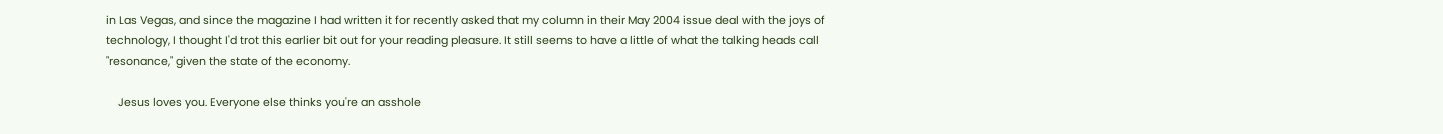in Las Vegas, and since the magazine I had written it for recently asked that my column in their May 2004 issue deal with the joys of technology, I thought I'd trot this earlier bit out for your reading pleasure. It still seems to have a little of what the talking heads call "resonance," given the state of the economy.

    Jesus loves you. Everyone else thinks you're an asshole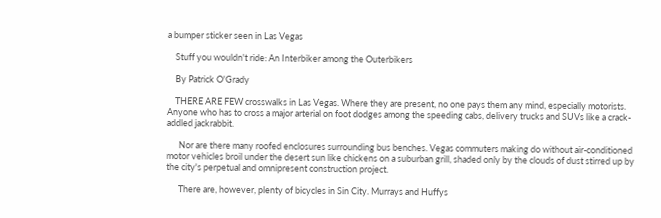a bumper sticker seen in Las Vegas

    Stuff you wouldn't ride: An Interbiker among the Outerbikers

    By Patrick O'Grady

    THERE ARE FEW crosswalks in Las Vegas. Where they are present, no one pays them any mind, especially motorists. Anyone who has to cross a major arterial on foot dodges among the speeding cabs, delivery trucks and SUVs like a crack-addled jackrabbit.

      Nor are there many roofed enclosures surrounding bus benches. Vegas commuters making do without air-conditioned motor vehicles broil under the desert sun like chickens on a suburban grill, shaded only by the clouds of dust stirred up by the city's perpetual and omnipresent construction project.

      There are, however, plenty of bicycles in Sin City. Murrays and Huffys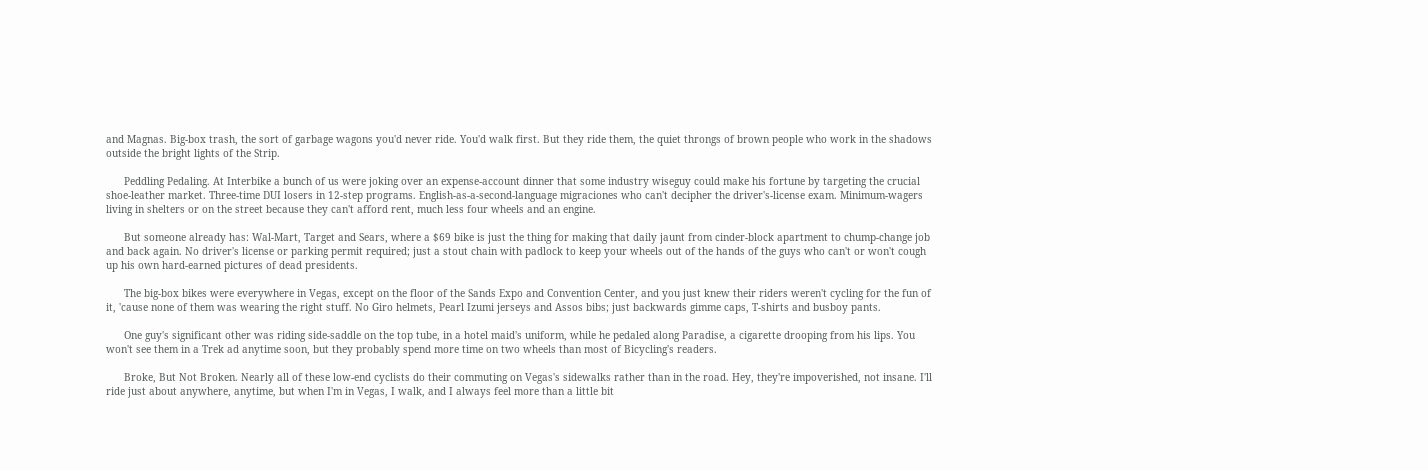and Magnas. Big-box trash, the sort of garbage wagons you'd never ride. You'd walk first. But they ride them, the quiet throngs of brown people who work in the shadows outside the bright lights of the Strip.

      Peddling Pedaling. At Interbike a bunch of us were joking over an expense-account dinner that some industry wiseguy could make his fortune by targeting the crucial shoe-leather market. Three-time DUI losers in 12-step programs. English-as-a-second-language migraciones who can't decipher the driver's-license exam. Minimum-wagers living in shelters or on the street because they can't afford rent, much less four wheels and an engine.

      But someone already has: Wal-Mart, Target and Sears, where a $69 bike is just the thing for making that daily jaunt from cinder-block apartment to chump-change job and back again. No driver's license or parking permit required; just a stout chain with padlock to keep your wheels out of the hands of the guys who can't or won't cough up his own hard-earned pictures of dead presidents.

      The big-box bikes were everywhere in Vegas, except on the floor of the Sands Expo and Convention Center, and you just knew their riders weren't cycling for the fun of it, 'cause none of them was wearing the right stuff. No Giro helmets, Pearl Izumi jerseys and Assos bibs; just backwards gimme caps, T-shirts and busboy pants.

      One guy's significant other was riding side-saddle on the top tube, in a hotel maid's uniform, while he pedaled along Paradise, a cigarette drooping from his lips. You won't see them in a Trek ad anytime soon, but they probably spend more time on two wheels than most of Bicycling's readers.

      Broke, But Not Broken. Nearly all of these low-end cyclists do their commuting on Vegas's sidewalks rather than in the road. Hey, they're impoverished, not insane. I'll ride just about anywhere, anytime, but when I'm in Vegas, I walk, and I always feel more than a little bit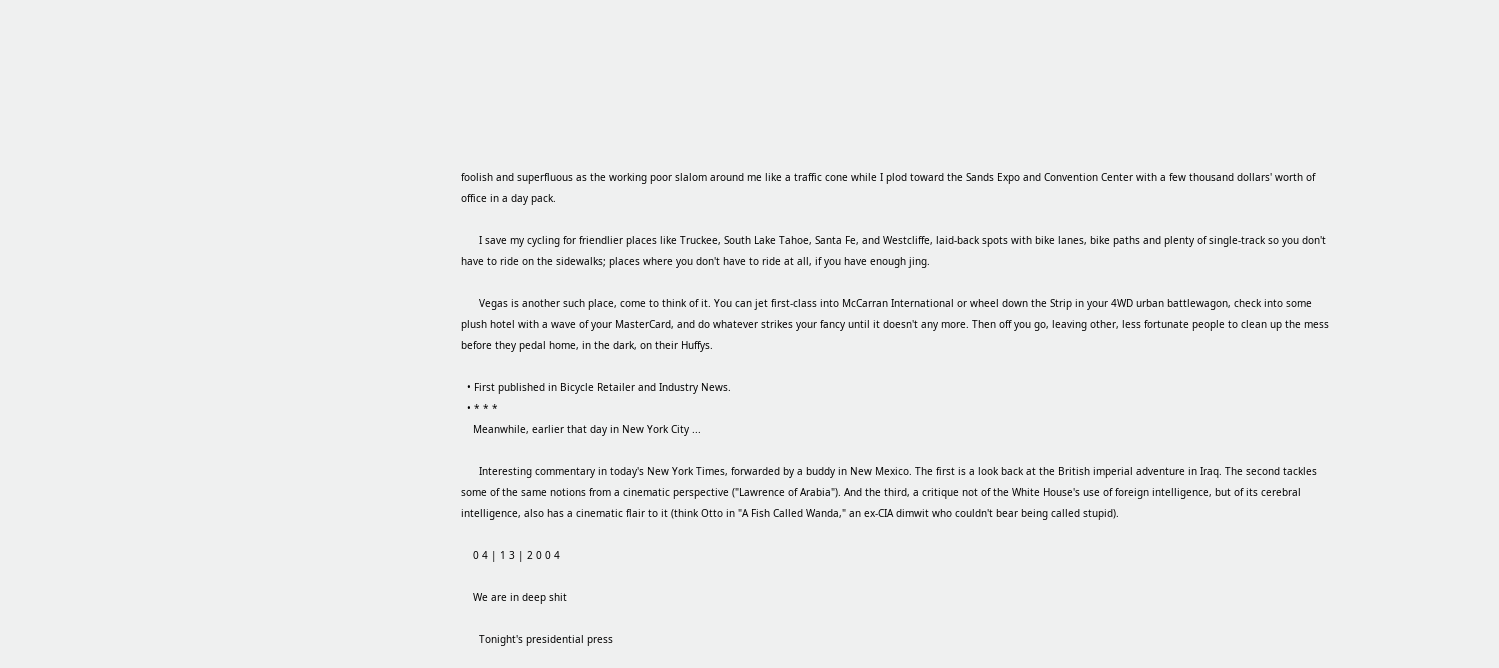foolish and superfluous as the working poor slalom around me like a traffic cone while I plod toward the Sands Expo and Convention Center with a few thousand dollars' worth of office in a day pack.

      I save my cycling for friendlier places like Truckee, South Lake Tahoe, Santa Fe, and Westcliffe, laid-back spots with bike lanes, bike paths and plenty of single-track so you don't have to ride on the sidewalks; places where you don't have to ride at all, if you have enough jing.

      Vegas is another such place, come to think of it. You can jet first-class into McCarran International or wheel down the Strip in your 4WD urban battlewagon, check into some plush hotel with a wave of your MasterCard, and do whatever strikes your fancy until it doesn't any more. Then off you go, leaving other, less fortunate people to clean up the mess before they pedal home, in the dark, on their Huffys.

  • First published in Bicycle Retailer and Industry News.
  • * * *
    Meanwhile, earlier that day in New York City ...

      Interesting commentary in today's New York Times, forwarded by a buddy in New Mexico. The first is a look back at the British imperial adventure in Iraq. The second tackles some of the same notions from a cinematic perspective ("Lawrence of Arabia"). And the third, a critique not of the White House's use of foreign intelligence, but of its cerebral intelligence, also has a cinematic flair to it (think Otto in "A Fish Called Wanda," an ex-CIA dimwit who couldn't bear being called stupid).

    0 4 | 1 3 | 2 0 0 4

    We are in deep shit

      Tonight's presidential press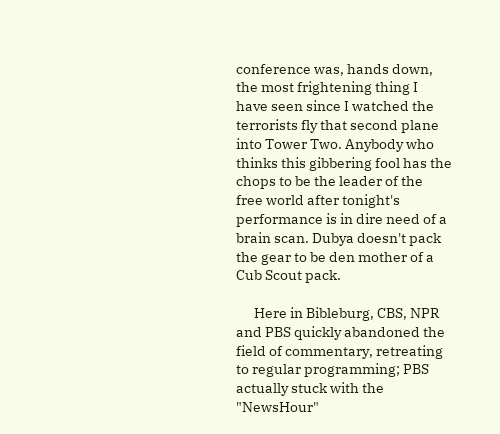conference was, hands down, the most frightening thing I have seen since I watched the terrorists fly that second plane into Tower Two. Anybody who thinks this gibbering fool has the chops to be the leader of the free world after tonight's performance is in dire need of a brain scan. Dubya doesn't pack the gear to be den mother of a Cub Scout pack.

      Here in Bibleburg, CBS, NPR and PBS quickly abandoned the field of commentary, retreating to regular programming; PBS actually stuck with the "NewsHour"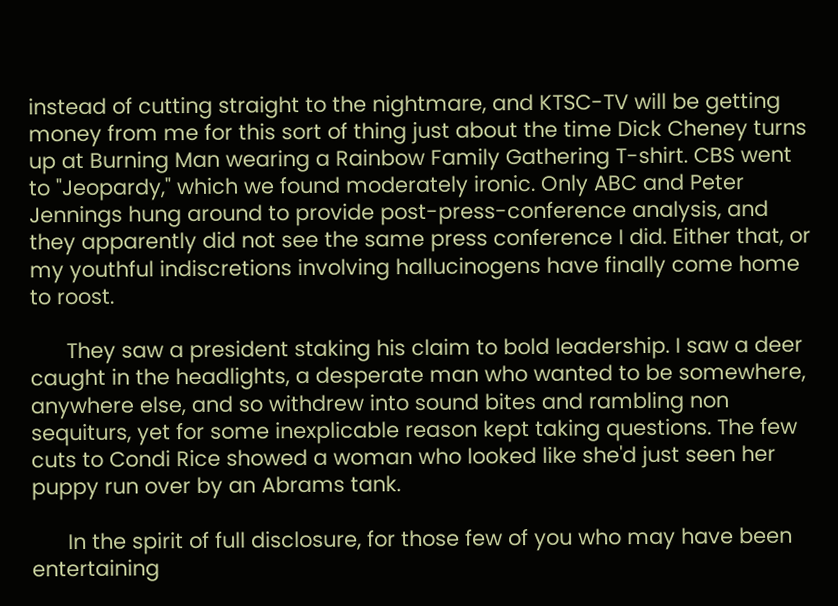instead of cutting straight to the nightmare, and KTSC-TV will be getting money from me for this sort of thing just about the time Dick Cheney turns up at Burning Man wearing a Rainbow Family Gathering T-shirt. CBS went to "Jeopardy," which we found moderately ironic. Only ABC and Peter Jennings hung around to provide post-press-conference analysis, and they apparently did not see the same press conference I did. Either that, or my youthful indiscretions involving hallucinogens have finally come home to roost.

      They saw a president staking his claim to bold leadership. I saw a deer caught in the headlights, a desperate man who wanted to be somewhere, anywhere else, and so withdrew into sound bites and rambling non sequiturs, yet for some inexplicable reason kept taking questions. The few cuts to Condi Rice showed a woman who looked like she'd just seen her puppy run over by an Abrams tank.

      In the spirit of full disclosure, for those few of you who may have been entertaining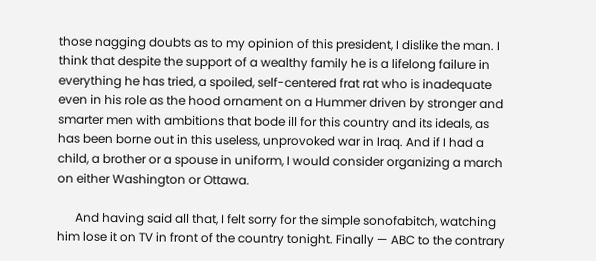those nagging doubts as to my opinion of this president, I dislike the man. I think that despite the support of a wealthy family he is a lifelong failure in everything he has tried, a spoiled, self-centered frat rat who is inadequate even in his role as the hood ornament on a Hummer driven by stronger and smarter men with ambitions that bode ill for this country and its ideals, as has been borne out in this useless, unprovoked war in Iraq. And if I had a child, a brother or a spouse in uniform, I would consider organizing a march on either Washington or Ottawa.

      And having said all that, I felt sorry for the simple sonofabitch, watching him lose it on TV in front of the country tonight. Finally — ABC to the contrary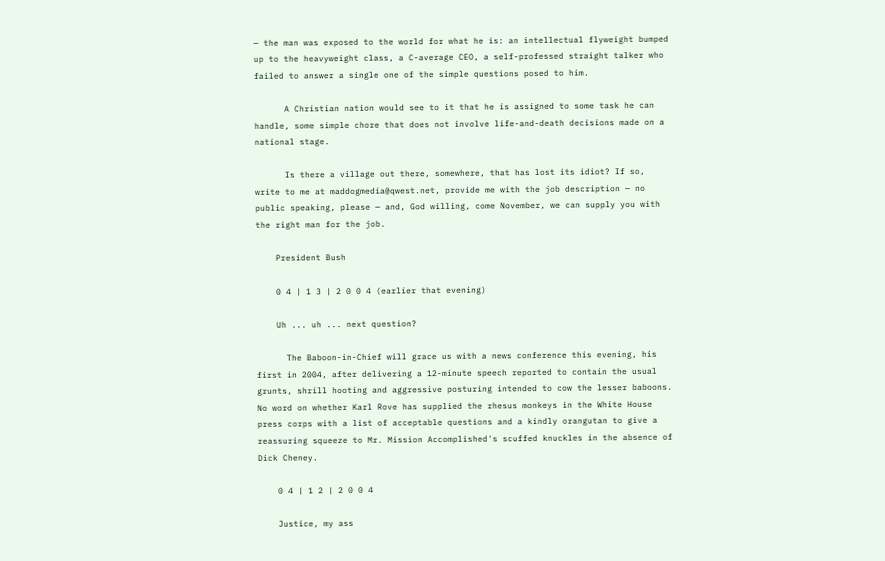— the man was exposed to the world for what he is: an intellectual flyweight bumped up to the heavyweight class, a C-average CEO, a self-professed straight talker who failed to answer a single one of the simple questions posed to him.

      A Christian nation would see to it that he is assigned to some task he can handle, some simple chore that does not involve life-and-death decisions made on a national stage.

      Is there a village out there, somewhere, that has lost its idiot? If so, write to me at maddogmedia@qwest.net, provide me with the job description — no public speaking, please — and, God willing, come November, we can supply you with the right man for the job.

    President Bush

    0 4 | 1 3 | 2 0 0 4 (earlier that evening)

    Uh ... uh ... next question?

      The Baboon-in-Chief will grace us with a news conference this evening, his first in 2004, after delivering a 12-minute speech reported to contain the usual grunts, shrill hooting and aggressive posturing intended to cow the lesser baboons. No word on whether Karl Rove has supplied the rhesus monkeys in the White House press corps with a list of acceptable questions and a kindly orangutan to give a reassuring squeeze to Mr. Mission Accomplished's scuffed knuckles in the absence of Dick Cheney.

    0 4 | 1 2 | 2 0 0 4

    Justice, my ass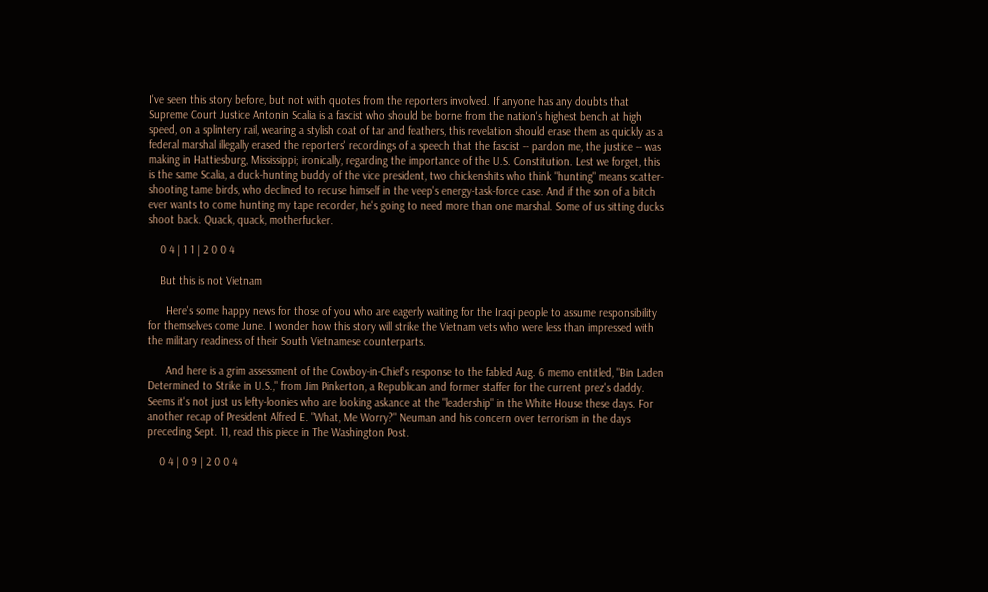I've seen this story before, but not with quotes from the reporters involved. If anyone has any doubts that Supreme Court Justice Antonin Scalia is a fascist who should be borne from the nation's highest bench at high speed, on a splintery rail, wearing a stylish coat of tar and feathers, this revelation should erase them as quickly as a federal marshal illegally erased the reporters' recordings of a speech that the fascist -- pardon me, the justice -- was making in Hattiesburg, Mississippi; ironically, regarding the importance of the U.S. Constitution. Lest we forget, this is the same Scalia, a duck-hunting buddy of the vice president, two chickenshits who think "hunting" means scatter-shooting tame birds, who declined to recuse himself in the veep's energy-task-force case. And if the son of a bitch ever wants to come hunting my tape recorder, he's going to need more than one marshal. Some of us sitting ducks shoot back. Quack, quack, motherfucker.

    0 4 | 1 1 | 2 0 0 4

    But this is not Vietnam

      Here's some happy news for those of you who are eagerly waiting for the Iraqi people to assume responsibility for themselves come June. I wonder how this story will strike the Vietnam vets who were less than impressed with the military readiness of their South Vietnamese counterparts.

      And here is a grim assessment of the Cowboy-in-Chief's response to the fabled Aug. 6 memo entitled, "Bin Laden Determined to Strike in U.S.," from Jim Pinkerton, a Republican and former staffer for the current prez's daddy. Seems it's not just us lefty-loonies who are looking askance at the "leadership" in the White House these days. For another recap of President Alfred E. "What, Me Worry?" Neuman and his concern over terrorism in the days preceding Sept. 11, read this piece in The Washington Post.

    0 4 | 0 9 | 2 0 0 4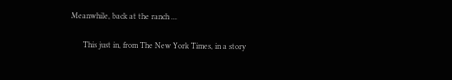Meanwhile, back at the ranch ...

      This just in, from The New York Times, in a story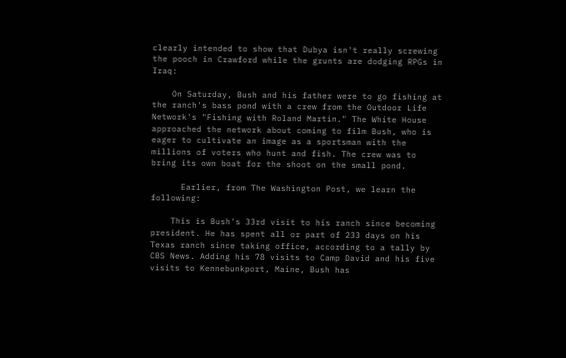clearly intended to show that Dubya isn't really screwing the pooch in Crawford while the grunts are dodging RPGs in Iraq:

    On Saturday, Bush and his father were to go fishing at the ranch's bass pond with a crew from the Outdoor Life Network's "Fishing with Roland Martin." The White House approached the network about coming to film Bush, who is eager to cultivate an image as a sportsman with the millions of voters who hunt and fish. The crew was to bring its own boat for the shoot on the small pond.

      Earlier, from The Washington Post, we learn the following:

    This is Bush's 33rd visit to his ranch since becoming president. He has spent all or part of 233 days on his Texas ranch since taking office, according to a tally by CBS News. Adding his 78 visits to Camp David and his five visits to Kennebunkport, Maine, Bush has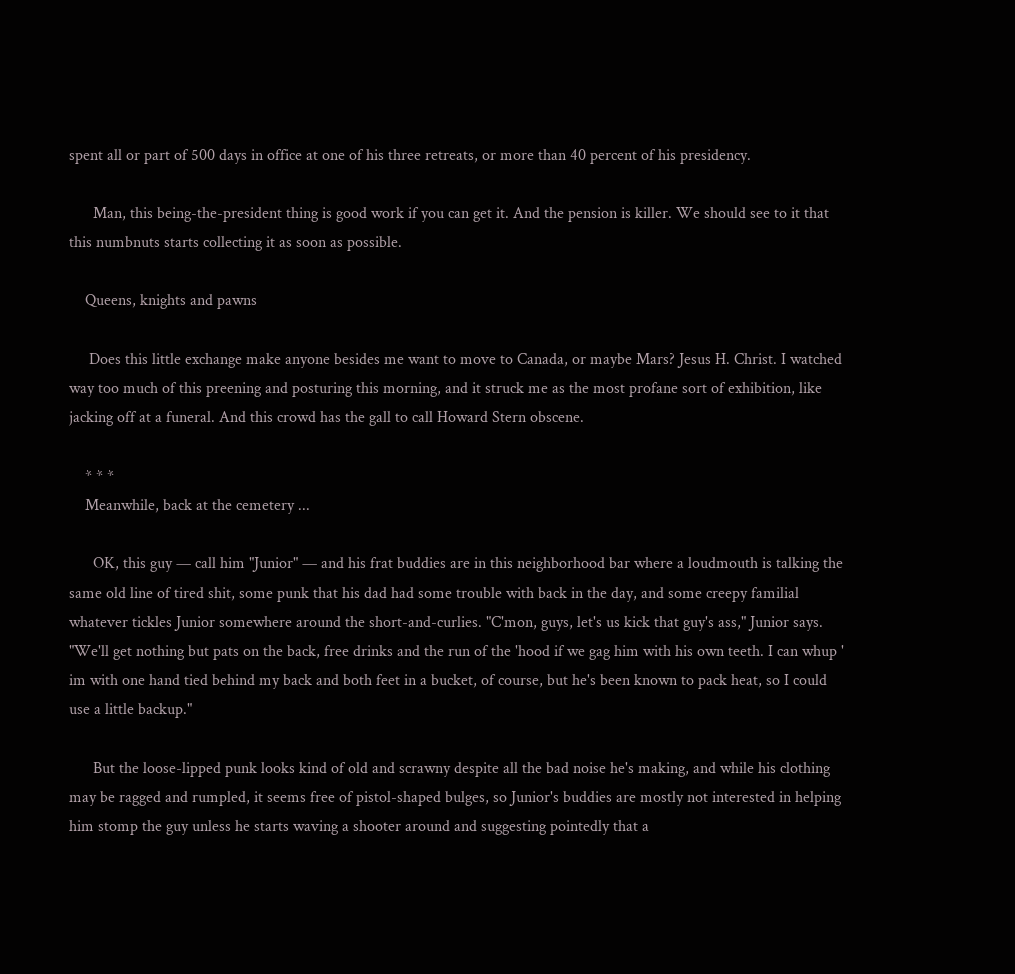spent all or part of 500 days in office at one of his three retreats, or more than 40 percent of his presidency.

      Man, this being-the-president thing is good work if you can get it. And the pension is killer. We should see to it that this numbnuts starts collecting it as soon as possible.

    Queens, knights and pawns

     Does this little exchange make anyone besides me want to move to Canada, or maybe Mars? Jesus H. Christ. I watched way too much of this preening and posturing this morning, and it struck me as the most profane sort of exhibition, like jacking off at a funeral. And this crowd has the gall to call Howard Stern obscene.

    * * *
    Meanwhile, back at the cemetery ...

      OK, this guy — call him "Junior" — and his frat buddies are in this neighborhood bar where a loudmouth is talking the same old line of tired shit, some punk that his dad had some trouble with back in the day, and some creepy familial whatever tickles Junior somewhere around the short-and-curlies. "C'mon, guys, let's us kick that guy's ass," Junior says. "We'll get nothing but pats on the back, free drinks and the run of the 'hood if we gag him with his own teeth. I can whup ' im with one hand tied behind my back and both feet in a bucket, of course, but he's been known to pack heat, so I could use a little backup."

      But the loose-lipped punk looks kind of old and scrawny despite all the bad noise he's making, and while his clothing may be ragged and rumpled, it seems free of pistol-shaped bulges, so Junior's buddies are mostly not interested in helping him stomp the guy unless he starts waving a shooter around and suggesting pointedly that a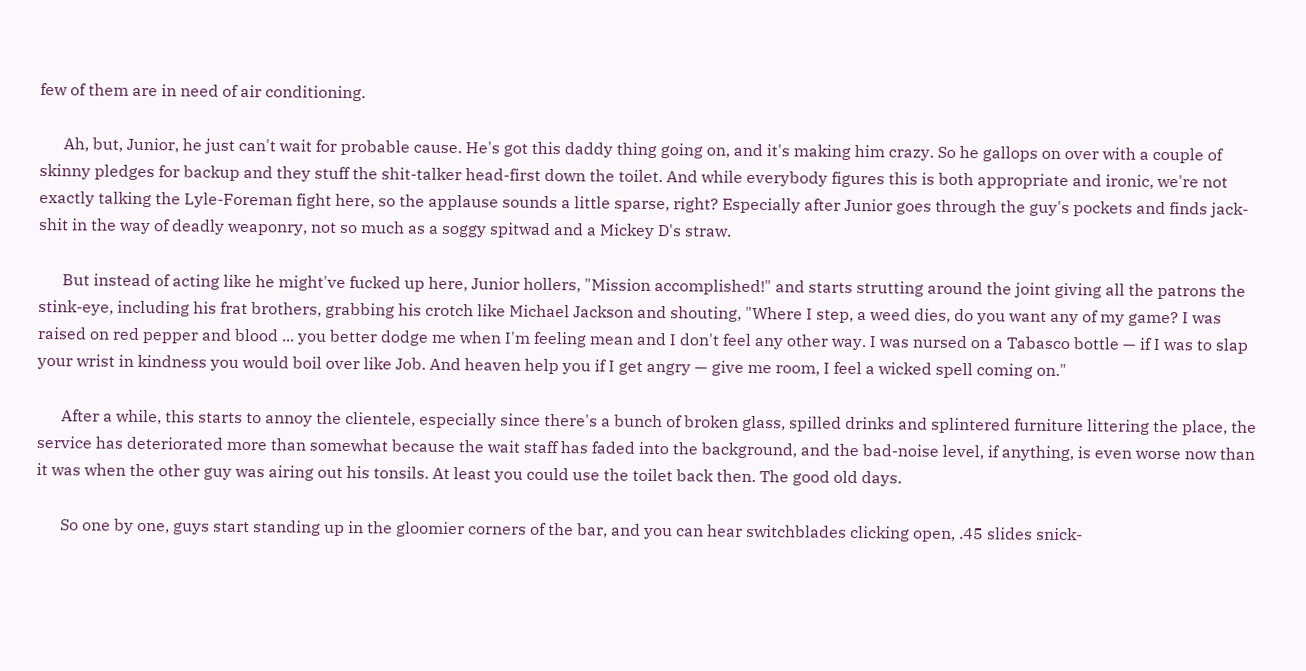few of them are in need of air conditioning.

      Ah, but, Junior, he just can't wait for probable cause. He's got this daddy thing going on, and it's making him crazy. So he gallops on over with a couple of skinny pledges for backup and they stuff the shit-talker head-first down the toilet. And while everybody figures this is both appropriate and ironic, we're not exactly talking the Lyle-Foreman fight here, so the applause sounds a little sparse, right? Especially after Junior goes through the guy's pockets and finds jack-shit in the way of deadly weaponry, not so much as a soggy spitwad and a Mickey D's straw.

      But instead of acting like he might've fucked up here, Junior hollers, "Mission accomplished!" and starts strutting around the joint giving all the patrons the stink-eye, including his frat brothers, grabbing his crotch like Michael Jackson and shouting, "Where I step, a weed dies, do you want any of my game? I was raised on red pepper and blood ... you better dodge me when I'm feeling mean and I don't feel any other way. I was nursed on a Tabasco bottle — if I was to slap your wrist in kindness you would boil over like Job. And heaven help you if I get angry — give me room, I feel a wicked spell coming on."

      After a while, this starts to annoy the clientele, especially since there's a bunch of broken glass, spilled drinks and splintered furniture littering the place, the service has deteriorated more than somewhat because the wait staff has faded into the background, and the bad-noise level, if anything, is even worse now than it was when the other guy was airing out his tonsils. At least you could use the toilet back then. The good old days.

      So one by one, guys start standing up in the gloomier corners of the bar, and you can hear switchblades clicking open, .45 slides snick-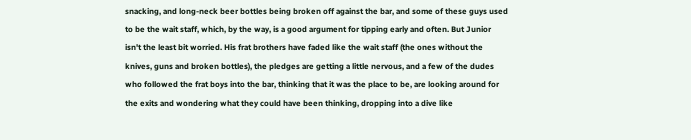snacking, and long-neck beer bottles being broken off against the bar, and some of these guys used to be the wait staff, which, by the way, is a good argument for tipping early and often. But Junior isn't the least bit worried. His frat brothers have faded like the wait staff (the ones without the knives, guns and broken bottles), the pledges are getting a little nervous, and a few of the dudes who followed the frat boys into the bar, thinking that it was the place to be, are looking around for the exits and wondering what they could have been thinking, dropping into a dive like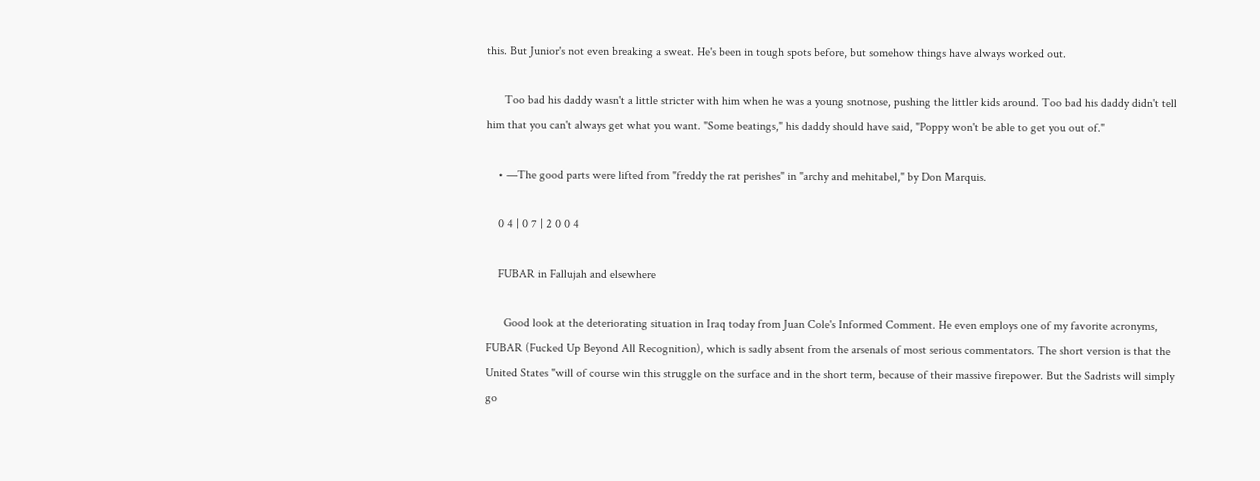this. But Junior's not even breaking a sweat. He's been in tough spots before, but somehow things have always worked out.

      Too bad his daddy wasn't a little stricter with him when he was a young snotnose, pushing the littler kids around. Too bad his daddy didn't tell him that you can't always get what you want. "Some beatings," his daddy should have said, "Poppy won't be able to get you out of."

    • —The good parts were lifted from "freddy the rat perishes" in "archy and mehitabel," by Don Marquis.

    0 4 | 0 7 | 2 0 0 4

    FUBAR in Fallujah and elsewhere

      Good look at the deteriorating situation in Iraq today from Juan Cole's Informed Comment. He even employs one of my favorite acronyms, FUBAR (Fucked Up Beyond All Recognition), which is sadly absent from the arsenals of most serious commentators. The short version is that the United States "will of course win this struggle on the surface and in the short term, because of their massive firepower. But the Sadrists will simply go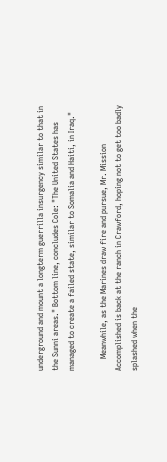underground and mount a longterm guerrilla insurgency similar to that in the Sunni areas." Bottom line, concludes Cole: "The United States has managed to create a failed state, similar to Somalia and Haiti, in Iraq."

      Meanwhile, as the Marines draw fire and pursue, Mr. Mission Accomplished is back at the ranch in Crawford, hoping not to get too badly splashed when the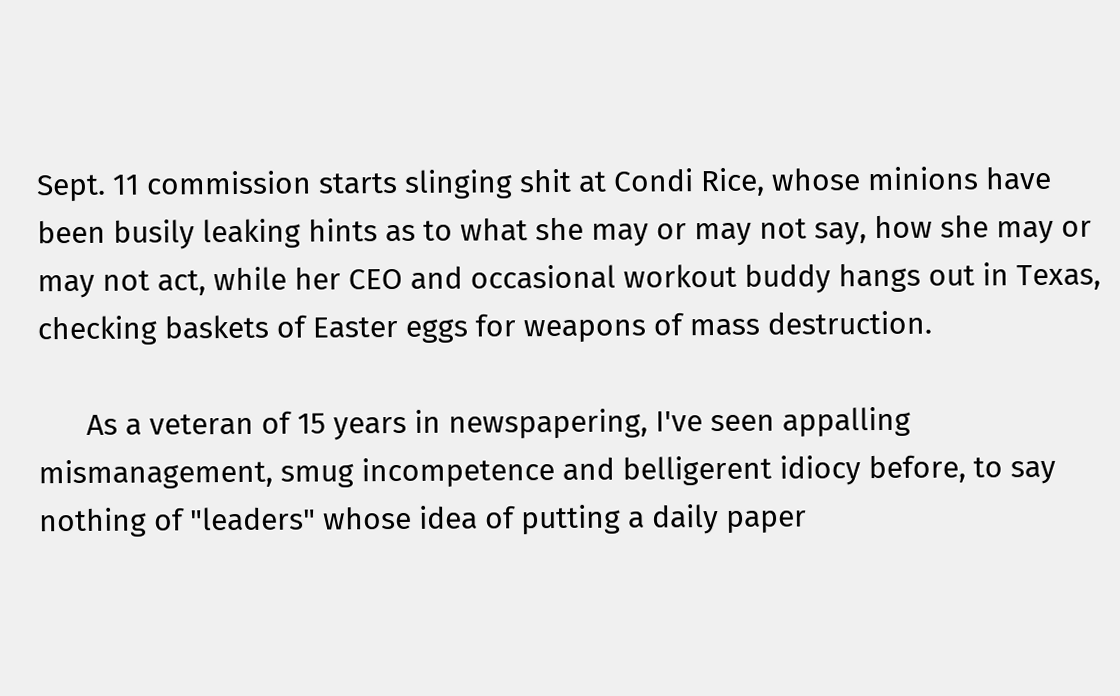Sept. 11 commission starts slinging shit at Condi Rice, whose minions have been busily leaking hints as to what she may or may not say, how she may or may not act, while her CEO and occasional workout buddy hangs out in Texas, checking baskets of Easter eggs for weapons of mass destruction.

      As a veteran of 15 years in newspapering, I've seen appalling mismanagement, smug incompetence and belligerent idiocy before, to say nothing of "leaders" whose idea of putting a daily paper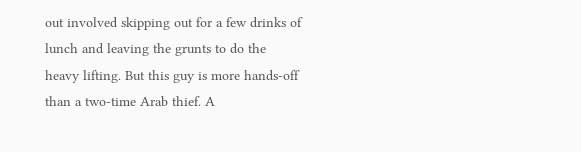out involved skipping out for a few drinks of lunch and leaving the grunts to do the heavy lifting. But this guy is more hands-off than a two-time Arab thief. A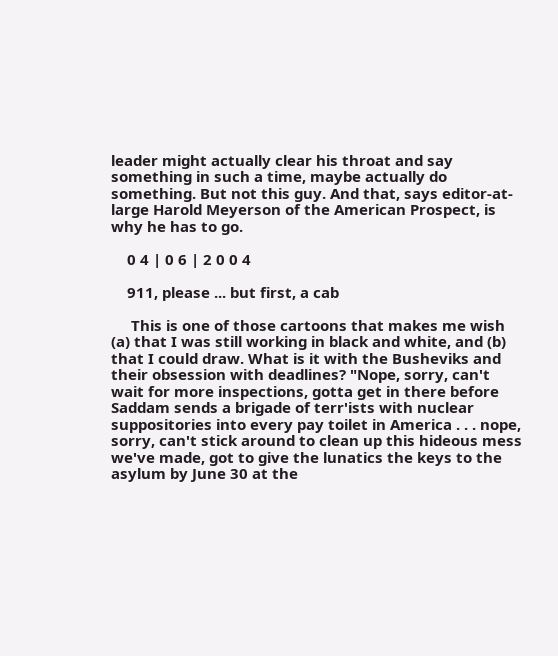leader might actually clear his throat and say something in such a time, maybe actually do something. But not this guy. And that, says editor-at-large Harold Meyerson of the American Prospect, is why he has to go.

    0 4 | 0 6 | 2 0 0 4

    911, please ... but first, a cab

     This is one of those cartoons that makes me wish (a) that I was still working in black and white, and (b) that I could draw. What is it with the Busheviks and their obsession with deadlines? "Nope, sorry, can't wait for more inspections, gotta get in there before Saddam sends a brigade of terr'ists with nuclear suppositories into every pay toilet in America . . . nope, sorry, can't stick around to clean up this hideous mess we've made, got to give the lunatics the keys to the asylum by June 30 at the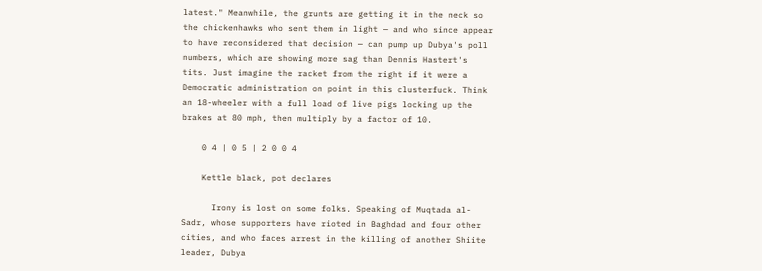latest." Meanwhile, the grunts are getting it in the neck so the chickenhawks who sent them in light — and who since appear to have reconsidered that decision — can pump up Dubya's poll numbers, which are showing more sag than Dennis Hastert's tits. Just imagine the racket from the right if it were a Democratic administration on point in this clusterfuck. Think an 18-wheeler with a full load of live pigs locking up the brakes at 80 mph, then multiply by a factor of 10.

    0 4 | 0 5 | 2 0 0 4

    Kettle black, pot declares

      Irony is lost on some folks. Speaking of Muqtada al-Sadr, whose supporters have rioted in Baghdad and four other cities, and who faces arrest in the killing of another Shiite leader, Dubya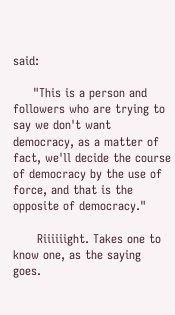said:

     "This is a person and followers who are trying to say we don't want democracy, as a matter of fact, we'll decide the course of democracy by the use of force, and that is the opposite of democracy."

      Riiiiiight. Takes one to know one, as the saying goes.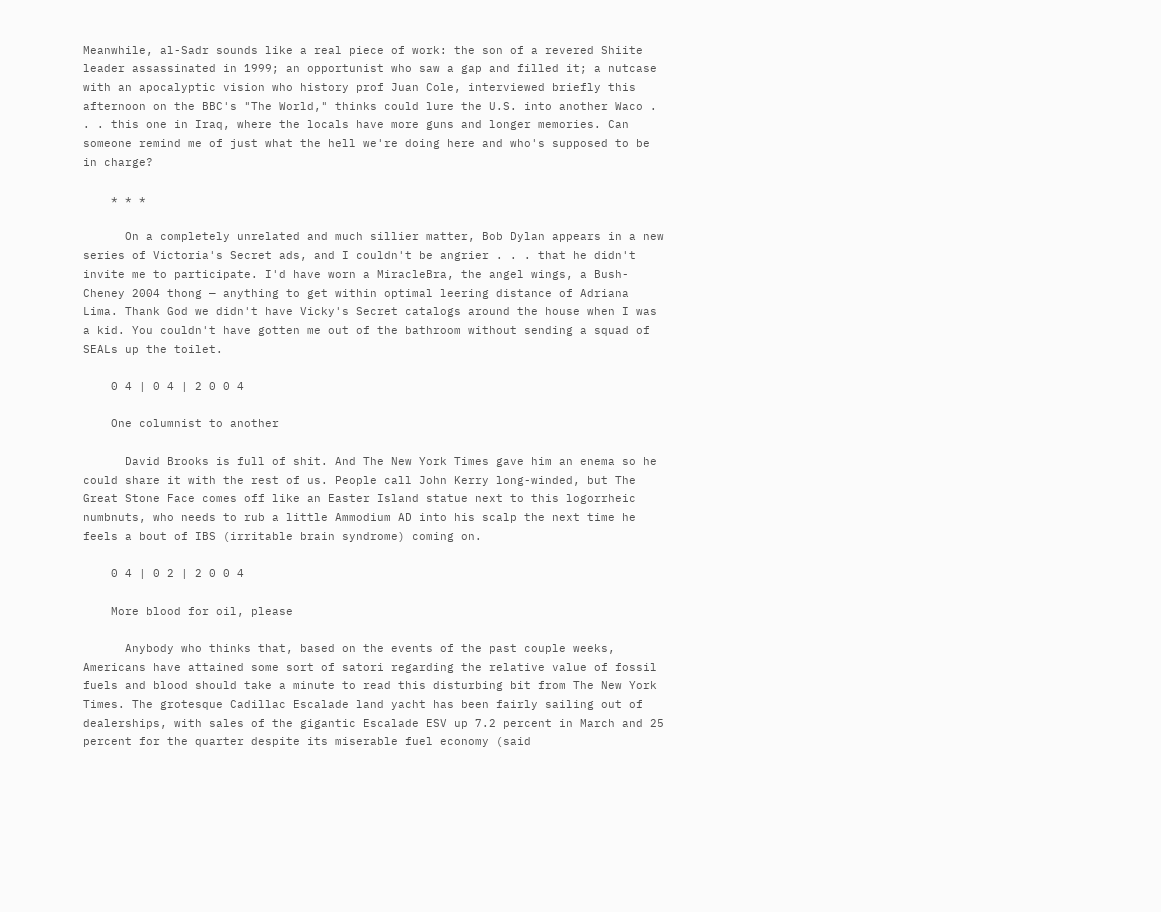Meanwhile, al-Sadr sounds like a real piece of work: the son of a revered Shiite leader assassinated in 1999; an opportunist who saw a gap and filled it; a nutcase with an apocalyptic vision who history prof Juan Cole, interviewed briefly this afternoon on the BBC's "The World," thinks could lure the U.S. into another Waco . . . this one in Iraq, where the locals have more guns and longer memories. Can someone remind me of just what the hell we're doing here and who's supposed to be in charge?

    * * *

      On a completely unrelated and much sillier matter, Bob Dylan appears in a new series of Victoria's Secret ads, and I couldn't be angrier . . . that he didn't invite me to participate. I'd have worn a MiracleBra, the angel wings, a Bush-Cheney 2004 thong — anything to get within optimal leering distance of Adriana Lima. Thank God we didn't have Vicky's Secret catalogs around the house when I was a kid. You couldn't have gotten me out of the bathroom without sending a squad of SEALs up the toilet.

    0 4 | 0 4 | 2 0 0 4

    One columnist to another

      David Brooks is full of shit. And The New York Times gave him an enema so he could share it with the rest of us. People call John Kerry long-winded, but The Great Stone Face comes off like an Easter Island statue next to this logorrheic numbnuts, who needs to rub a little Ammodium AD into his scalp the next time he feels a bout of IBS (irritable brain syndrome) coming on.

    0 4 | 0 2 | 2 0 0 4

    More blood for oil, please

      Anybody who thinks that, based on the events of the past couple weeks, Americans have attained some sort of satori regarding the relative value of fossil fuels and blood should take a minute to read this disturbing bit from The New York Times. The grotesque Cadillac Escalade land yacht has been fairly sailing out of dealerships, with sales of the gigantic Escalade ESV up 7.2 percent in March and 25 percent for the quarter despite its miserable fuel economy (said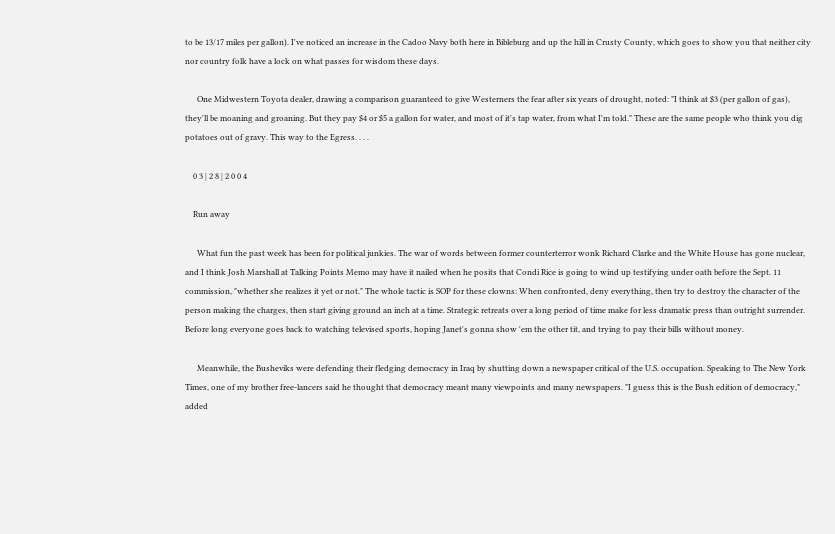to be 13/17 miles per gallon). I've noticed an increase in the Cadoo Navy both here in Bibleburg and up the hill in Crusty County, which goes to show you that neither city nor country folk have a lock on what passes for wisdom these days.

      One Midwestern Toyota dealer, drawing a comparison guaranteed to give Westerners the fear after six years of drought, noted: "I think at $3 (per gallon of gas), they'll be moaning and groaning. But they pay $4 or $5 a gallon for water, and most of it's tap water, from what I'm told." These are the same people who think you dig potatoes out of gravy. This way to the Egress. . . .

    0 3 | 2 8 | 2 0 0 4

    Run away

      What fun the past week has been for political junkies. The war of words between former counterterror wonk Richard Clarke and the White House has gone nuclear, and I think Josh Marshall at Talking Points Memo may have it nailed when he posits that Condi Rice is going to wind up testifying under oath before the Sept. 11 commission, "whether she realizes it yet or not." The whole tactic is SOP for these clowns: When confronted, deny everything, then try to destroy the character of the person making the charges, then start giving ground an inch at a time. Strategic retreats over a long period of time make for less dramatic press than outright surrender. Before long everyone goes back to watching televised sports, hoping Janet's gonna show 'em the other tit, and trying to pay their bills without money.

      Meanwhile, the Busheviks were defending their fledging democracy in Iraq by shutting down a newspaper critical of the U.S. occupation. Speaking to The New York Times, one of my brother free-lancers said he thought that democracy meant many viewpoints and many newspapers. "I guess this is the Bush edition of democracy," added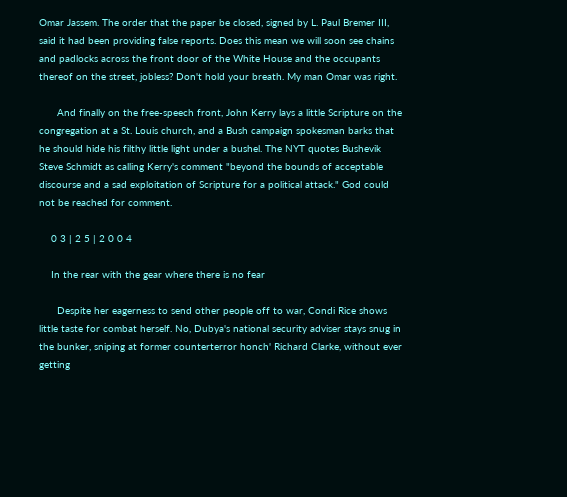Omar Jassem. The order that the paper be closed, signed by L. Paul Bremer III, said it had been providing false reports. Does this mean we will soon see chains and padlocks across the front door of the White House and the occupants thereof on the street, jobless? Don't hold your breath. My man Omar was right.

      And finally on the free-speech front, John Kerry lays a little Scripture on the congregation at a St. Louis church, and a Bush campaign spokesman barks that he should hide his filthy little light under a bushel. The NYT quotes Bushevik Steve Schmidt as calling Kerry's comment "beyond the bounds of acceptable discourse and a sad exploitation of Scripture for a political attack." God could not be reached for comment.

    0 3 | 2 5 | 2 0 0 4

    In the rear with the gear where there is no fear

      Despite her eagerness to send other people off to war, Condi Rice shows little taste for combat herself. No, Dubya's national security adviser stays snug in the bunker, sniping at former counterterror honch' Richard Clarke, without ever getting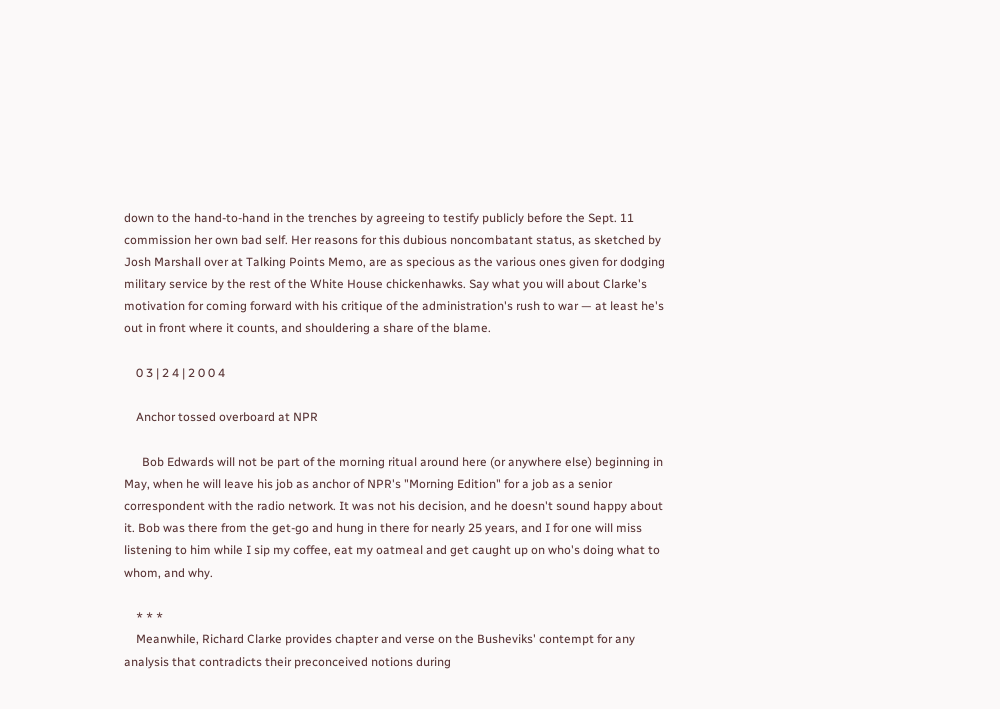down to the hand-to-hand in the trenches by agreeing to testify publicly before the Sept. 11 commission her own bad self. Her reasons for this dubious noncombatant status, as sketched by Josh Marshall over at Talking Points Memo, are as specious as the various ones given for dodging military service by the rest of the White House chickenhawks. Say what you will about Clarke's motivation for coming forward with his critique of the administration's rush to war — at least he's out in front where it counts, and shouldering a share of the blame.

    0 3 | 2 4 | 2 0 0 4

    Anchor tossed overboard at NPR

      Bob Edwards will not be part of the morning ritual around here (or anywhere else) beginning in May, when he will leave his job as anchor of NPR's "Morning Edition" for a job as a senior correspondent with the radio network. It was not his decision, and he doesn't sound happy about it. Bob was there from the get-go and hung in there for nearly 25 years, and I for one will miss listening to him while I sip my coffee, eat my oatmeal and get caught up on who's doing what to whom, and why.

    * * *
    Meanwhile, Richard Clarke provides chapter and verse on the Busheviks' contempt for any analysis that contradicts their preconceived notions during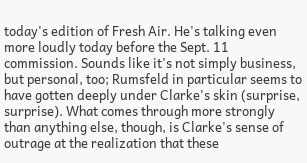today's edition of Fresh Air. He's talking even more loudly today before the Sept. 11 commission. Sounds like it's not simply business, but personal, too; Rumsfeld in particular seems to have gotten deeply under Clarke's skin (surprise, surprise). What comes through more strongly than anything else, though, is Clarke's sense of outrage at the realization that these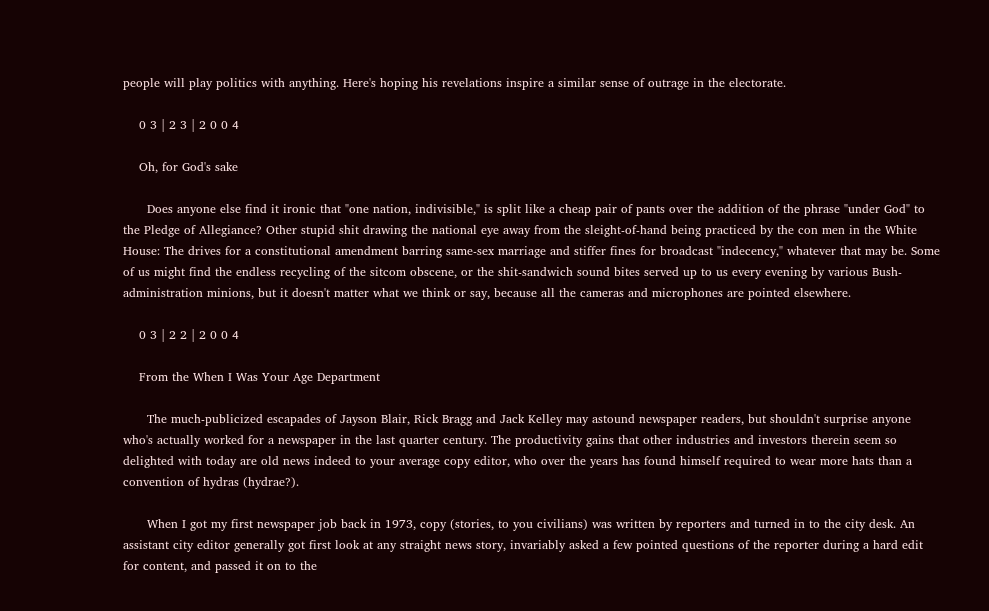people will play politics with anything. Here's hoping his revelations inspire a similar sense of outrage in the electorate.

    0 3 | 2 3 | 2 0 0 4

    Oh, for God's sake

      Does anyone else find it ironic that "one nation, indivisible," is split like a cheap pair of pants over the addition of the phrase "under God" to the Pledge of Allegiance? Other stupid shit drawing the national eye away from the sleight-of-hand being practiced by the con men in the White House: The drives for a constitutional amendment barring same-sex marriage and stiffer fines for broadcast "indecency," whatever that may be. Some of us might find the endless recycling of the sitcom obscene, or the shit-sandwich sound bites served up to us every evening by various Bush-administration minions, but it doesn't matter what we think or say, because all the cameras and microphones are pointed elsewhere.

    0 3 | 2 2 | 2 0 0 4

    From the When I Was Your Age Department

      The much-publicized escapades of Jayson Blair, Rick Bragg and Jack Kelley may astound newspaper readers, but shouldn't surprise anyone who's actually worked for a newspaper in the last quarter century. The productivity gains that other industries and investors therein seem so delighted with today are old news indeed to your average copy editor, who over the years has found himself required to wear more hats than a convention of hydras (hydrae?).

      When I got my first newspaper job back in 1973, copy (stories, to you civilians) was written by reporters and turned in to the city desk. An assistant city editor generally got first look at any straight news story, invariably asked a few pointed questions of the reporter during a hard edit for content, and passed it on to the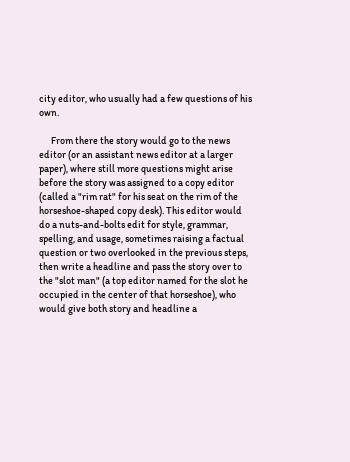city editor, who usually had a few questions of his own.

      From there the story would go to the news editor (or an assistant news editor at a larger paper), where still more questions might arise before the story was assigned to a copy editor (called a "rim rat" for his seat on the rim of the horseshoe-shaped copy desk). This editor would do a nuts-and-bolts edit for style, grammar, spelling, and usage, sometimes raising a factual question or two overlooked in the previous steps, then write a headline and pass the story over to the "slot man" (a top editor named for the slot he occupied in the center of that horseshoe), who would give both story and headline a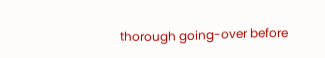thorough going-over before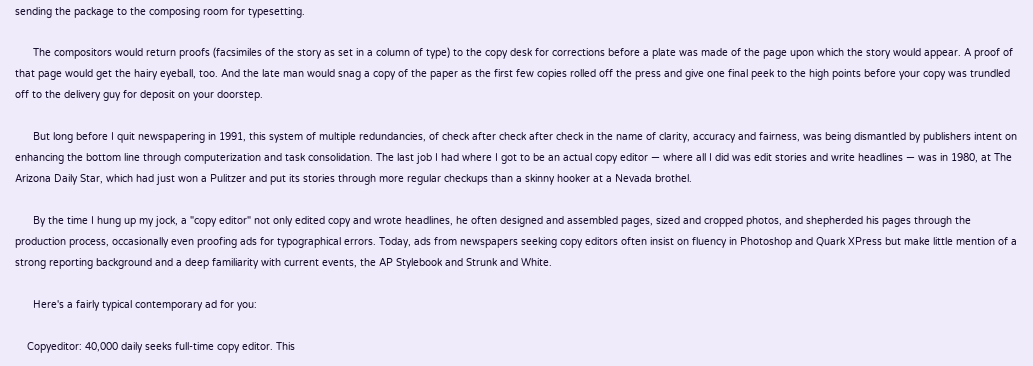sending the package to the composing room for typesetting.

      The compositors would return proofs (facsimiles of the story as set in a column of type) to the copy desk for corrections before a plate was made of the page upon which the story would appear. A proof of that page would get the hairy eyeball, too. And the late man would snag a copy of the paper as the first few copies rolled off the press and give one final peek to the high points before your copy was trundled off to the delivery guy for deposit on your doorstep.

      But long before I quit newspapering in 1991, this system of multiple redundancies, of check after check after check in the name of clarity, accuracy and fairness, was being dismantled by publishers intent on enhancing the bottom line through computerization and task consolidation. The last job I had where I got to be an actual copy editor — where all I did was edit stories and write headlines — was in 1980, at The Arizona Daily Star, which had just won a Pulitzer and put its stories through more regular checkups than a skinny hooker at a Nevada brothel.

      By the time I hung up my jock, a "copy editor" not only edited copy and wrote headlines, he often designed and assembled pages, sized and cropped photos, and shepherded his pages through the production process, occasionally even proofing ads for typographical errors. Today, ads from newspapers seeking copy editors often insist on fluency in Photoshop and Quark XPress but make little mention of a strong reporting background and a deep familiarity with current events, the AP Stylebook and Strunk and White.

      Here's a fairly typical contemporary ad for you:

    Copyeditor: 40,000 daily seeks full-time copy editor. This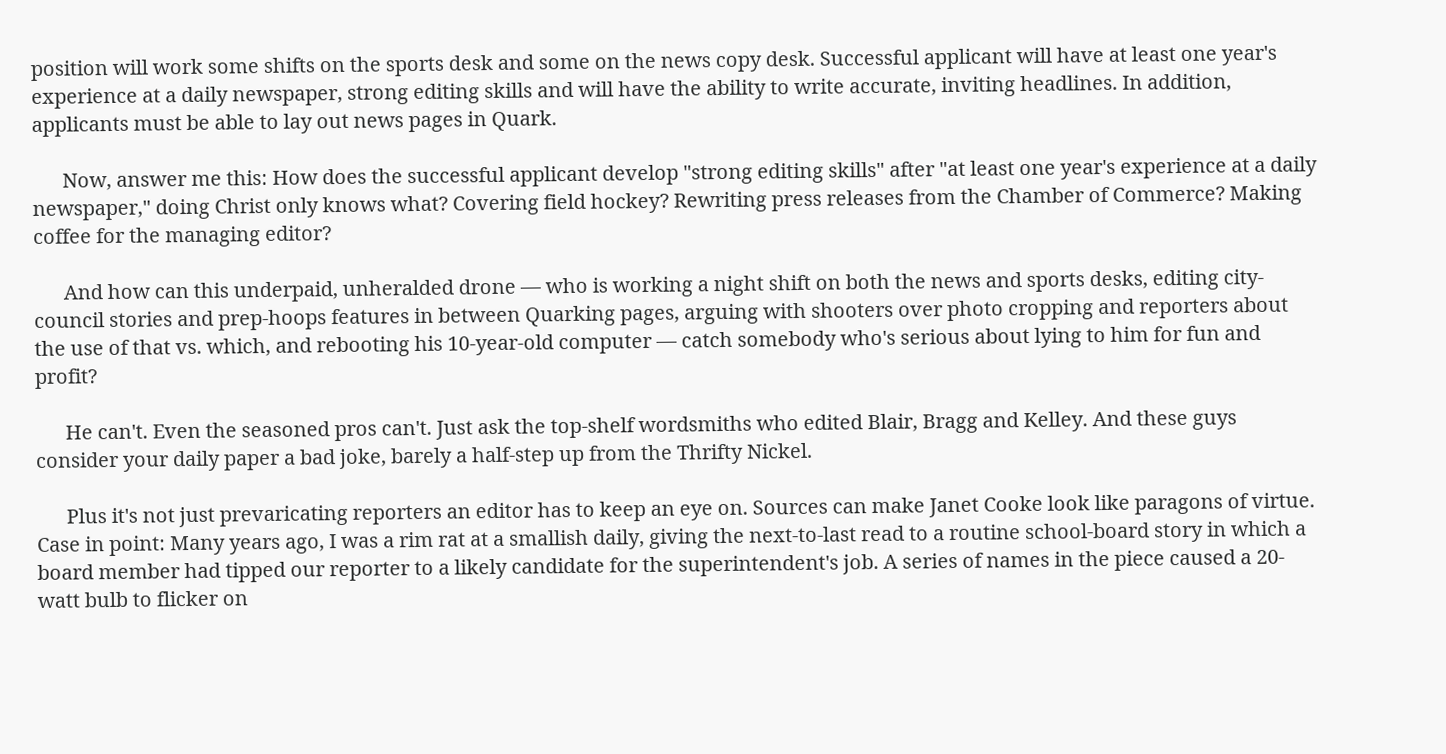position will work some shifts on the sports desk and some on the news copy desk. Successful applicant will have at least one year's experience at a daily newspaper, strong editing skills and will have the ability to write accurate, inviting headlines. In addition, applicants must be able to lay out news pages in Quark.

      Now, answer me this: How does the successful applicant develop "strong editing skills" after "at least one year's experience at a daily newspaper," doing Christ only knows what? Covering field hockey? Rewriting press releases from the Chamber of Commerce? Making coffee for the managing editor?

      And how can this underpaid, unheralded drone — who is working a night shift on both the news and sports desks, editing city-council stories and prep-hoops features in between Quarking pages, arguing with shooters over photo cropping and reporters about the use of that vs. which, and rebooting his 10-year-old computer — catch somebody who's serious about lying to him for fun and profit?

      He can't. Even the seasoned pros can't. Just ask the top-shelf wordsmiths who edited Blair, Bragg and Kelley. And these guys consider your daily paper a bad joke, barely a half-step up from the Thrifty Nickel.

      Plus it's not just prevaricating reporters an editor has to keep an eye on. Sources can make Janet Cooke look like paragons of virtue. Case in point: Many years ago, I was a rim rat at a smallish daily, giving the next-to-last read to a routine school-board story in which a board member had tipped our reporter to a likely candidate for the superintendent's job. A series of names in the piece caused a 20-watt bulb to flicker on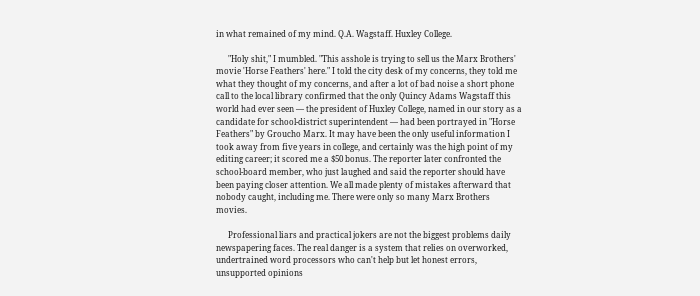in what remained of my mind. Q.A. Wagstaff. Huxley College.

      "Holy shit," I mumbled. "This asshole is trying to sell us the Marx Brothers' movie 'Horse Feathers' here." I told the city desk of my concerns, they told me what they thought of my concerns, and after a lot of bad noise a short phone call to the local library confirmed that the only Quincy Adams Wagstaff this world had ever seen — the president of Huxley College, named in our story as a candidate for school-district superintendent — had been portrayed in "Horse Feathers" by Groucho Marx. It may have been the only useful information I took away from five years in college, and certainly was the high point of my editing career; it scored me a $50 bonus. The reporter later confronted the school-board member, who just laughed and said the reporter should have been paying closer attention. We all made plenty of mistakes afterward that nobody caught, including me. There were only so many Marx Brothers movies.

      Professional liars and practical jokers are not the biggest problems daily newspapering faces. The real danger is a system that relies on overworked, undertrained word processors who can't help but let honest errors, unsupported opinions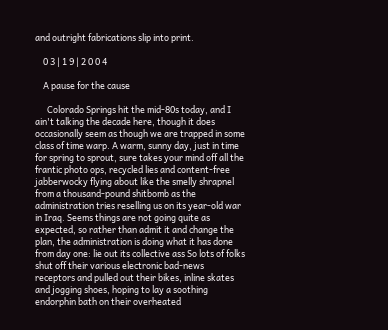and outright fabrications slip into print.

    0 3 | 1 9 | 2 0 0 4

    A pause for the cause

      Colorado Springs hit the mid-80s today, and I ain't talking the decade here, though it does occasionally seem as though we are trapped in some class of time warp. A warm, sunny day, just in time for spring to sprout, sure takes your mind off all the frantic photo ops, recycled lies and content-free jabberwocky flying about like the smelly shrapnel from a thousand-pound shitbomb as the administration tries reselling us on its year-old war in Iraq. Seems things are not going quite as expected, so rather than admit it and change the plan, the administration is doing what it has done from day one: lie out its collective ass So lots of folks shut off their various electronic bad-news receptors and pulled out their bikes, inline skates and jogging shoes, hoping to lay a soothing endorphin bath on their overheated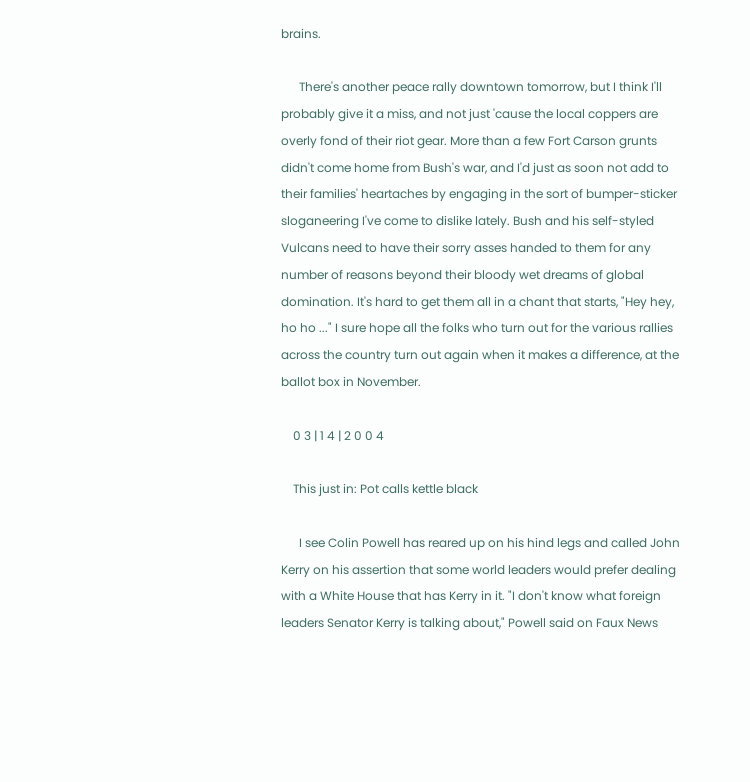brains.

      There's another peace rally downtown tomorrow, but I think I'll probably give it a miss, and not just 'cause the local coppers are overly fond of their riot gear. More than a few Fort Carson grunts didn't come home from Bush's war, and I'd just as soon not add to their families' heartaches by engaging in the sort of bumper-sticker sloganeering I've come to dislike lately. Bush and his self-styled Vulcans need to have their sorry asses handed to them for any number of reasons beyond their bloody wet dreams of global domination. It's hard to get them all in a chant that starts, "Hey hey, ho ho ..." I sure hope all the folks who turn out for the various rallies across the country turn out again when it makes a difference, at the ballot box in November.

    0 3 | 1 4 | 2 0 0 4

    This just in: Pot calls kettle black

      I see Colin Powell has reared up on his hind legs and called John Kerry on his assertion that some world leaders would prefer dealing with a White House that has Kerry in it. "I don't know what foreign leaders Senator Kerry is talking about," Powell said on Faux News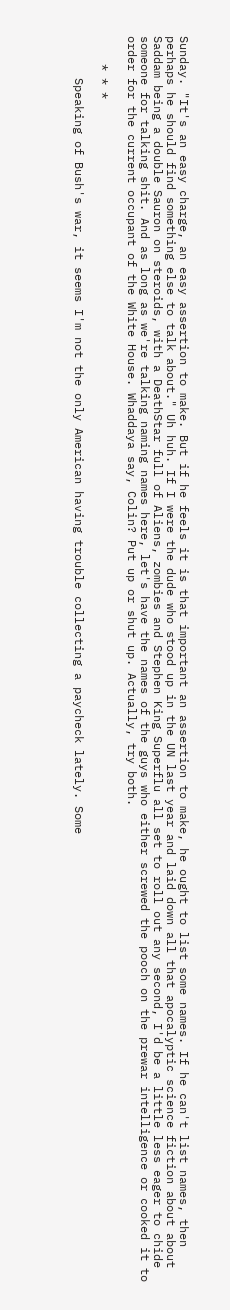Sunday. "It's an easy charge, an easy assertion to make. But if he feels it is that important an assertion to make, he ought to list some names. If he can't list names, then perhaps he should find something else to talk about." Uh huh. If I were the dude who stood up in the UN last year and laid down all that apocalyptic science fiction about about Saddam being a double Sauron on steroids, with a DeathStar full of Aliens, zombies and Stephen King Superflu all set to roll out any second, I'd be a little less eager to chide someone for talking shit. And as long as we're talking naming names here, let's have the names of the guys who either screwed the pooch on the prewar intelligence or cooked it to order for the current occupant of the White House. Whaddaya say, Colin? Put up or shut up. Actually, try both.

    * * *

      Speaking of Bush's war, it seems I'm not the only American having trouble collecting a paycheck lately. Some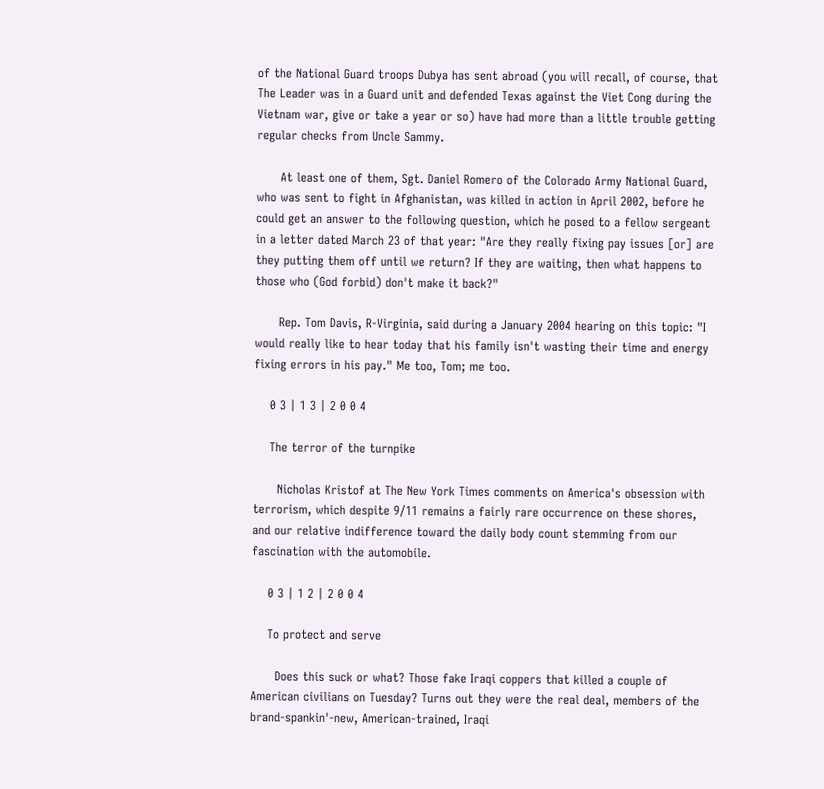of the National Guard troops Dubya has sent abroad (you will recall, of course, that The Leader was in a Guard unit and defended Texas against the Viet Cong during the Vietnam war, give or take a year or so) have had more than a little trouble getting regular checks from Uncle Sammy.

      At least one of them, Sgt. Daniel Romero of the Colorado Army National Guard, who was sent to fight in Afghanistan, was killed in action in April 2002, before he could get an answer to the following question, which he posed to a fellow sergeant in a letter dated March 23 of that year: "Are they really fixing pay issues [or] are they putting them off until we return? If they are waiting, then what happens to those who (God forbid) don't make it back?"

      Rep. Tom Davis, R-Virginia, said during a January 2004 hearing on this topic: "I would really like to hear today that his family isn't wasting their time and energy fixing errors in his pay." Me too, Tom; me too.

    0 3 | 1 3 | 2 0 0 4

    The terror of the turnpike

      Nicholas Kristof at The New York Times comments on America's obsession with terrorism, which despite 9/11 remains a fairly rare occurrence on these shores, and our relative indifference toward the daily body count stemming from our fascination with the automobile.

    0 3 | 1 2 | 2 0 0 4

    To protect and serve

      Does this suck or what? Those fake Iraqi coppers that killed a couple of American civilians on Tuesday? Turns out they were the real deal, members of the brand-spankin'-new, American-trained, Iraqi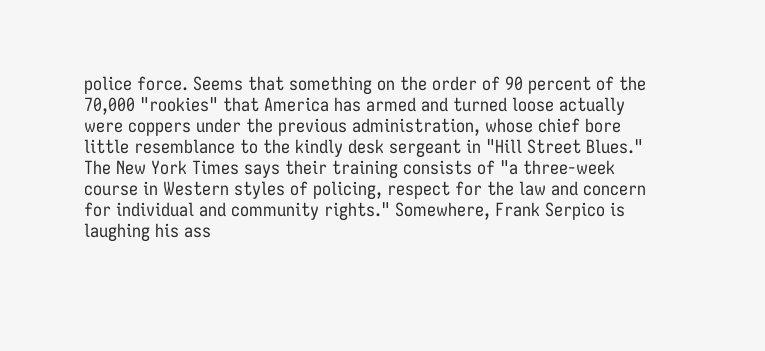police force. Seems that something on the order of 90 percent of the 70,000 "rookies" that America has armed and turned loose actually were coppers under the previous administration, whose chief bore little resemblance to the kindly desk sergeant in "Hill Street Blues." The New York Times says their training consists of "a three-week course in Western styles of policing, respect for the law and concern for individual and community rights." Somewhere, Frank Serpico is laughing his ass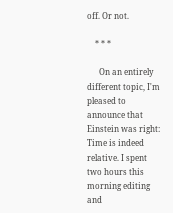off. Or not.

    * * *

      On an entirely different topic, I'm pleased to announce that Einstein was right: Time is indeed relative. I spent two hours this morning editing and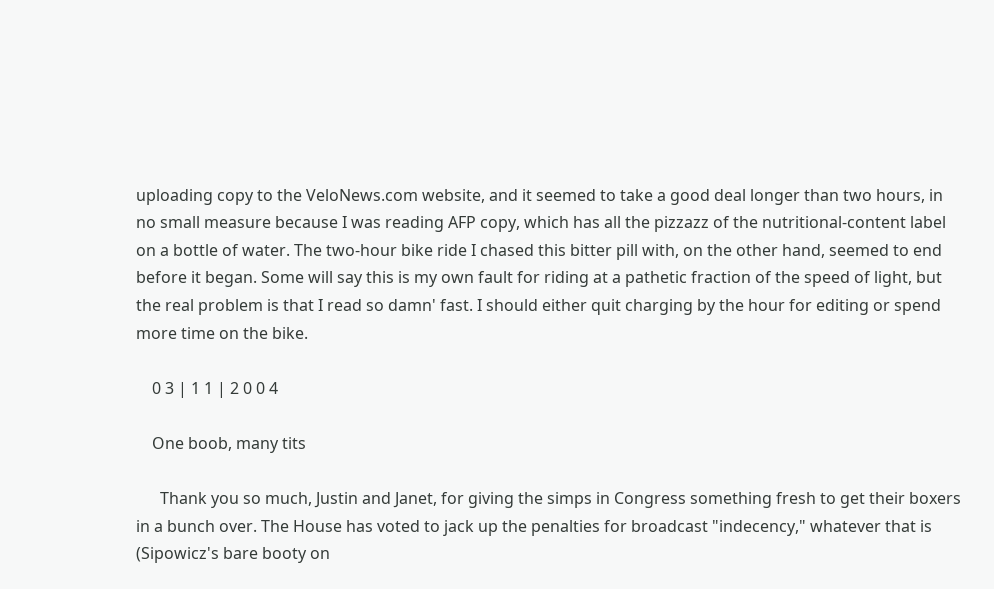uploading copy to the VeloNews.com website, and it seemed to take a good deal longer than two hours, in no small measure because I was reading AFP copy, which has all the pizzazz of the nutritional-content label on a bottle of water. The two-hour bike ride I chased this bitter pill with, on the other hand, seemed to end before it began. Some will say this is my own fault for riding at a pathetic fraction of the speed of light, but the real problem is that I read so damn' fast. I should either quit charging by the hour for editing or spend more time on the bike.

    0 3 | 1 1 | 2 0 0 4

    One boob, many tits

      Thank you so much, Justin and Janet, for giving the simps in Congress something fresh to get their boxers in a bunch over. The House has voted to jack up the penalties for broadcast "indecency," whatever that is (Sipowicz's bare booty on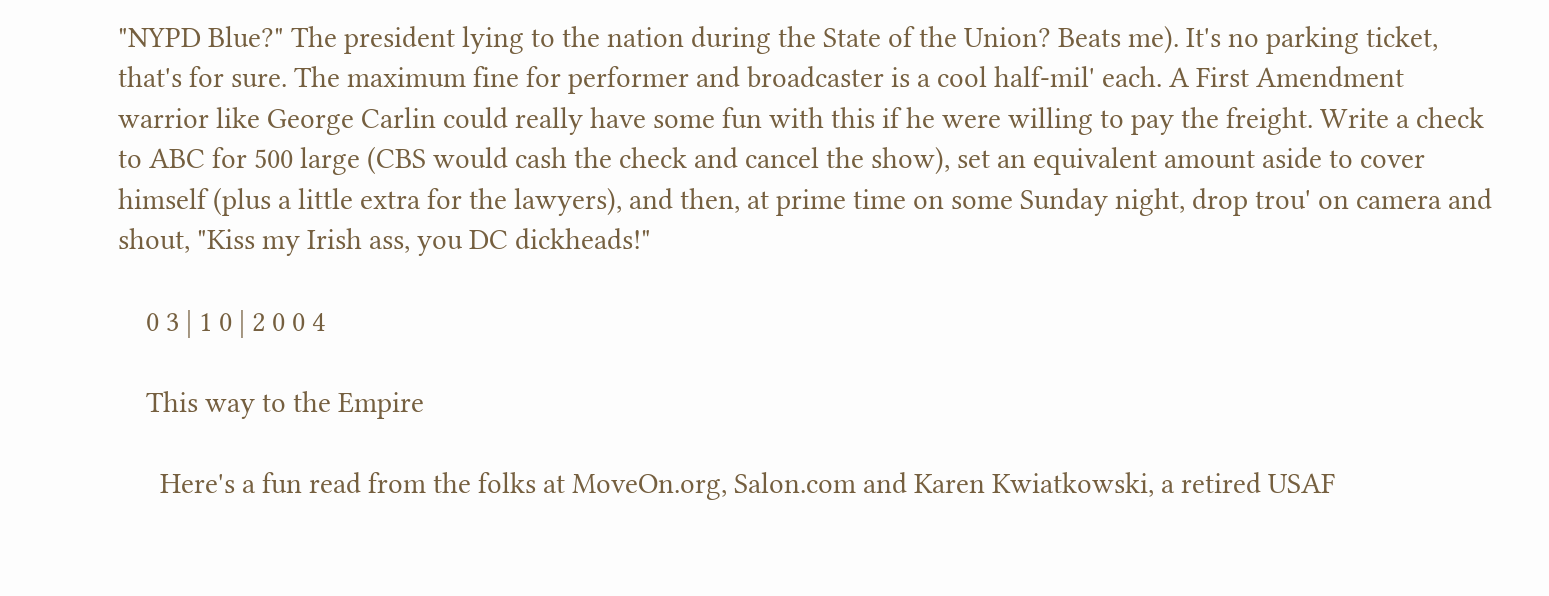"NYPD Blue?" The president lying to the nation during the State of the Union? Beats me). It's no parking ticket, that's for sure. The maximum fine for performer and broadcaster is a cool half-mil' each. A First Amendment warrior like George Carlin could really have some fun with this if he were willing to pay the freight. Write a check to ABC for 500 large (CBS would cash the check and cancel the show), set an equivalent amount aside to cover himself (plus a little extra for the lawyers), and then, at prime time on some Sunday night, drop trou' on camera and shout, "Kiss my Irish ass, you DC dickheads!"

    0 3 | 1 0 | 2 0 0 4

    This way to the Empire

      Here's a fun read from the folks at MoveOn.org, Salon.com and Karen Kwiatkowski, a retired USAF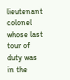lieutenant colonel whose last tour of duty was in the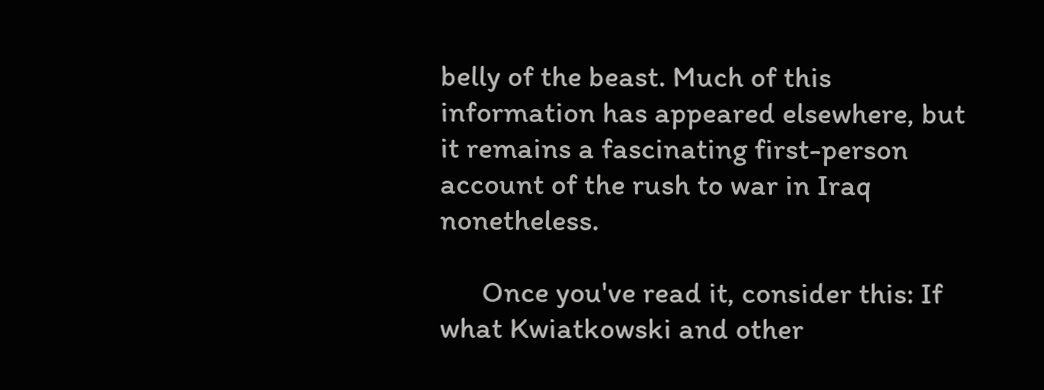belly of the beast. Much of this information has appeared elsewhere, but it remains a fascinating first-person account of the rush to war in Iraq nonetheless.

      Once you've read it, consider this: If what Kwiatkowski and other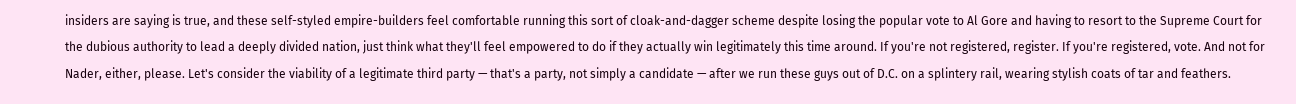insiders are saying is true, and these self-styled empire-builders feel comfortable running this sort of cloak-and-dagger scheme despite losing the popular vote to Al Gore and having to resort to the Supreme Court for the dubious authority to lead a deeply divided nation, just think what they'll feel empowered to do if they actually win legitimately this time around. If you're not registered, register. If you're registered, vote. And not for Nader, either, please. Let's consider the viability of a legitimate third party — that's a party, not simply a candidate — after we run these guys out of D.C. on a splintery rail, wearing stylish coats of tar and feathers.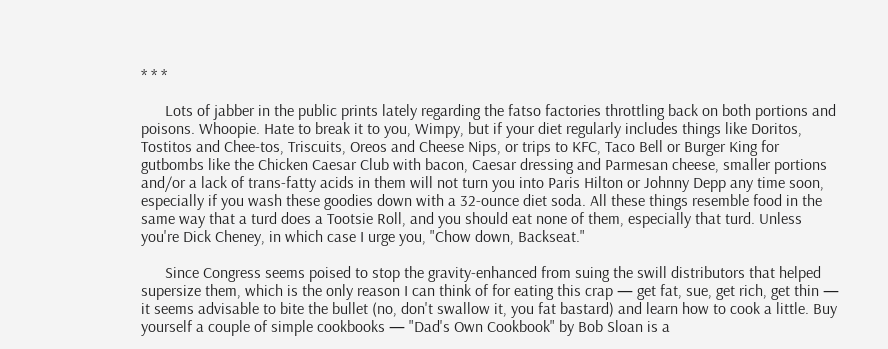* * *

      Lots of jabber in the public prints lately regarding the fatso factories throttling back on both portions and poisons. Whoopie. Hate to break it to you, Wimpy, but if your diet regularly includes things like Doritos, Tostitos and Chee-tos, Triscuits, Oreos and Cheese Nips, or trips to KFC, Taco Bell or Burger King for gutbombs like the Chicken Caesar Club with bacon, Caesar dressing and Parmesan cheese, smaller portions and/or a lack of trans-fatty acids in them will not turn you into Paris Hilton or Johnny Depp any time soon, especially if you wash these goodies down with a 32-ounce diet soda. All these things resemble food in the same way that a turd does a Tootsie Roll, and you should eat none of them, especially that turd. Unless you're Dick Cheney, in which case I urge you, "Chow down, Backseat."

      Since Congress seems poised to stop the gravity-enhanced from suing the swill distributors that helped supersize them, which is the only reason I can think of for eating this crap — get fat, sue, get rich, get thin — it seems advisable to bite the bullet (no, don't swallow it, you fat bastard) and learn how to cook a little. Buy yourself a couple of simple cookbooks — "Dad's Own Cookbook" by Bob Sloan is a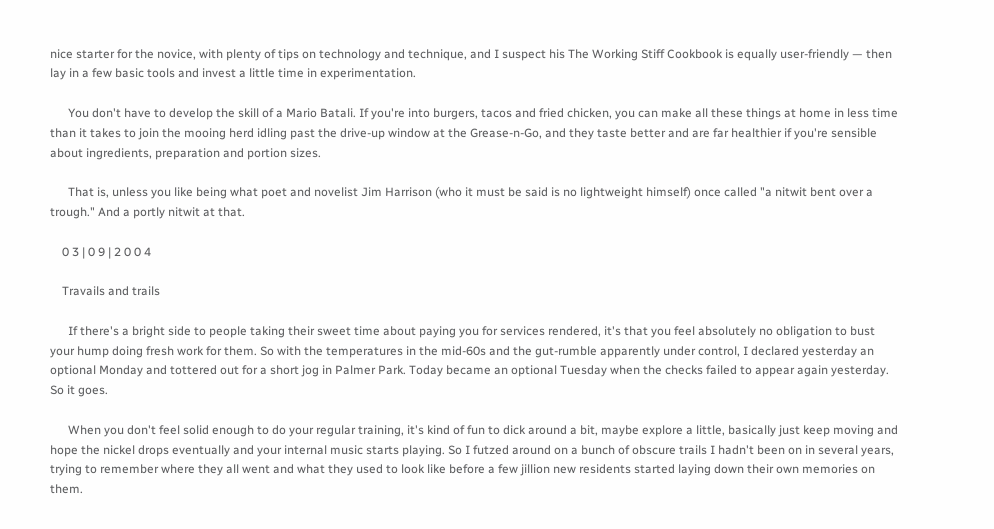nice starter for the novice, with plenty of tips on technology and technique, and I suspect his The Working Stiff Cookbook is equally user-friendly — then lay in a few basic tools and invest a little time in experimentation.

      You don't have to develop the skill of a Mario Batali. If you're into burgers, tacos and fried chicken, you can make all these things at home in less time than it takes to join the mooing herd idling past the drive-up window at the Grease-n-Go, and they taste better and are far healthier if you're sensible about ingredients, preparation and portion sizes.

      That is, unless you like being what poet and novelist Jim Harrison (who it must be said is no lightweight himself) once called "a nitwit bent over a trough." And a portly nitwit at that.

    0 3 | 0 9 | 2 0 0 4

    Travails and trails

      If there's a bright side to people taking their sweet time about paying you for services rendered, it's that you feel absolutely no obligation to bust your hump doing fresh work for them. So with the temperatures in the mid-60s and the gut-rumble apparently under control, I declared yesterday an optional Monday and tottered out for a short jog in Palmer Park. Today became an optional Tuesday when the checks failed to appear again yesterday. So it goes.

      When you don't feel solid enough to do your regular training, it's kind of fun to dick around a bit, maybe explore a little, basically just keep moving and hope the nickel drops eventually and your internal music starts playing. So I futzed around on a bunch of obscure trails I hadn't been on in several years, trying to remember where they all went and what they used to look like before a few jillion new residents started laying down their own memories on them.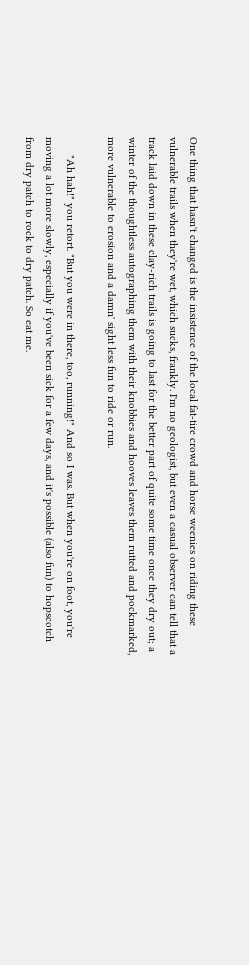One thing that hasn't changed is the insistence of the local fat-tire crowd and horse weenies on riding these vulnerable trails when they're wet, which sucks, frankly. I'm no geologist, but even a casual observer can tell that a track laid down in these clay-rich trails is going to last for the better part of quite some time once they dry out; a winter of the thoughtless autographing them with their knobbies and hooves leaves them rutted and pockmarked, more vulnerable to erosion and a damn' sight less fun to ride or run.

      "Ah hah!" you retort. "But you were in there, too, running!" And so I was. But when you're on foot, you're moving a lot more slowly, especially if you've been sick for a few days, and it's possible (also fun) to hopscotch from dry patch to rock to dry patch. So eat me.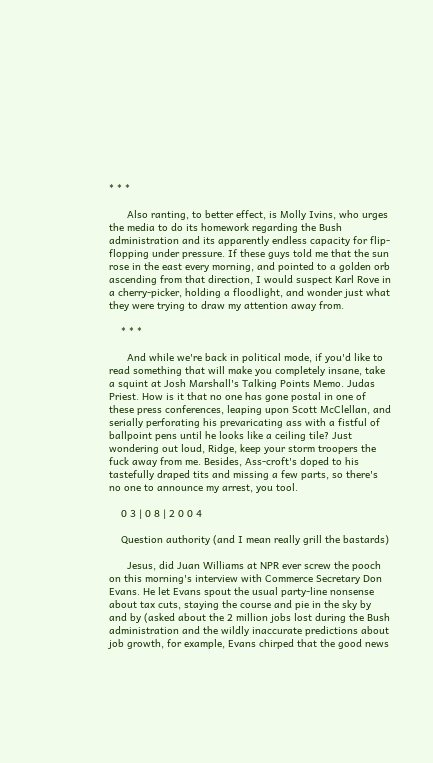* * *

      Also ranting, to better effect, is Molly Ivins, who urges the media to do its homework regarding the Bush administration and its apparently endless capacity for flip-flopping under pressure. If these guys told me that the sun rose in the east every morning, and pointed to a golden orb ascending from that direction, I would suspect Karl Rove in a cherry-picker, holding a floodlight, and wonder just what they were trying to draw my attention away from.

    * * *

      And while we're back in political mode, if you'd like to read something that will make you completely insane, take a squint at Josh Marshall's Talking Points Memo. Judas Priest. How is it that no one has gone postal in one of these press conferences, leaping upon Scott McClellan, and serially perforating his prevaricating ass with a fistful of ballpoint pens until he looks like a ceiling tile? Just wondering out loud, Ridge, keep your storm troopers the fuck away from me. Besides, Ass-croft's doped to his tastefully draped tits and missing a few parts, so there's no one to announce my arrest, you tool.

    0 3 | 0 8 | 2 0 0 4

    Question authority (and I mean really grill the bastards)

      Jesus, did Juan Williams at NPR ever screw the pooch on this morning's interview with Commerce Secretary Don Evans. He let Evans spout the usual party-line nonsense about tax cuts, staying the course and pie in the sky by and by (asked about the 2 million jobs lost during the Bush administration and the wildly inaccurate predictions about job growth, for example, Evans chirped that the good news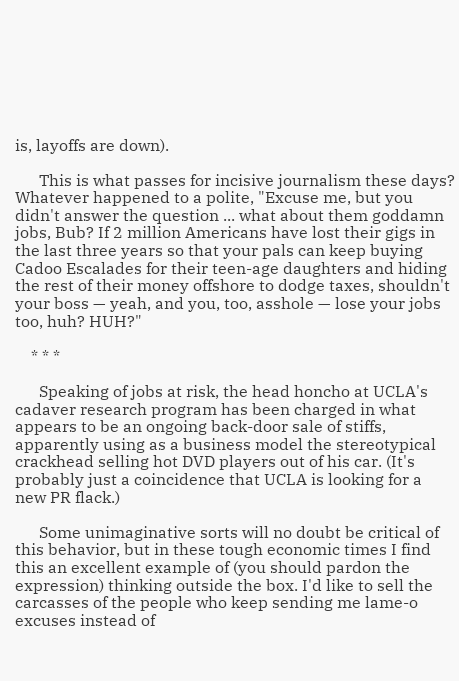is, layoffs are down).

      This is what passes for incisive journalism these days? Whatever happened to a polite, "Excuse me, but you didn't answer the question ... what about them goddamn jobs, Bub? If 2 million Americans have lost their gigs in the last three years so that your pals can keep buying Cadoo Escalades for their teen-age daughters and hiding the rest of their money offshore to dodge taxes, shouldn't your boss — yeah, and you, too, asshole — lose your jobs too, huh? HUH?"

    * * *

      Speaking of jobs at risk, the head honcho at UCLA's cadaver research program has been charged in what appears to be an ongoing back-door sale of stiffs, apparently using as a business model the stereotypical crackhead selling hot DVD players out of his car. (It's probably just a coincidence that UCLA is looking for a new PR flack.)

      Some unimaginative sorts will no doubt be critical of this behavior, but in these tough economic times I find this an excellent example of (you should pardon the expression) thinking outside the box. I'd like to sell the carcasses of the people who keep sending me lame-o excuses instead of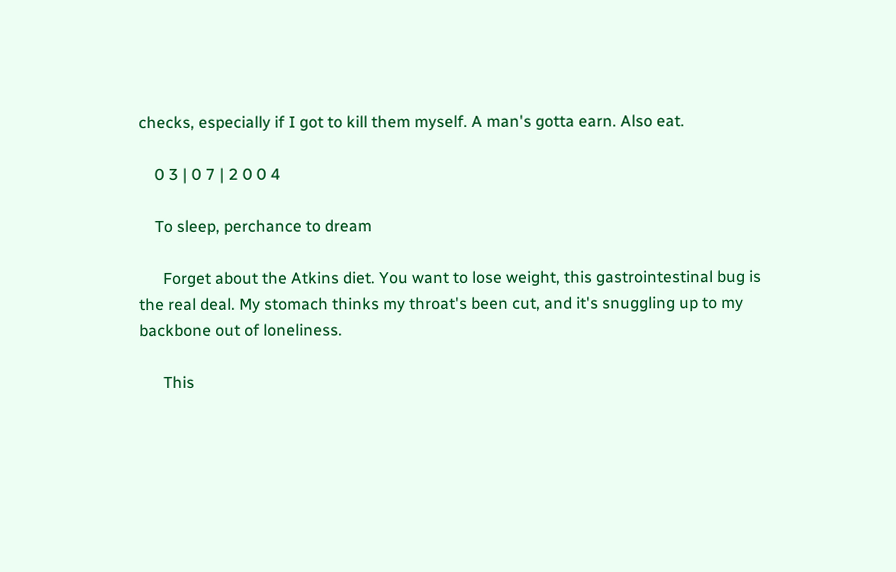checks, especially if I got to kill them myself. A man's gotta earn. Also eat.

    0 3 | 0 7 | 2 0 0 4

    To sleep, perchance to dream

      Forget about the Atkins diet. You want to lose weight, this gastrointestinal bug is the real deal. My stomach thinks my throat's been cut, and it's snuggling up to my backbone out of loneliness.

      This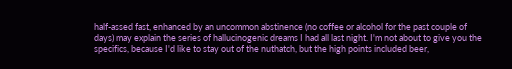half-assed fast, enhanced by an uncommon abstinence (no coffee or alcohol for the past couple of days) may explain the series of hallucinogenic dreams I had all last night. I'm not about to give you the specifics, because I'd like to stay out of the nuthatch, but the high points included beer,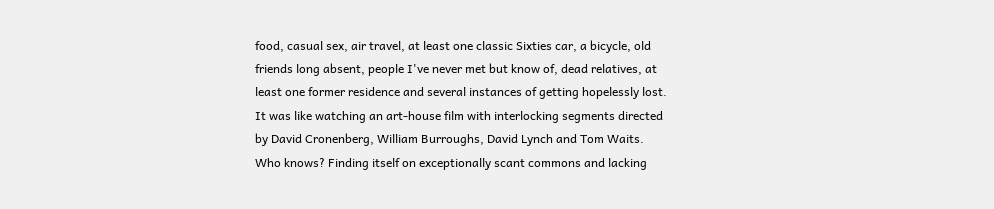food, casual sex, air travel, at least one classic Sixties car, a bicycle, old friends long absent, people I've never met but know of, dead relatives, at least one former residence and several instances of getting hopelessly lost. It was like watching an art-house film with interlocking segments directed by David Cronenberg, William Burroughs, David Lynch and Tom Waits. Who knows? Finding itself on exceptionally scant commons and lacking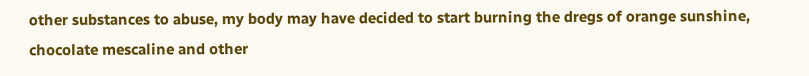other substances to abuse, my body may have decided to start burning the dregs of orange sunshine, chocolate mescaline and other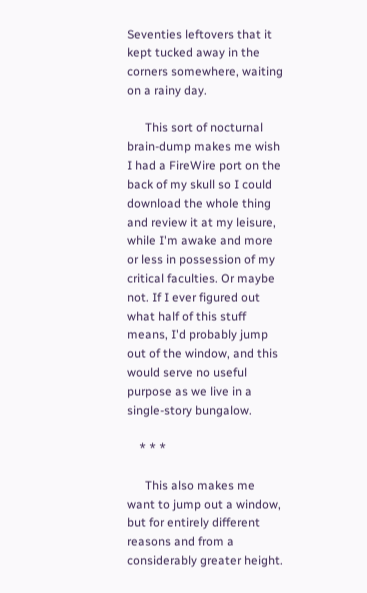Seventies leftovers that it kept tucked away in the corners somewhere, waiting on a rainy day.

      This sort of nocturnal brain-dump makes me wish I had a FireWire port on the back of my skull so I could download the whole thing and review it at my leisure, while I'm awake and more or less in possession of my critical faculties. Or maybe not. If I ever figured out what half of this stuff means, I'd probably jump out of the window, and this would serve no useful purpose as we live in a single-story bungalow.

    * * *

      This also makes me want to jump out a window, but for entirely different reasons and from a considerably greater height.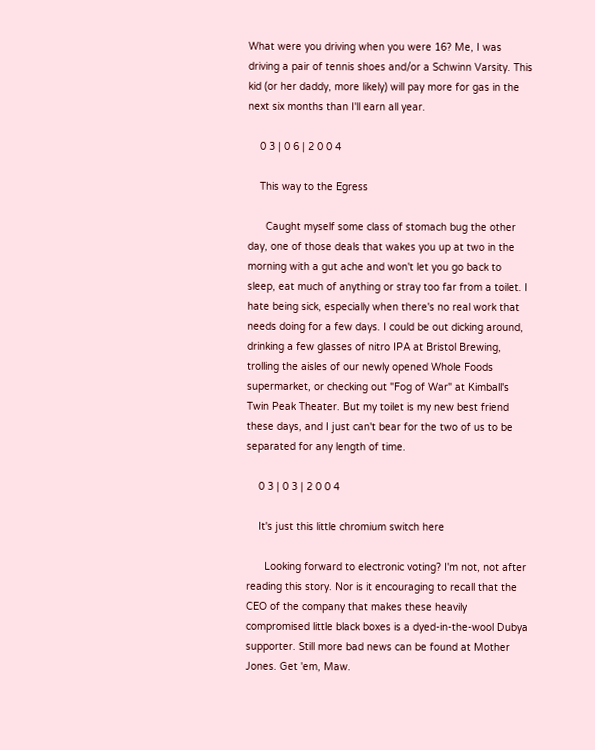What were you driving when you were 16? Me, I was driving a pair of tennis shoes and/or a Schwinn Varsity. This kid (or her daddy, more likely) will pay more for gas in the next six months than I'll earn all year.

    0 3 | 0 6 | 2 0 0 4

    This way to the Egress

      Caught myself some class of stomach bug the other day, one of those deals that wakes you up at two in the morning with a gut ache and won't let you go back to sleep, eat much of anything or stray too far from a toilet. I hate being sick, especially when there's no real work that needs doing for a few days. I could be out dicking around, drinking a few glasses of nitro IPA at Bristol Brewing, trolling the aisles of our newly opened Whole Foods supermarket, or checking out "Fog of War" at Kimball's Twin Peak Theater. But my toilet is my new best friend these days, and I just can't bear for the two of us to be separated for any length of time.

    0 3 | 0 3 | 2 0 0 4

    It's just this little chromium switch here

      Looking forward to electronic voting? I'm not, not after reading this story. Nor is it encouraging to recall that the CEO of the company that makes these heavily compromised little black boxes is a dyed-in-the-wool Dubya supporter. Still more bad news can be found at Mother Jones. Get 'em, Maw.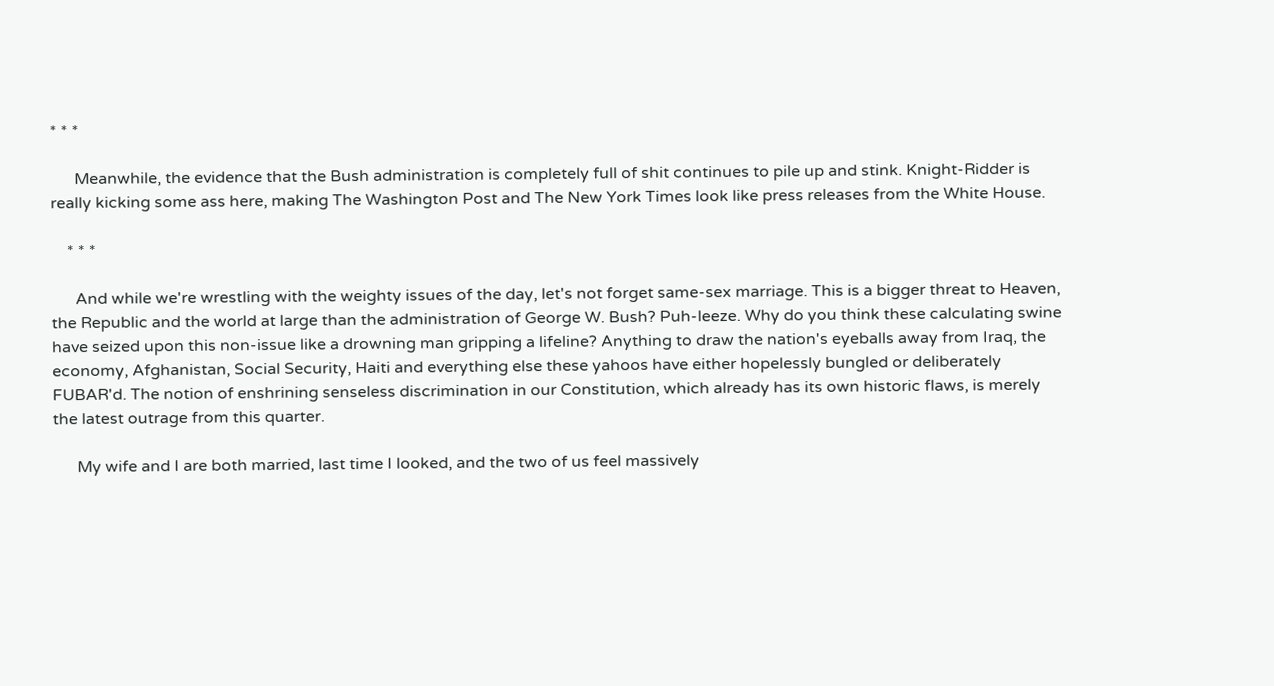* * *

      Meanwhile, the evidence that the Bush administration is completely full of shit continues to pile up and stink. Knight-Ridder is really kicking some ass here, making The Washington Post and The New York Times look like press releases from the White House.

    * * *

      And while we're wrestling with the weighty issues of the day, let's not forget same-sex marriage. This is a bigger threat to Heaven, the Republic and the world at large than the administration of George W. Bush? Puh-leeze. Why do you think these calculating swine have seized upon this non-issue like a drowning man gripping a lifeline? Anything to draw the nation's eyeballs away from Iraq, the economy, Afghanistan, Social Security, Haiti and everything else these yahoos have either hopelessly bungled or deliberately FUBAR'd. The notion of enshrining senseless discrimination in our Constitution, which already has its own historic flaws, is merely the latest outrage from this quarter.

      My wife and I are both married, last time I looked, and the two of us feel massively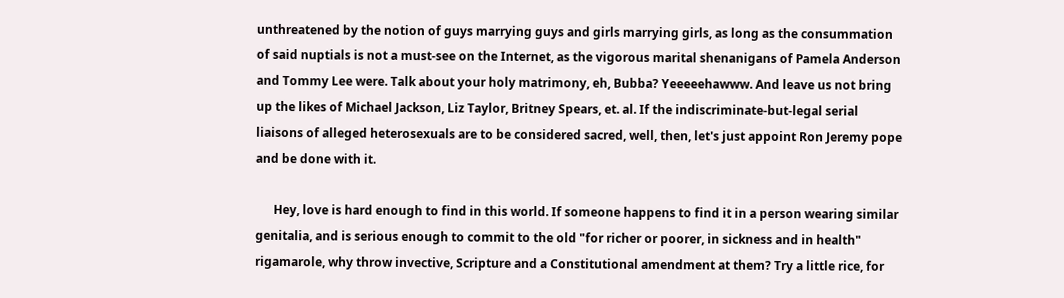unthreatened by the notion of guys marrying guys and girls marrying girls, as long as the consummation of said nuptials is not a must-see on the Internet, as the vigorous marital shenanigans of Pamela Anderson and Tommy Lee were. Talk about your holy matrimony, eh, Bubba? Yeeeeehawww. And leave us not bring up the likes of Michael Jackson, Liz Taylor, Britney Spears, et. al. If the indiscriminate-but-legal serial liaisons of alleged heterosexuals are to be considered sacred, well, then, let's just appoint Ron Jeremy pope and be done with it.

      Hey, love is hard enough to find in this world. If someone happens to find it in a person wearing similar genitalia, and is serious enough to commit to the old "for richer or poorer, in sickness and in health" rigamarole, why throw invective, Scripture and a Constitutional amendment at them? Try a little rice, for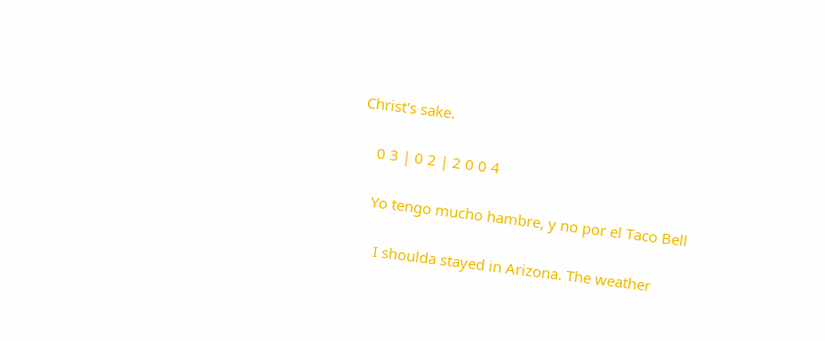Christ's sake.

    0 3 | 0 2 | 2 0 0 4

    Yo tengo mucho hambre, y no por el Taco Bell

      I shoulda stayed in Arizona. The weather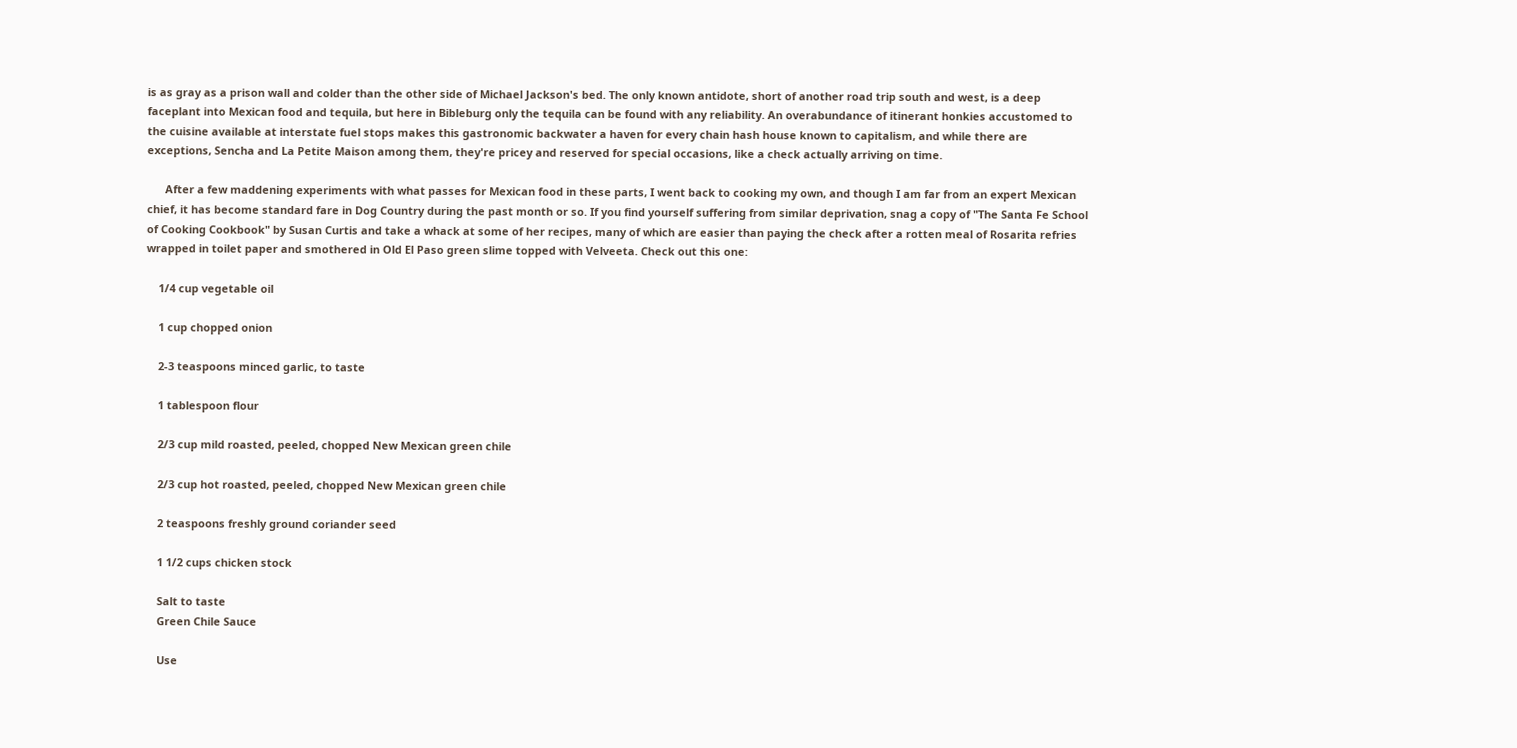is as gray as a prison wall and colder than the other side of Michael Jackson's bed. The only known antidote, short of another road trip south and west, is a deep faceplant into Mexican food and tequila, but here in Bibleburg only the tequila can be found with any reliability. An overabundance of itinerant honkies accustomed to the cuisine available at interstate fuel stops makes this gastronomic backwater a haven for every chain hash house known to capitalism, and while there are exceptions, Sencha and La Petite Maison among them, they're pricey and reserved for special occasions, like a check actually arriving on time.

      After a few maddening experiments with what passes for Mexican food in these parts, I went back to cooking my own, and though I am far from an expert Mexican chief, it has become standard fare in Dog Country during the past month or so. If you find yourself suffering from similar deprivation, snag a copy of "The Santa Fe School of Cooking Cookbook" by Susan Curtis and take a whack at some of her recipes, many of which are easier than paying the check after a rotten meal of Rosarita refries wrapped in toilet paper and smothered in Old El Paso green slime topped with Velveeta. Check out this one:

    1/4 cup vegetable oil

    1 cup chopped onion

    2-3 teaspoons minced garlic, to taste

    1 tablespoon flour

    2/3 cup mild roasted, peeled, chopped New Mexican green chile

    2/3 cup hot roasted, peeled, chopped New Mexican green chile

    2 teaspoons freshly ground coriander seed

    1 1/2 cups chicken stock

    Salt to taste
    Green Chile Sauce

    Use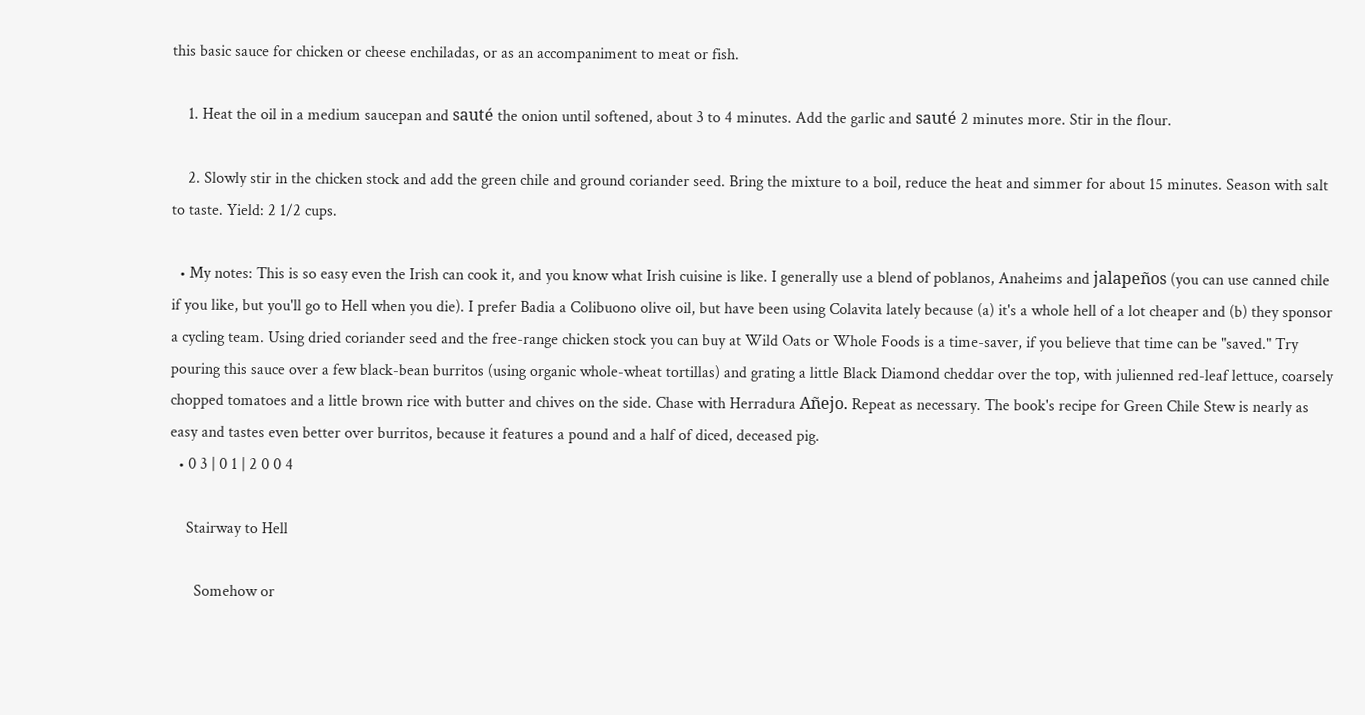this basic sauce for chicken or cheese enchiladas, or as an accompaniment to meat or fish.

    1. Heat the oil in a medium saucepan and sauté the onion until softened, about 3 to 4 minutes. Add the garlic and sauté 2 minutes more. Stir in the flour.

    2. Slowly stir in the chicken stock and add the green chile and ground coriander seed. Bring the mixture to a boil, reduce the heat and simmer for about 15 minutes. Season with salt to taste. Yield: 2 1/2 cups.

  • My notes: This is so easy even the Irish can cook it, and you know what Irish cuisine is like. I generally use a blend of poblanos, Anaheims and jalapeños (you can use canned chile if you like, but you'll go to Hell when you die). I prefer Badia a Colibuono olive oil, but have been using Colavita lately because (a) it's a whole hell of a lot cheaper and (b) they sponsor a cycling team. Using dried coriander seed and the free-range chicken stock you can buy at Wild Oats or Whole Foods is a time-saver, if you believe that time can be "saved." Try pouring this sauce over a few black-bean burritos (using organic whole-wheat tortillas) and grating a little Black Diamond cheddar over the top, with julienned red-leaf lettuce, coarsely chopped tomatoes and a little brown rice with butter and chives on the side. Chase with Herradura Añejo. Repeat as necessary. The book's recipe for Green Chile Stew is nearly as easy and tastes even better over burritos, because it features a pound and a half of diced, deceased pig.
  • 0 3 | 0 1 | 2 0 0 4

    Stairway to Hell

      Somehow or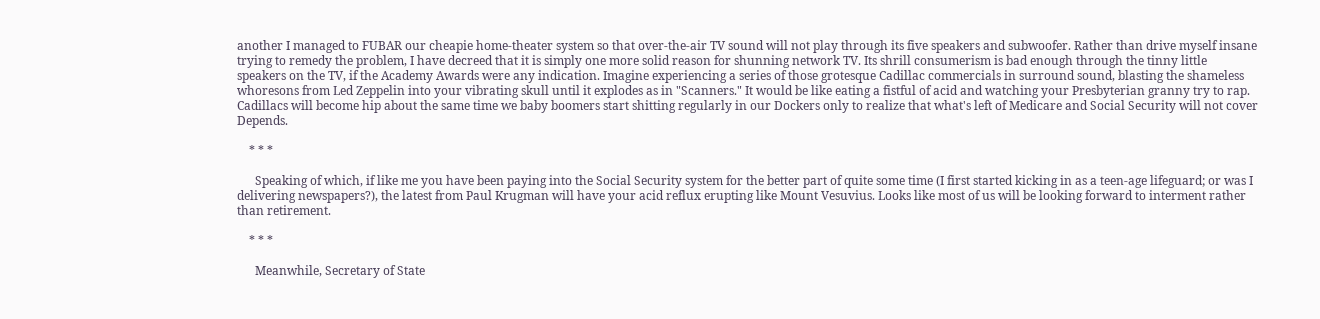another I managed to FUBAR our cheapie home-theater system so that over-the-air TV sound will not play through its five speakers and subwoofer. Rather than drive myself insane trying to remedy the problem, I have decreed that it is simply one more solid reason for shunning network TV. Its shrill consumerism is bad enough through the tinny little speakers on the TV, if the Academy Awards were any indication. Imagine experiencing a series of those grotesque Cadillac commercials in surround sound, blasting the shameless whoresons from Led Zeppelin into your vibrating skull until it explodes as in "Scanners." It would be like eating a fistful of acid and watching your Presbyterian granny try to rap. Cadillacs will become hip about the same time we baby boomers start shitting regularly in our Dockers only to realize that what's left of Medicare and Social Security will not cover Depends.

    * * *

      Speaking of which, if like me you have been paying into the Social Security system for the better part of quite some time (I first started kicking in as a teen-age lifeguard; or was I delivering newspapers?), the latest from Paul Krugman will have your acid reflux erupting like Mount Vesuvius. Looks like most of us will be looking forward to interment rather than retirement.

    * * *

      Meanwhile, Secretary of State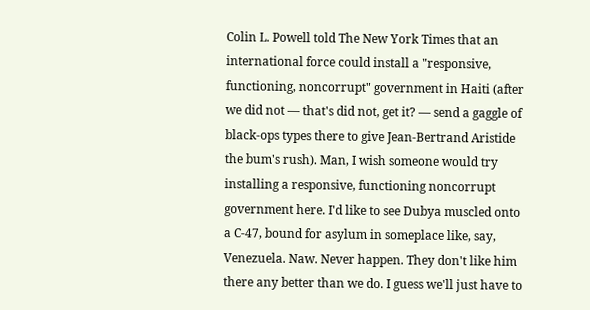Colin L. Powell told The New York Times that an international force could install a "responsive, functioning, noncorrupt" government in Haiti (after we did not — that's did not, get it? — send a gaggle of black-ops types there to give Jean-Bertrand Aristide the bum's rush). Man, I wish someone would try installing a responsive, functioning noncorrupt government here. I'd like to see Dubya muscled onto a C-47, bound for asylum in someplace like, say, Venezuela. Naw. Never happen. They don't like him there any better than we do. I guess we'll just have to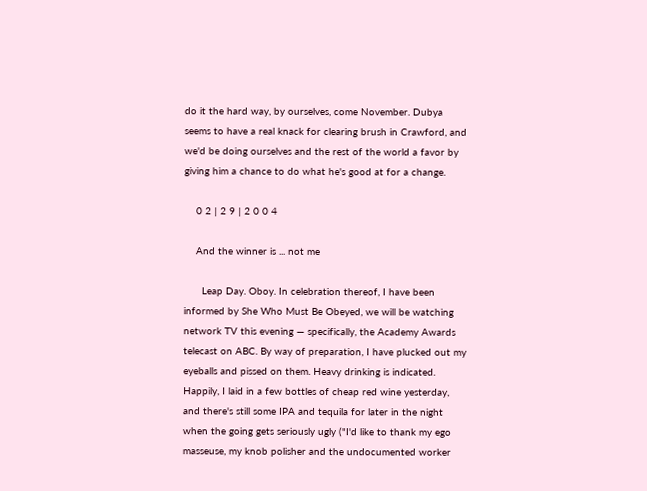do it the hard way, by ourselves, come November. Dubya seems to have a real knack for clearing brush in Crawford, and we'd be doing ourselves and the rest of the world a favor by giving him a chance to do what he's good at for a change.

    0 2 | 2 9 | 2 0 0 4

    And the winner is ... not me

      Leap Day. Oboy. In celebration thereof, I have been informed by She Who Must Be Obeyed, we will be watching network TV this evening — specifically, the Academy Awards telecast on ABC. By way of preparation, I have plucked out my eyeballs and pissed on them. Heavy drinking is indicated. Happily, I laid in a few bottles of cheap red wine yesterday, and there's still some IPA and tequila for later in the night when the going gets seriously ugly ("I'd like to thank my ego masseuse, my knob polisher and the undocumented worker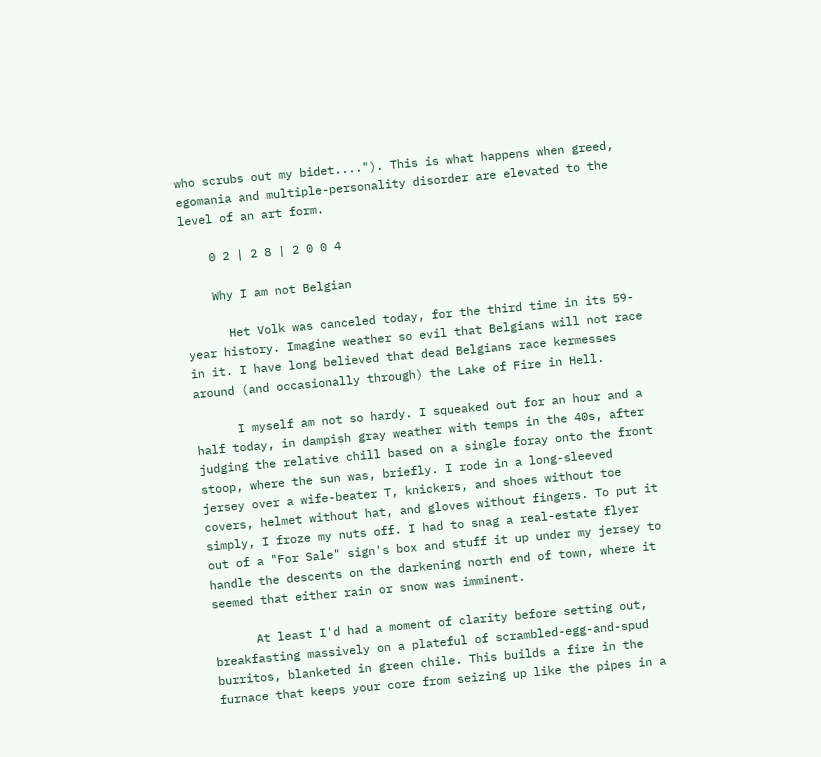who scrubs out my bidet...."). This is what happens when greed, egomania and multiple-personality disorder are elevated to the level of an art form.

    0 2 | 2 8 | 2 0 0 4

    Why I am not Belgian

      Het Volk was canceled today, for the third time in its 59-year history. Imagine weather so evil that Belgians will not race in it. I have long believed that dead Belgians race kermesses around (and occasionally through) the Lake of Fire in Hell.

      I myself am not so hardy. I squeaked out for an hour and a half today, in dampish gray weather with temps in the 40s, after judging the relative chill based on a single foray onto the front stoop, where the sun was, briefly. I rode in a long-sleeved jersey over a wife-beater T, knickers, and shoes without toe covers, helmet without hat, and gloves without fingers. To put it simply, I froze my nuts off. I had to snag a real-estate flyer out of a "For Sale" sign's box and stuff it up under my jersey to handle the descents on the darkening north end of town, where it seemed that either rain or snow was imminent.

      At least I'd had a moment of clarity before setting out, breakfasting massively on a plateful of scrambled-egg-and-spud burritos, blanketed in green chile. This builds a fire in the furnace that keeps your core from seizing up like the pipes in a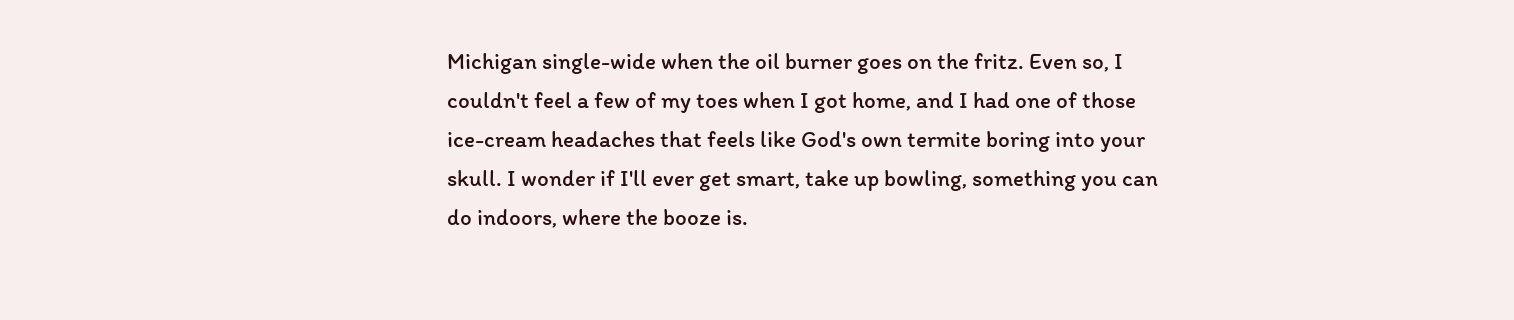Michigan single-wide when the oil burner goes on the fritz. Even so, I couldn't feel a few of my toes when I got home, and I had one of those ice-cream headaches that feels like God's own termite boring into your skull. I wonder if I'll ever get smart, take up bowling, something you can do indoors, where the booze is.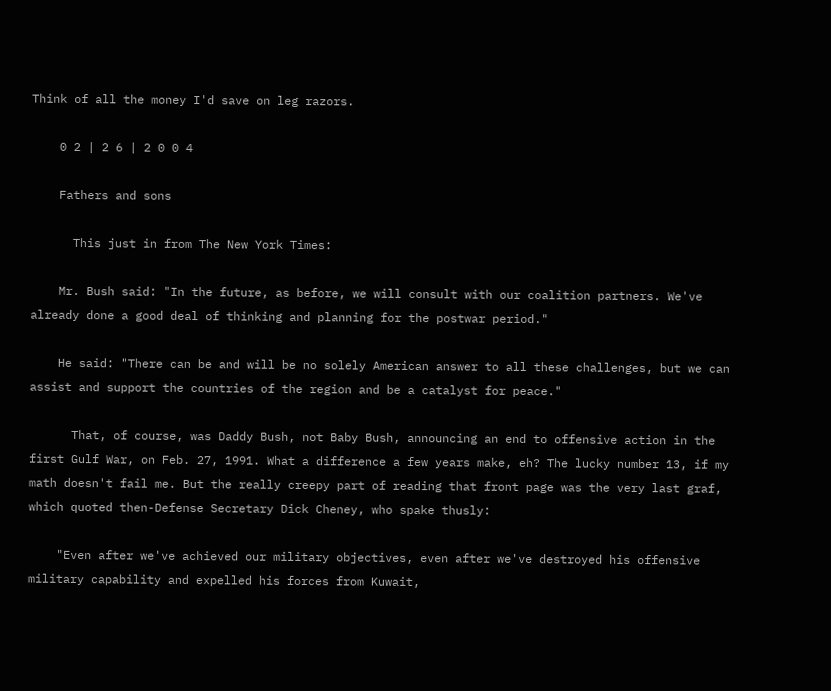Think of all the money I'd save on leg razors.

    0 2 | 2 6 | 2 0 0 4

    Fathers and sons

      This just in from The New York Times:

    Mr. Bush said: "In the future, as before, we will consult with our coalition partners. We've already done a good deal of thinking and planning for the postwar period."

    He said: "There can be and will be no solely American answer to all these challenges, but we can assist and support the countries of the region and be a catalyst for peace."

      That, of course, was Daddy Bush, not Baby Bush, announcing an end to offensive action in the first Gulf War, on Feb. 27, 1991. What a difference a few years make, eh? The lucky number 13, if my math doesn't fail me. But the really creepy part of reading that front page was the very last graf, which quoted then-Defense Secretary Dick Cheney, who spake thusly:

    "Even after we've achieved our military objectives, even after we've destroyed his offensive military capability and expelled his forces from Kuwait,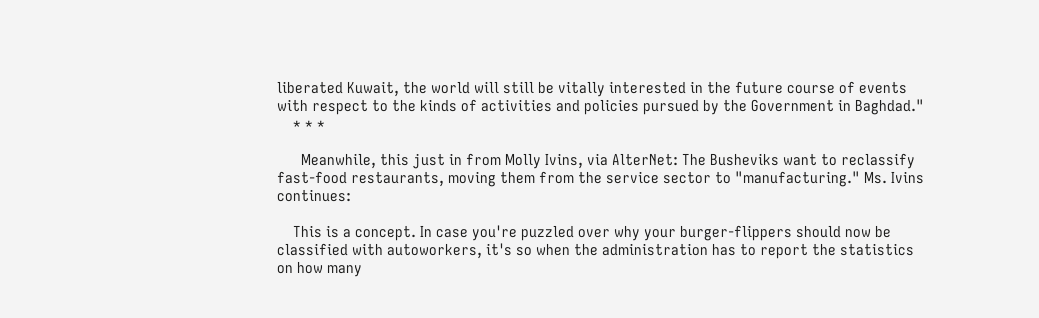liberated Kuwait, the world will still be vitally interested in the future course of events with respect to the kinds of activities and policies pursued by the Government in Baghdad."
    * * *

      Meanwhile, this just in from Molly Ivins, via AlterNet: The Busheviks want to reclassify fast-food restaurants, moving them from the service sector to "manufacturing." Ms. Ivins continues:

    This is a concept. In case you're puzzled over why your burger-flippers should now be classified with autoworkers, it's so when the administration has to report the statistics on how many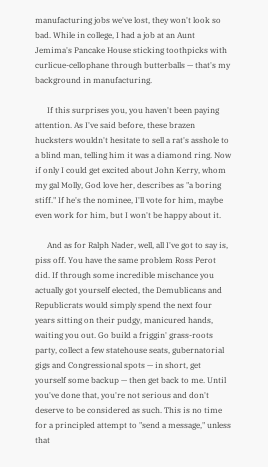manufacturing jobs we've lost, they won't look so bad. While in college, I had a job at an Aunt Jemima's Pancake House sticking toothpicks with curlicue-cellophane through butterballs — that's my background in manufacturing.

      If this surprises you, you haven't been paying attention. As I've said before, these brazen hucksters wouldn't hesitate to sell a rat's asshole to a blind man, telling him it was a diamond ring. Now if only I could get excited about John Kerry, whom my gal Molly, God love her, describes as "a boring stiff." If he's the nominee, I'll vote for him, maybe even work for him, but I won't be happy about it.

      And as for Ralph Nader, well, all I've got to say is, piss off. You have the same problem Ross Perot did. If through some incredible mischance you actually got yourself elected, the Demublicans and Republicrats would simply spend the next four years sitting on their pudgy, manicured hands, waiting you out. Go build a friggin' grass-roots party, collect a few statehouse seats, gubernatorial gigs and Congressional spots — in short, get yourself some backup — then get back to me. Until you've done that, you're not serious and don't deserve to be considered as such. This is no time for a principled attempt to "send a message," unless that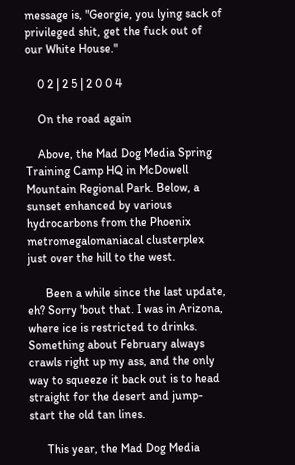message is, "Georgie, you lying sack of privileged shit, get the fuck out of our White House."

    0 2 | 2 5 | 2 0 0 4

    On the road again

    Above, the Mad Dog Media Spring Training Camp HQ in McDowell Mountain Regional Park. Below, a sunset enhanced by various hydrocarbons from the Phoenix metromegalomaniacal clusterplex just over the hill to the west.

      Been a while since the last update, eh? Sorry 'bout that. I was in Arizona, where ice is restricted to drinks. Something about February always crawls right up my ass, and the only way to squeeze it back out is to head straight for the desert and jump-start the old tan lines.

      This year, the Mad Dog Media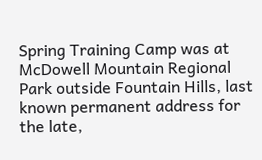Spring Training Camp was at McDowell Mountain Regional Park outside Fountain Hills, last known permanent address for the late,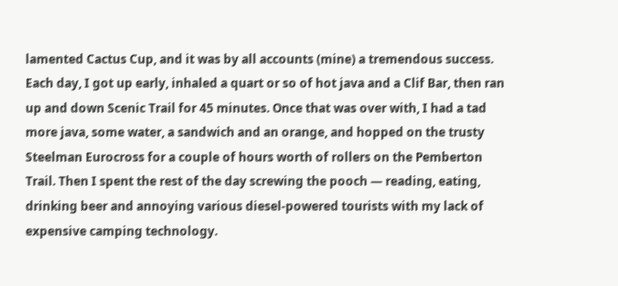lamented Cactus Cup, and it was by all accounts (mine) a tremendous success. Each day, I got up early, inhaled a quart or so of hot java and a Clif Bar, then ran up and down Scenic Trail for 45 minutes. Once that was over with, I had a tad more java, some water, a sandwich and an orange, and hopped on the trusty Steelman Eurocross for a couple of hours worth of rollers on the Pemberton Trail. Then I spent the rest of the day screwing the pooch — reading, eating, drinking beer and annoying various diesel-powered tourists with my lack of expensive camping technology.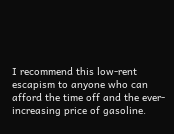I recommend this low-rent escapism to anyone who can afford the time off and the ever-increasing price of gasoline.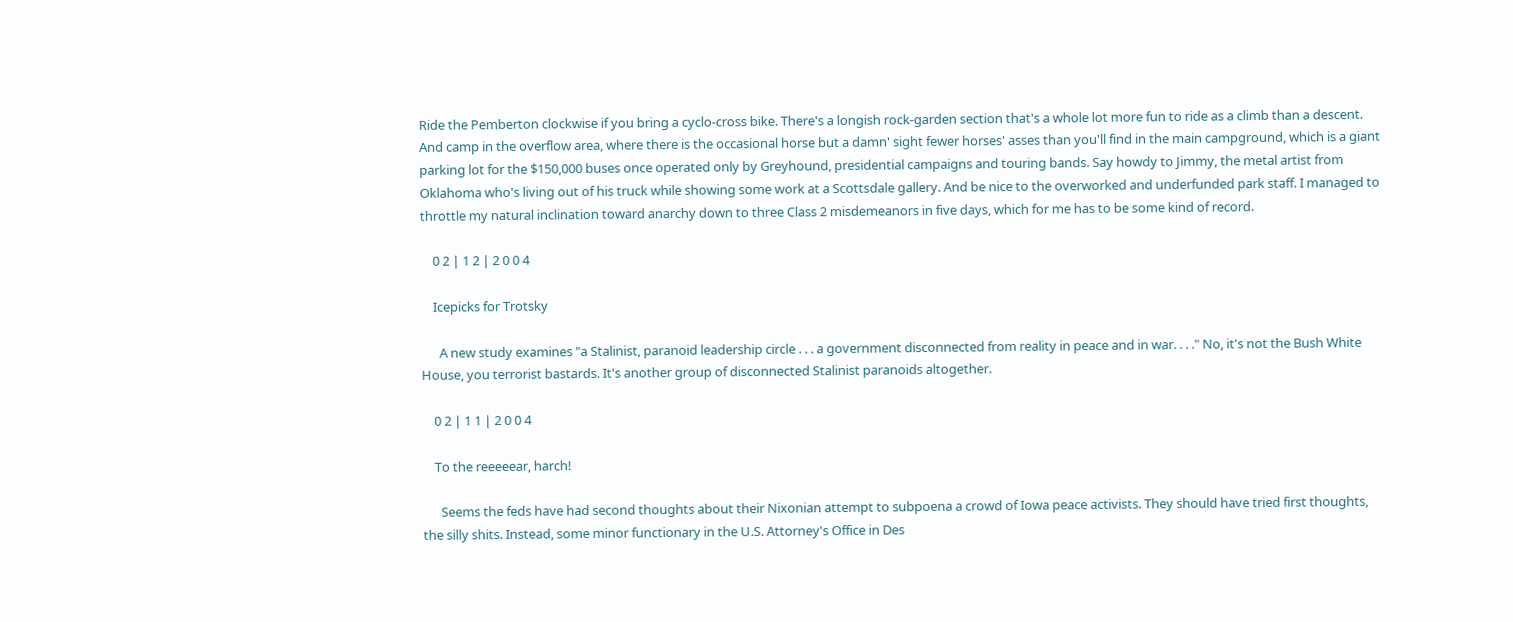Ride the Pemberton clockwise if you bring a cyclo-cross bike. There's a longish rock-garden section that's a whole lot more fun to ride as a climb than a descent. And camp in the overflow area, where there is the occasional horse but a damn' sight fewer horses' asses than you'll find in the main campground, which is a giant parking lot for the $150,000 buses once operated only by Greyhound, presidential campaigns and touring bands. Say howdy to Jimmy, the metal artist from Oklahoma who's living out of his truck while showing some work at a Scottsdale gallery. And be nice to the overworked and underfunded park staff. I managed to throttle my natural inclination toward anarchy down to three Class 2 misdemeanors in five days, which for me has to be some kind of record.

    0 2 | 1 2 | 2 0 0 4

    Icepicks for Trotsky

      A new study examines "a Stalinist, paranoid leadership circle . . . a government disconnected from reality in peace and in war. . . ." No, it's not the Bush White House, you terrorist bastards. It's another group of disconnected Stalinist paranoids altogether.

    0 2 | 1 1 | 2 0 0 4

    To the reeeeear, harch!

      Seems the feds have had second thoughts about their Nixonian attempt to subpoena a crowd of Iowa peace activists. They should have tried first thoughts, the silly shits. Instead, some minor functionary in the U.S. Attorney's Office in Des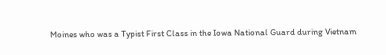Moines who was a Typist First Class in the Iowa National Guard during Vietnam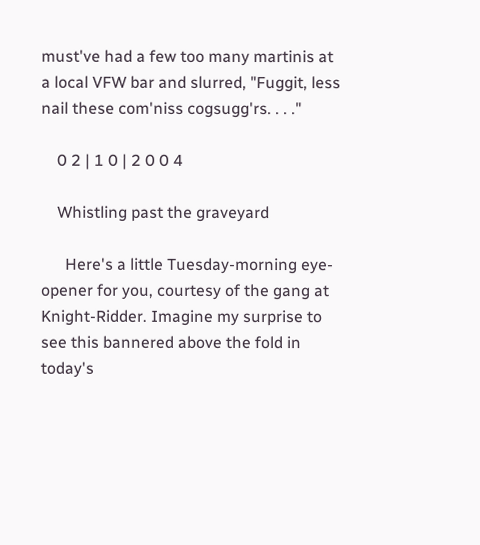must've had a few too many martinis at a local VFW bar and slurred, "Fuggit, less nail these com'niss cogsugg'rs. . . ."

    0 2 | 1 0 | 2 0 0 4

    Whistling past the graveyard

      Here's a little Tuesday-morning eye-opener for you, courtesy of the gang at Knight-Ridder. Imagine my surprise to see this bannered above the fold in today's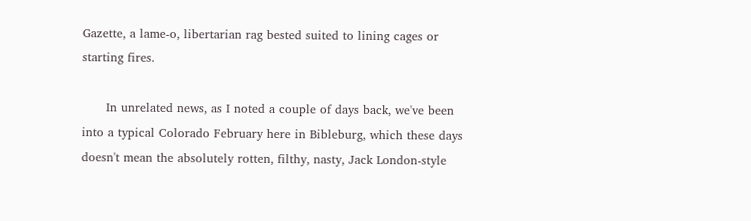Gazette, a lame-o, libertarian rag bested suited to lining cages or starting fires.

      In unrelated news, as I noted a couple of days back, we've been into a typical Colorado February here in Bibleburg, which these days doesn't mean the absolutely rotten, filthy, nasty, Jack London-style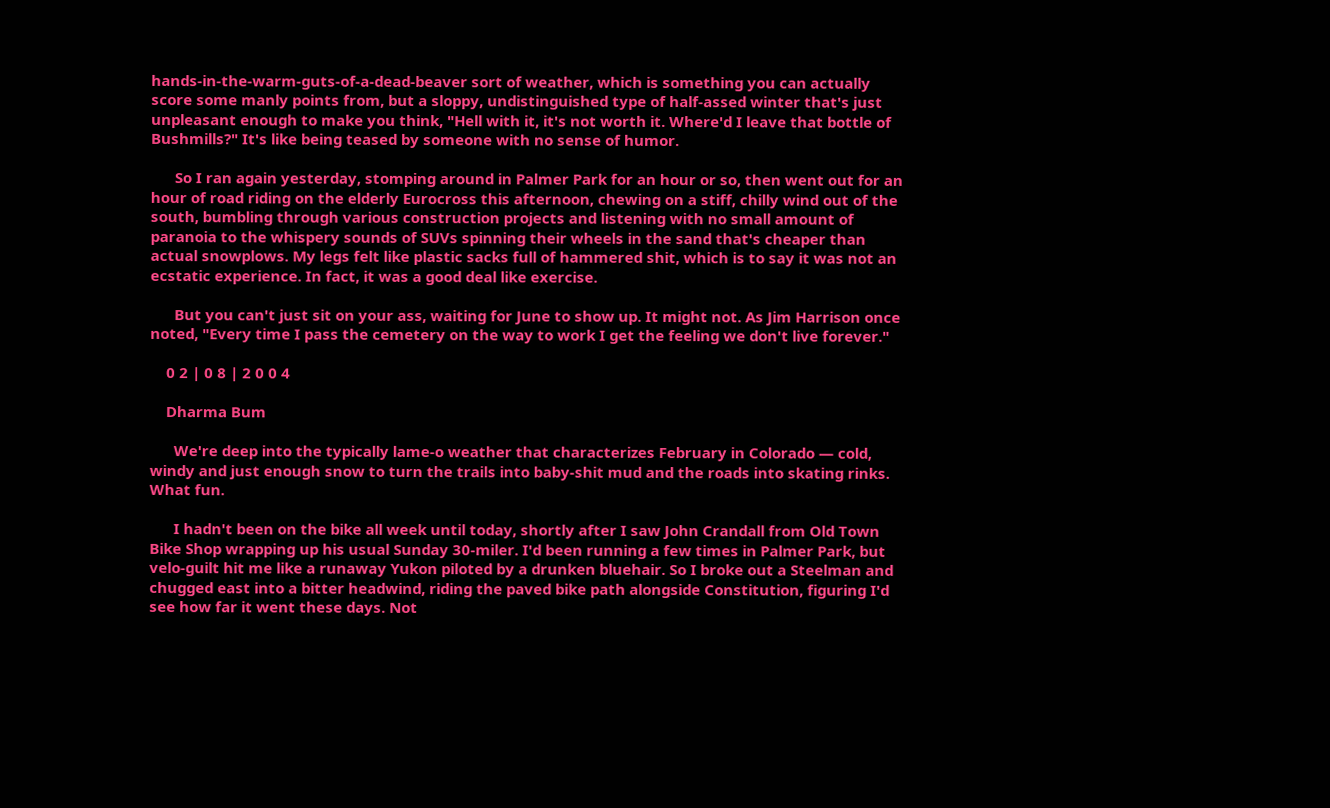hands-in-the-warm-guts-of-a-dead-beaver sort of weather, which is something you can actually score some manly points from, but a sloppy, undistinguished type of half-assed winter that's just unpleasant enough to make you think, "Hell with it, it's not worth it. Where'd I leave that bottle of Bushmills?" It's like being teased by someone with no sense of humor.

      So I ran again yesterday, stomping around in Palmer Park for an hour or so, then went out for an hour of road riding on the elderly Eurocross this afternoon, chewing on a stiff, chilly wind out of the south, bumbling through various construction projects and listening with no small amount of paranoia to the whispery sounds of SUVs spinning their wheels in the sand that's cheaper than actual snowplows. My legs felt like plastic sacks full of hammered shit, which is to say it was not an ecstatic experience. In fact, it was a good deal like exercise.

      But you can't just sit on your ass, waiting for June to show up. It might not. As Jim Harrison once noted, "Every time I pass the cemetery on the way to work I get the feeling we don't live forever."

    0 2 | 0 8 | 2 0 0 4

    Dharma Bum

      We're deep into the typically lame-o weather that characterizes February in Colorado — cold, windy and just enough snow to turn the trails into baby-shit mud and the roads into skating rinks. What fun.

      I hadn't been on the bike all week until today, shortly after I saw John Crandall from Old Town Bike Shop wrapping up his usual Sunday 30-miler. I'd been running a few times in Palmer Park, but velo-guilt hit me like a runaway Yukon piloted by a drunken bluehair. So I broke out a Steelman and chugged east into a bitter headwind, riding the paved bike path alongside Constitution, figuring I'd see how far it went these days. Not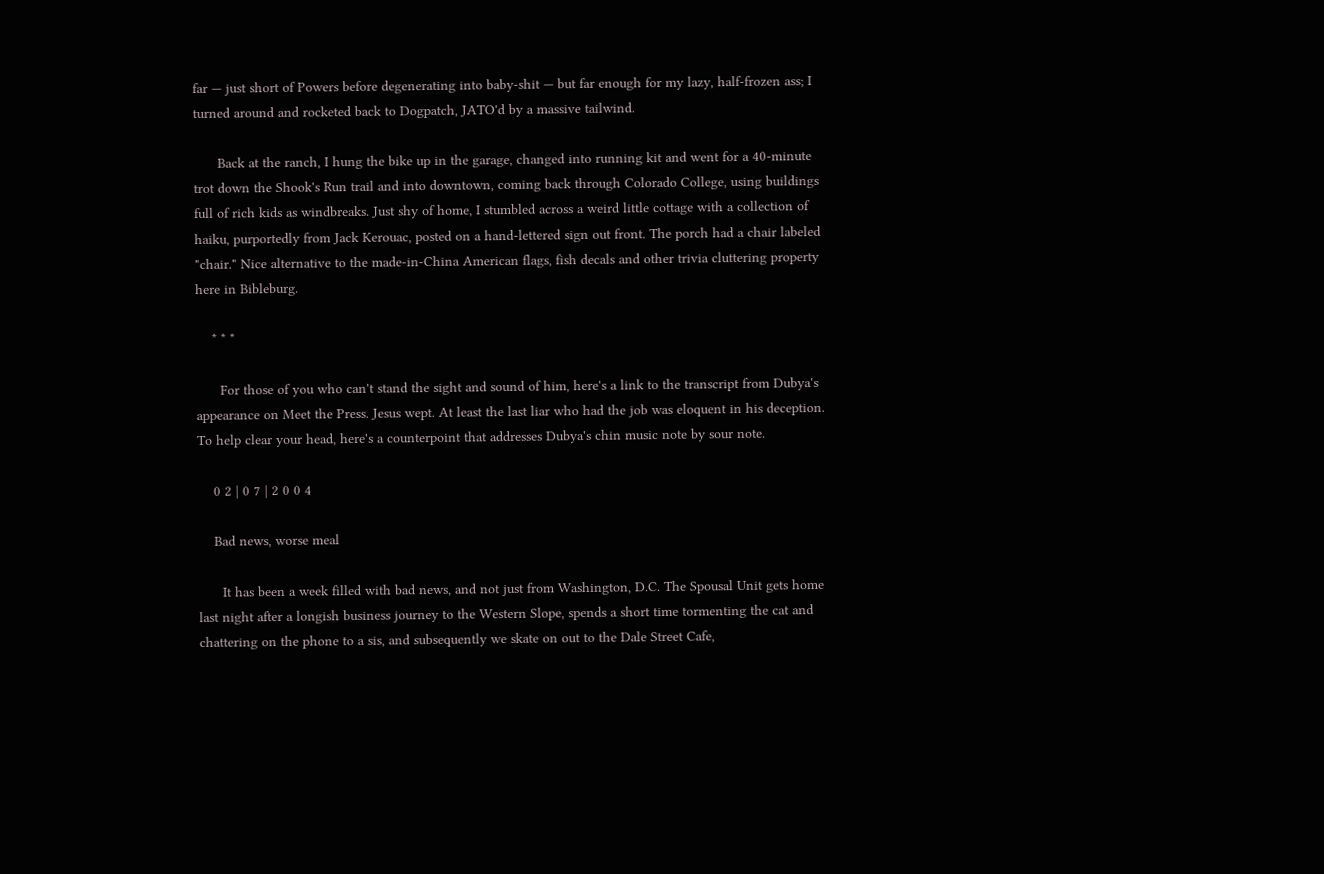far — just short of Powers before degenerating into baby-shit — but far enough for my lazy, half-frozen ass; I turned around and rocketed back to Dogpatch, JATO'd by a massive tailwind.

      Back at the ranch, I hung the bike up in the garage, changed into running kit and went for a 40-minute trot down the Shook's Run trail and into downtown, coming back through Colorado College, using buildings full of rich kids as windbreaks. Just shy of home, I stumbled across a weird little cottage with a collection of haiku, purportedly from Jack Kerouac, posted on a hand-lettered sign out front. The porch had a chair labeled "chair." Nice alternative to the made-in-China American flags, fish decals and other trivia cluttering property here in Bibleburg.

    * * *

      For those of you who can't stand the sight and sound of him, here's a link to the transcript from Dubya's appearance on Meet the Press. Jesus wept. At least the last liar who had the job was eloquent in his deception. To help clear your head, here's a counterpoint that addresses Dubya's chin music note by sour note.

    0 2 | 0 7 | 2 0 0 4

    Bad news, worse meal

      It has been a week filled with bad news, and not just from Washington, D.C. The Spousal Unit gets home last night after a longish business journey to the Western Slope, spends a short time tormenting the cat and chattering on the phone to a sis, and subsequently we skate on out to the Dale Street Cafe,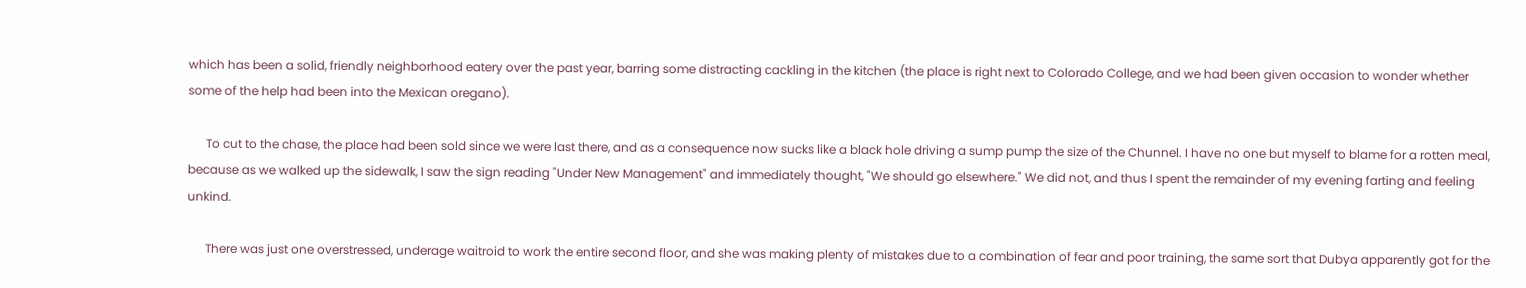which has been a solid, friendly neighborhood eatery over the past year, barring some distracting cackling in the kitchen (the place is right next to Colorado College, and we had been given occasion to wonder whether some of the help had been into the Mexican oregano).

      To cut to the chase, the place had been sold since we were last there, and as a consequence now sucks like a black hole driving a sump pump the size of the Chunnel. I have no one but myself to blame for a rotten meal, because as we walked up the sidewalk, I saw the sign reading "Under New Management" and immediately thought, "We should go elsewhere." We did not, and thus I spent the remainder of my evening farting and feeling unkind.

      There was just one overstressed, underage waitroid to work the entire second floor, and she was making plenty of mistakes due to a combination of fear and poor training, the same sort that Dubya apparently got for the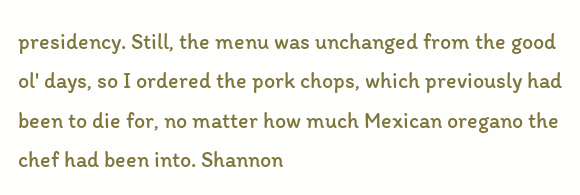presidency. Still, the menu was unchanged from the good ol' days, so I ordered the pork chops, which previously had been to die for, no matter how much Mexican oregano the chef had been into. Shannon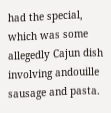had the special, which was some allegedly Cajun dish involving andouille sausage and pasta.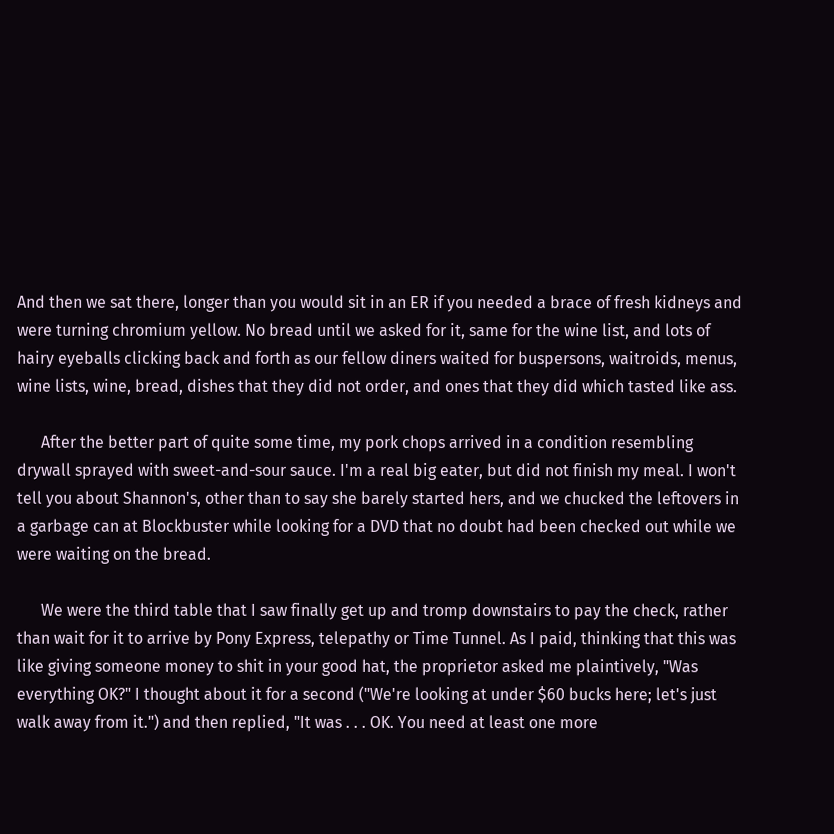And then we sat there, longer than you would sit in an ER if you needed a brace of fresh kidneys and were turning chromium yellow. No bread until we asked for it, same for the wine list, and lots of hairy eyeballs clicking back and forth as our fellow diners waited for buspersons, waitroids, menus, wine lists, wine, bread, dishes that they did not order, and ones that they did which tasted like ass.

      After the better part of quite some time, my pork chops arrived in a condition resembling drywall sprayed with sweet-and-sour sauce. I'm a real big eater, but did not finish my meal. I won't tell you about Shannon's, other than to say she barely started hers, and we chucked the leftovers in a garbage can at Blockbuster while looking for a DVD that no doubt had been checked out while we were waiting on the bread.

      We were the third table that I saw finally get up and tromp downstairs to pay the check, rather than wait for it to arrive by Pony Express, telepathy or Time Tunnel. As I paid, thinking that this was like giving someone money to shit in your good hat, the proprietor asked me plaintively, "Was everything OK?" I thought about it for a second ("We're looking at under $60 bucks here; let's just walk away from it.") and then replied, "It was . . . OK. You need at least one more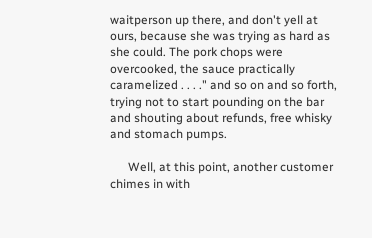waitperson up there, and don't yell at ours, because she was trying as hard as she could. The pork chops were overcooked, the sauce practically caramelized . . . ." and so on and so forth, trying not to start pounding on the bar and shouting about refunds, free whisky and stomach pumps.

      Well, at this point, another customer chimes in with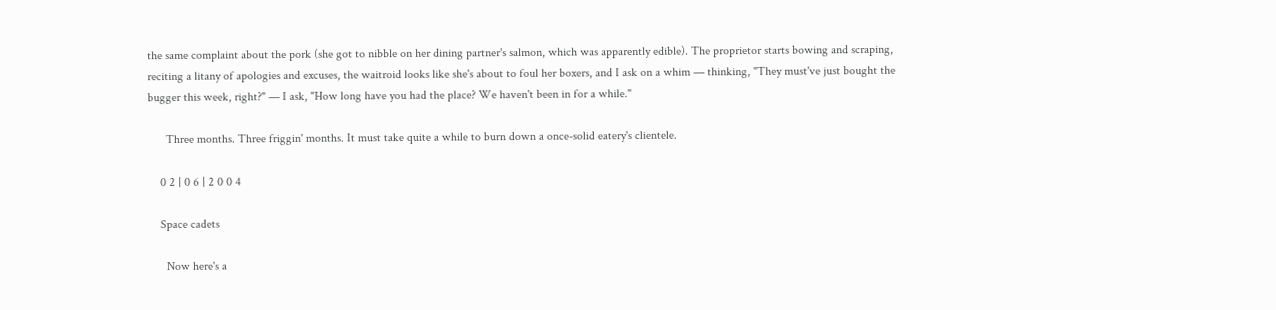the same complaint about the pork (she got to nibble on her dining partner's salmon, which was apparently edible). The proprietor starts bowing and scraping, reciting a litany of apologies and excuses, the waitroid looks like she's about to foul her boxers, and I ask on a whim — thinking, "They must've just bought the bugger this week, right?" — I ask, "How long have you had the place? We haven't been in for a while."

      Three months. Three friggin' months. It must take quite a while to burn down a once-solid eatery's clientele.

    0 2 | 0 6 | 2 0 0 4

    Space cadets

      Now here's a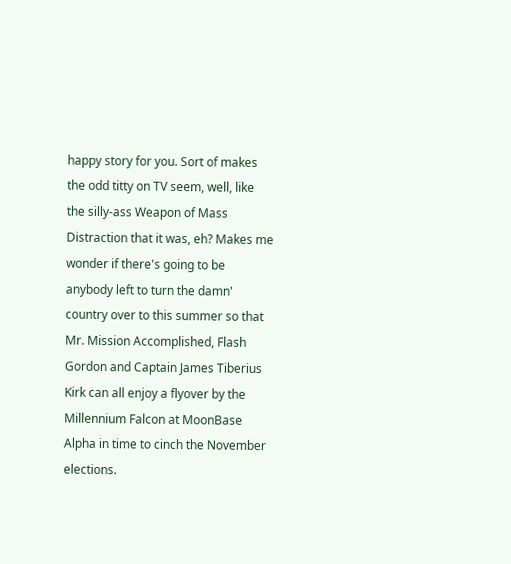happy story for you. Sort of makes the odd titty on TV seem, well, like the silly-ass Weapon of Mass Distraction that it was, eh? Makes me wonder if there's going to be anybody left to turn the damn' country over to this summer so that Mr. Mission Accomplished, Flash Gordon and Captain James Tiberius Kirk can all enjoy a flyover by the Millennium Falcon at MoonBase Alpha in time to cinch the November elections.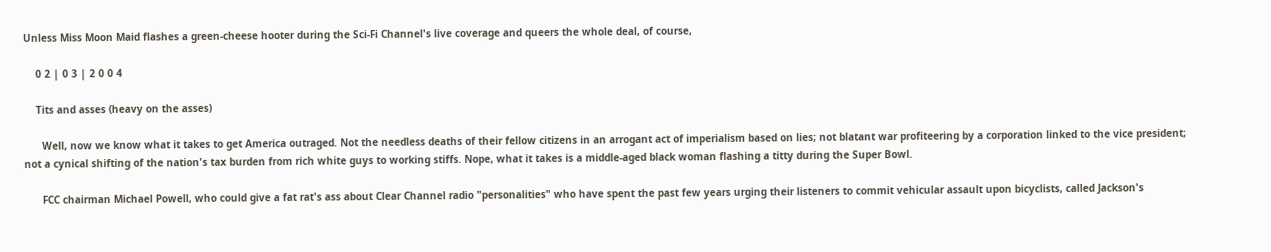Unless Miss Moon Maid flashes a green-cheese hooter during the Sci-Fi Channel's live coverage and queers the whole deal, of course,

    0 2 | 0 3 | 2 0 0 4

    Tits and asses (heavy on the asses)

      Well, now we know what it takes to get America outraged. Not the needless deaths of their fellow citizens in an arrogant act of imperialism based on lies; not blatant war profiteering by a corporation linked to the vice president; not a cynical shifting of the nation's tax burden from rich white guys to working stiffs. Nope, what it takes is a middle-aged black woman flashing a titty during the Super Bowl.

      FCC chairman Michael Powell, who could give a fat rat's ass about Clear Channel radio "personalities" who have spent the past few years urging their listeners to commit vehicular assault upon bicyclists, called Jackson's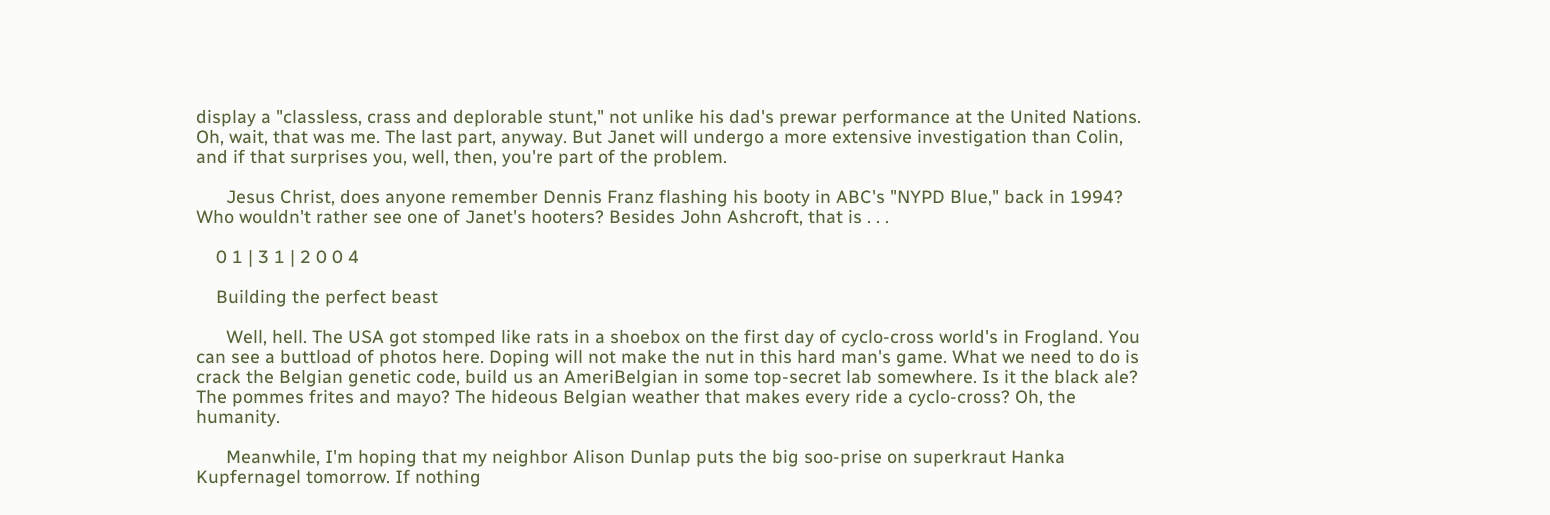display a "classless, crass and deplorable stunt," not unlike his dad's prewar performance at the United Nations. Oh, wait, that was me. The last part, anyway. But Janet will undergo a more extensive investigation than Colin, and if that surprises you, well, then, you're part of the problem.

      Jesus Christ, does anyone remember Dennis Franz flashing his booty in ABC's "NYPD Blue," back in 1994? Who wouldn't rather see one of Janet's hooters? Besides John Ashcroft, that is . . .

    0 1 | 3 1 | 2 0 0 4

    Building the perfect beast

      Well, hell. The USA got stomped like rats in a shoebox on the first day of cyclo-cross world's in Frogland. You can see a buttload of photos here. Doping will not make the nut in this hard man's game. What we need to do is crack the Belgian genetic code, build us an AmeriBelgian in some top-secret lab somewhere. Is it the black ale? The pommes frites and mayo? The hideous Belgian weather that makes every ride a cyclo-cross? Oh, the humanity.

      Meanwhile, I'm hoping that my neighbor Alison Dunlap puts the big soo-prise on superkraut Hanka Kupfernagel tomorrow. If nothing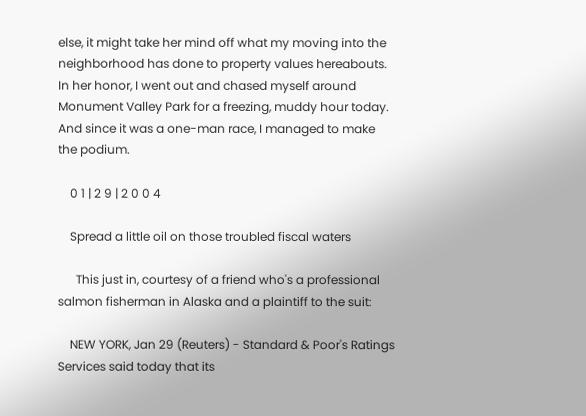else, it might take her mind off what my moving into the neighborhood has done to property values hereabouts. In her honor, I went out and chased myself around Monument Valley Park for a freezing, muddy hour today. And since it was a one-man race, I managed to make the podium.

    0 1 | 2 9 | 2 0 0 4

    Spread a little oil on those troubled fiscal waters

      This just in, courtesy of a friend who's a professional salmon fisherman in Alaska and a plaintiff to the suit:

    NEW YORK, Jan 29 (Reuters) - Standard & Poor's Ratings Services said today that its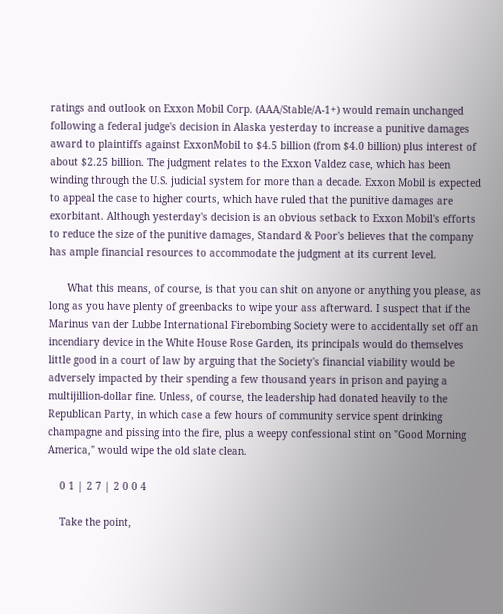ratings and outlook on Exxon Mobil Corp. (AAA/Stable/A-1+) would remain unchanged following a federal judge's decision in Alaska yesterday to increase a punitive damages award to plaintiffs against ExxonMobil to $4.5 billion (from $4.0 billion) plus interest of about $2.25 billion. The judgment relates to the Exxon Valdez case, which has been winding through the U.S. judicial system for more than a decade. Exxon Mobil is expected to appeal the case to higher courts, which have ruled that the punitive damages are exorbitant. Although yesterday's decision is an obvious setback to Exxon Mobil's efforts to reduce the size of the punitive damages, Standard & Poor's believes that the company has ample financial resources to accommodate the judgment at its current level.

      What this means, of course, is that you can shit on anyone or anything you please, as long as you have plenty of greenbacks to wipe your ass afterward. I suspect that if the Marinus van der Lubbe International Firebombing Society were to accidentally set off an incendiary device in the White House Rose Garden, its principals would do themselves little good in a court of law by arguing that the Society's financial viability would be adversely impacted by their spending a few thousand years in prison and paying a multijillion-dollar fine. Unless, of course, the leadership had donated heavily to the Republican Party, in which case a few hours of community service spent drinking champagne and pissing into the fire, plus a weepy confessional stint on "Good Morning America," would wipe the old slate clean.

    0 1 | 2 7 | 2 0 0 4

    Take the point,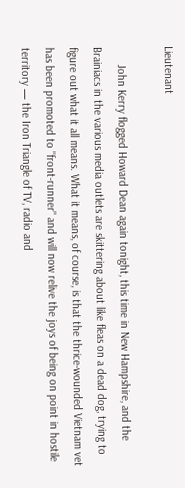Lieutenant

      John Kerry flogged Howard Dean again tonight, this time in New Hampshire, and the Brainiacs in the various media outlets are skittering about like fleas on a dead dog, trying to figure out what it all means. What it means, of course, is that the thrice-wounded Vietnam vet has been promoted to "front-runner" and will now relive the joys of being on point in hostile territory — the Iron Triangle of TV, radio and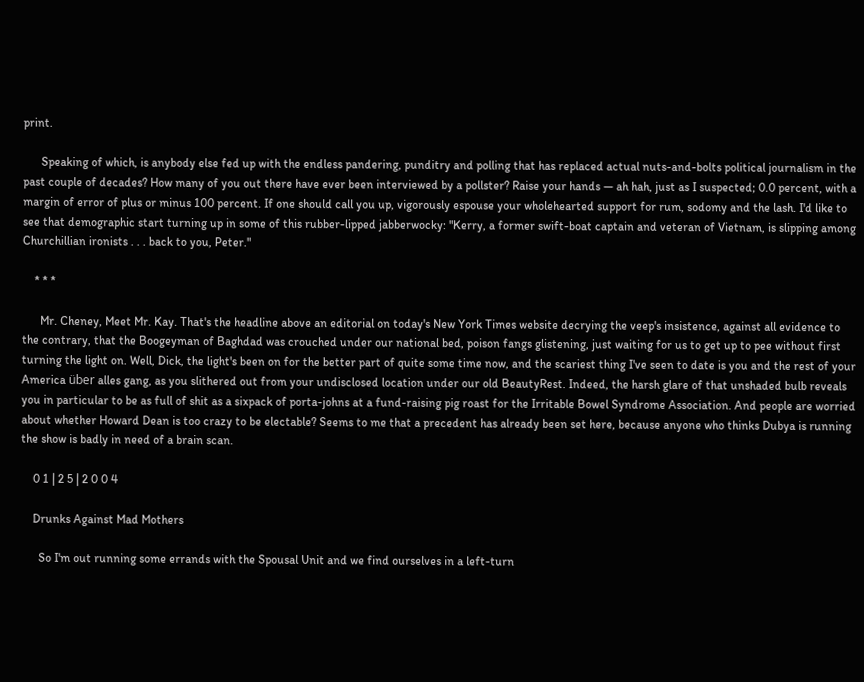print.

      Speaking of which, is anybody else fed up with the endless pandering, punditry and polling that has replaced actual nuts-and-bolts political journalism in the past couple of decades? How many of you out there have ever been interviewed by a pollster? Raise your hands — ah hah, just as I suspected; 0.0 percent, with a margin of error of plus or minus 100 percent. If one should call you up, vigorously espouse your wholehearted support for rum, sodomy and the lash. I'd like to see that demographic start turning up in some of this rubber-lipped jabberwocky: "Kerry, a former swift-boat captain and veteran of Vietnam, is slipping among Churchillian ironists . . . back to you, Peter."

    * * *

      Mr. Cheney, Meet Mr. Kay. That's the headline above an editorial on today's New York Times website decrying the veep's insistence, against all evidence to the contrary, that the Boogeyman of Baghdad was crouched under our national bed, poison fangs glistening, just waiting for us to get up to pee without first turning the light on. Well, Dick, the light's been on for the better part of quite some time now, and the scariest thing I've seen to date is you and the rest of your America über alles gang, as you slithered out from your undisclosed location under our old BeautyRest. Indeed, the harsh glare of that unshaded bulb reveals you in particular to be as full of shit as a sixpack of porta-johns at a fund-raising pig roast for the Irritable Bowel Syndrome Association. And people are worried about whether Howard Dean is too crazy to be electable? Seems to me that a precedent has already been set here, because anyone who thinks Dubya is running the show is badly in need of a brain scan.

    0 1 | 2 5 | 2 0 0 4

    Drunks Against Mad Mothers

      So I'm out running some errands with the Spousal Unit and we find ourselves in a left-turn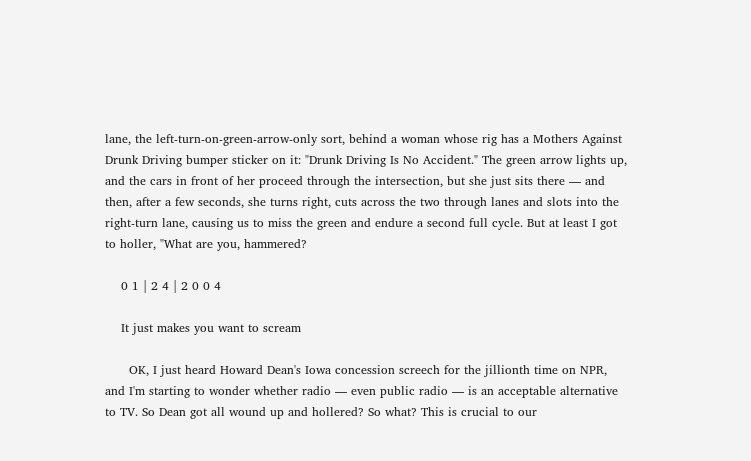lane, the left-turn-on-green-arrow-only sort, behind a woman whose rig has a Mothers Against Drunk Driving bumper sticker on it: "Drunk Driving Is No Accident." The green arrow lights up, and the cars in front of her proceed through the intersection, but she just sits there — and then, after a few seconds, she turns right, cuts across the two through lanes and slots into the right-turn lane, causing us to miss the green and endure a second full cycle. But at least I got to holler, "What are you, hammered?

    0 1 | 2 4 | 2 0 0 4

    It just makes you want to scream

      OK, I just heard Howard Dean's Iowa concession screech for the jillionth time on NPR, and I'm starting to wonder whether radio — even public radio — is an acceptable alternative to TV. So Dean got all wound up and hollered? So what? This is crucial to our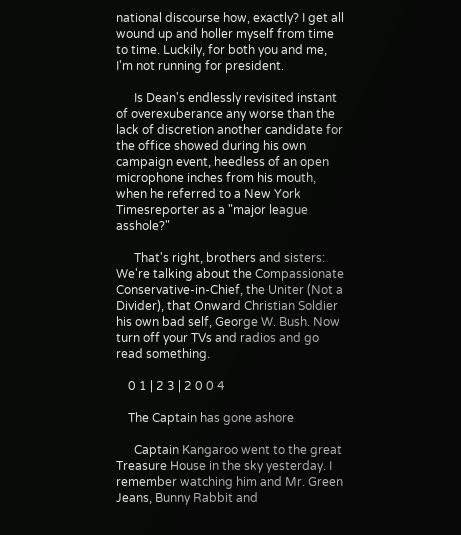national discourse how, exactly? I get all wound up and holler myself from time to time. Luckily, for both you and me, I'm not running for president.

      Is Dean's endlessly revisited instant of overexuberance any worse than the lack of discretion another candidate for the office showed during his own campaign event, heedless of an open microphone inches from his mouth, when he referred to a New York Timesreporter as a "major league asshole?"

      That's right, brothers and sisters: We're talking about the Compassionate Conservative-in-Chief, the Uniter (Not a Divider), that Onward Christian Soldier his own bad self, George W. Bush. Now turn off your TVs and radios and go read something.

    0 1 | 2 3 | 2 0 0 4

    The Captain has gone ashore

      Captain Kangaroo went to the great Treasure House in the sky yesterday. I remember watching him and Mr. Green Jeans, Bunny Rabbit and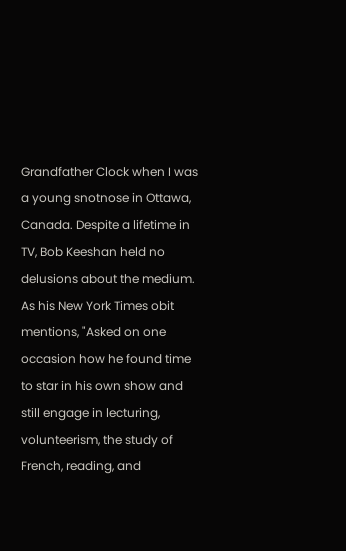Grandfather Clock when I was a young snotnose in Ottawa, Canada. Despite a lifetime in TV, Bob Keeshan held no delusions about the medium. As his New York Times obit mentions, "Asked on one occasion how he found time to star in his own show and still engage in lecturing, volunteerism, the study of French, reading, and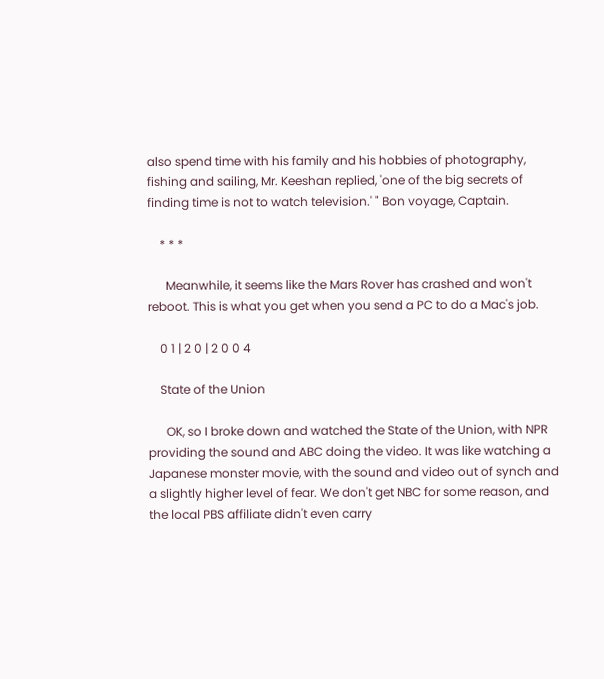also spend time with his family and his hobbies of photography, fishing and sailing, Mr. Keeshan replied, 'one of the big secrets of finding time is not to watch television.' " Bon voyage, Captain.

    * * *

      Meanwhile, it seems like the Mars Rover has crashed and won't reboot. This is what you get when you send a PC to do a Mac's job.

    0 1 | 2 0 | 2 0 0 4

    State of the Union

      OK, so I broke down and watched the State of the Union, with NPR providing the sound and ABC doing the video. It was like watching a Japanese monster movie, with the sound and video out of synch and a slightly higher level of fear. We don't get NBC for some reason, and the local PBS affiliate didn't even carry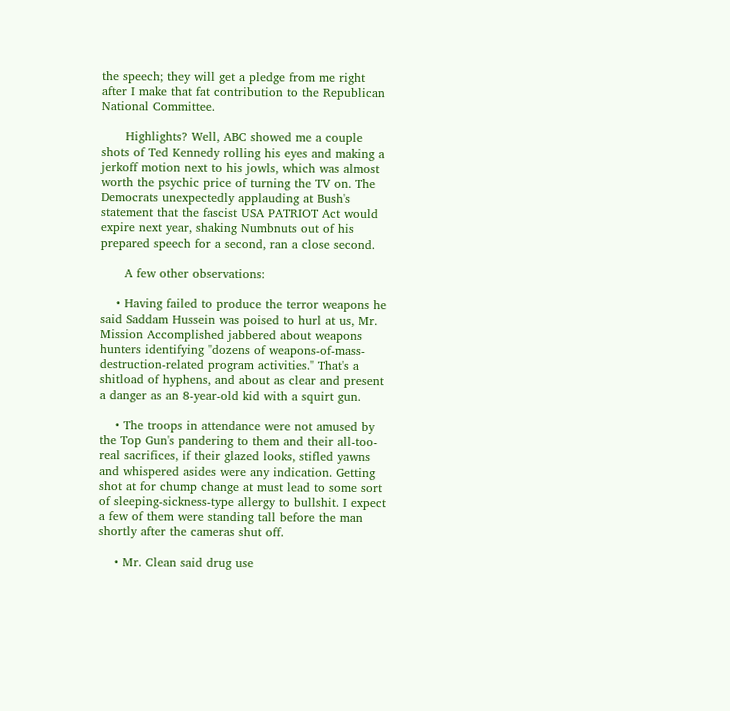the speech; they will get a pledge from me right after I make that fat contribution to the Republican National Committee.

      Highlights? Well, ABC showed me a couple shots of Ted Kennedy rolling his eyes and making a jerkoff motion next to his jowls, which was almost worth the psychic price of turning the TV on. The Democrats unexpectedly applauding at Bush's statement that the fascist USA PATRIOT Act would expire next year, shaking Numbnuts out of his prepared speech for a second, ran a close second.

      A few other observations:

    • Having failed to produce the terror weapons he said Saddam Hussein was poised to hurl at us, Mr. Mission Accomplished jabbered about weapons hunters identifying "dozens of weapons-of-mass-destruction-related program activities." That's a shitload of hyphens, and about as clear and present a danger as an 8-year-old kid with a squirt gun.

    • The troops in attendance were not amused by the Top Gun's pandering to them and their all-too-real sacrifices, if their glazed looks, stifled yawns and whispered asides were any indication. Getting shot at for chump change at must lead to some sort of sleeping-sickness-type allergy to bullshit. I expect a few of them were standing tall before the man shortly after the cameras shut off.

    • Mr. Clean said drug use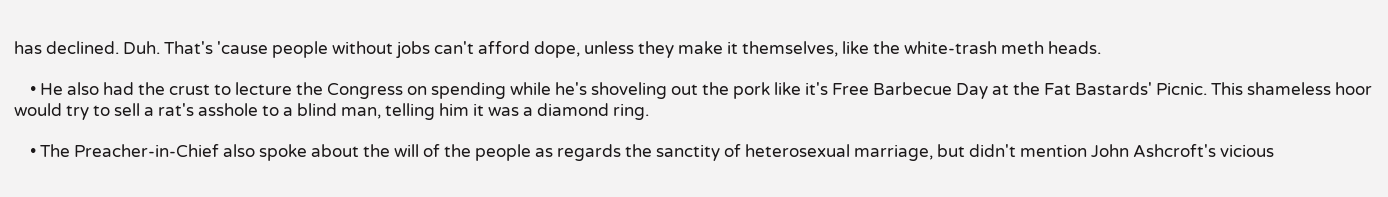has declined. Duh. That's 'cause people without jobs can't afford dope, unless they make it themselves, like the white-trash meth heads.

    • He also had the crust to lecture the Congress on spending while he's shoveling out the pork like it's Free Barbecue Day at the Fat Bastards' Picnic. This shameless hoor would try to sell a rat's asshole to a blind man, telling him it was a diamond ring.

    • The Preacher-in-Chief also spoke about the will of the people as regards the sanctity of heterosexual marriage, but didn't mention John Ashcroft's vicious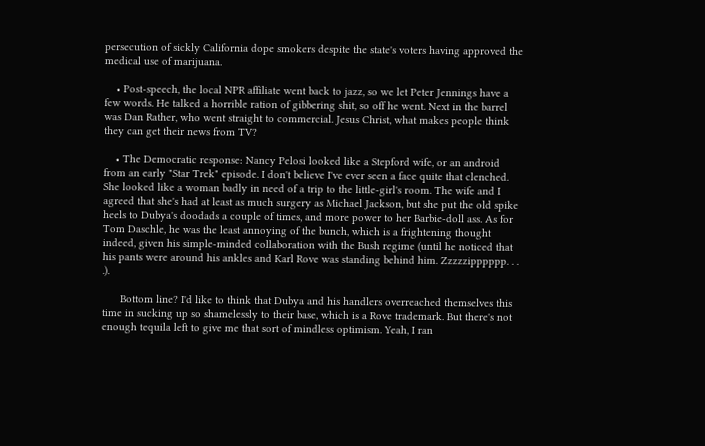persecution of sickly California dope smokers despite the state's voters having approved the medical use of marijuana.

    • Post-speech, the local NPR affiliate went back to jazz, so we let Peter Jennings have a few words. He talked a horrible ration of gibbering shit, so off he went. Next in the barrel was Dan Rather, who went straight to commercial. Jesus Christ, what makes people think they can get their news from TV?

    • The Democratic response: Nancy Pelosi looked like a Stepford wife, or an android from an early "Star Trek" episode. I don't believe I've ever seen a face quite that clenched. She looked like a woman badly in need of a trip to the little-girl's room. The wife and I agreed that she's had at least as much surgery as Michael Jackson, but she put the old spike heels to Dubya's doodads a couple of times, and more power to her Barbie-doll ass. As for Tom Daschle, he was the least annoying of the bunch, which is a frightening thought indeed, given his simple-minded collaboration with the Bush regime (until he noticed that his pants were around his ankles and Karl Rove was standing behind him. Zzzzzipppppp. . . .).

      Bottom line? I'd like to think that Dubya and his handlers overreached themselves this time in sucking up so shamelessly to their base, which is a Rove trademark. But there's not enough tequila left to give me that sort of mindless optimism. Yeah, I ran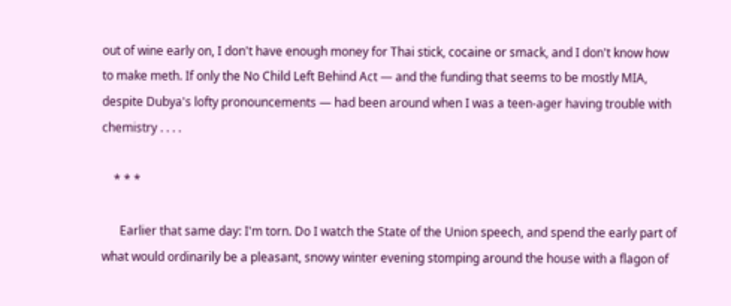out of wine early on, I don't have enough money for Thai stick, cocaine or smack, and I don't know how to make meth. If only the No Child Left Behind Act — and the funding that seems to be mostly MIA, despite Dubya's lofty pronouncements — had been around when I was a teen-ager having trouble with chemistry . . . .

    * * *

      Earlier that same day: I'm torn. Do I watch the State of the Union speech, and spend the early part of what would ordinarily be a pleasant, snowy winter evening stomping around the house with a flagon of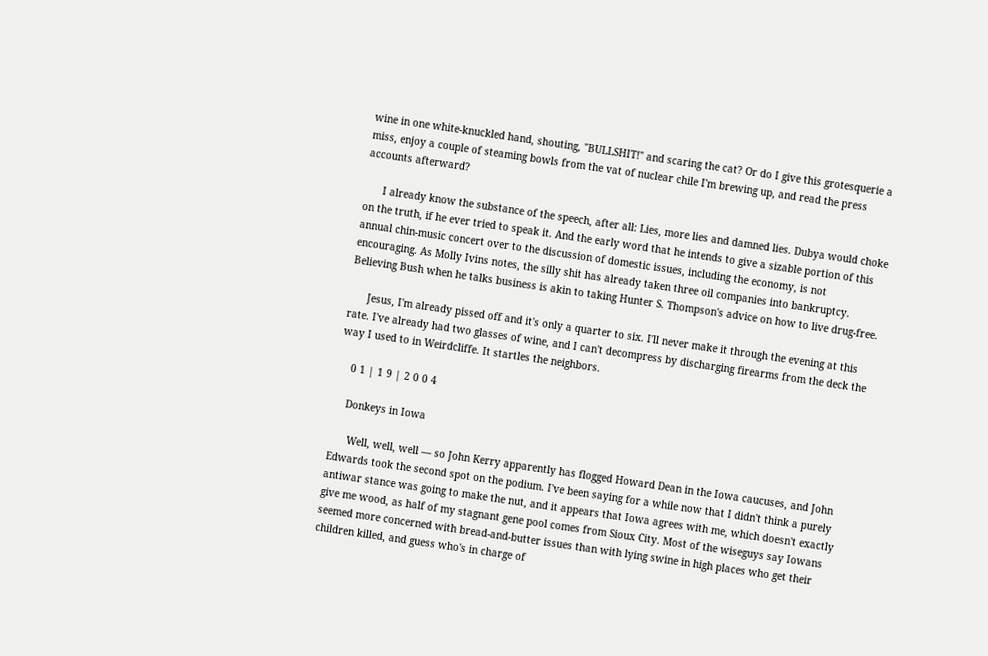wine in one white-knuckled hand, shouting, "BULLSHIT!" and scaring the cat? Or do I give this grotesquerie a miss, enjoy a couple of steaming bowls from the vat of nuclear chile I'm brewing up, and read the press accounts afterward?

      I already know the substance of the speech, after all: Lies, more lies and damned lies. Dubya would choke on the truth, if he ever tried to speak it. And the early word that he intends to give a sizable portion of this annual chin-music concert over to the discussion of domestic issues, including the economy, is not encouraging. As Molly Ivins notes, the silly shit has already taken three oil companies into bankruptcy. Believing Bush when he talks business is akin to taking Hunter S. Thompson's advice on how to live drug-free.

      Jesus, I'm already pissed off and it's only a quarter to six. I'll never make it through the evening at this rate. I've already had two glasses of wine, and I can't decompress by discharging firearms from the deck the way I used to in Weirdcliffe. It startles the neighbors.

    0 1 | 1 9 | 2 0 0 4

    Donkeys in Iowa

      Well, well, well — so John Kerry apparently has flogged Howard Dean in the Iowa caucuses, and John Edwards took the second spot on the podium. I've been saying for a while now that I didn't think a purely antiwar stance was going to make the nut, and it appears that Iowa agrees with me, which doesn't exactly give me wood, as half of my stagnant gene pool comes from Sioux City. Most of the wiseguys say Iowans seemed more concerned with bread-and-butter issues than with lying swine in high places who get their children killed, and guess who's in charge of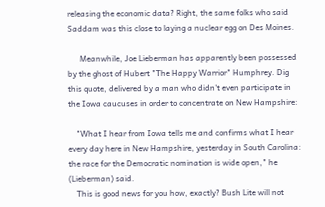releasing the economic data? Right, the same folks who said Saddam was this close to laying a nuclear egg on Des Moines.

      Meanwhile, Joe Lieberman has apparently been possessed by the ghost of Hubert "The Happy Warrior" Humphrey. Dig this quote, delivered by a man who didn't even participate in the Iowa caucuses in order to concentrate on New Hampshire:

    "What I hear from Iowa tells me and confirms what I hear every day here in New Hampshire, yesterday in South Carolina: the race for the Democratic nomination is wide open," he (Lieberman) said.
    This is good news for you how, exactly? Bush Lite will not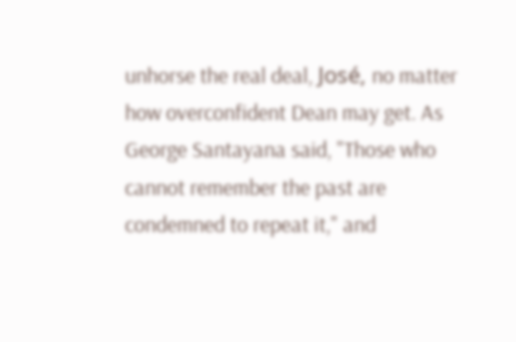unhorse the real deal, José, no matter how overconfident Dean may get. As George Santayana said, "Those who cannot remember the past are condemned to repeat it," and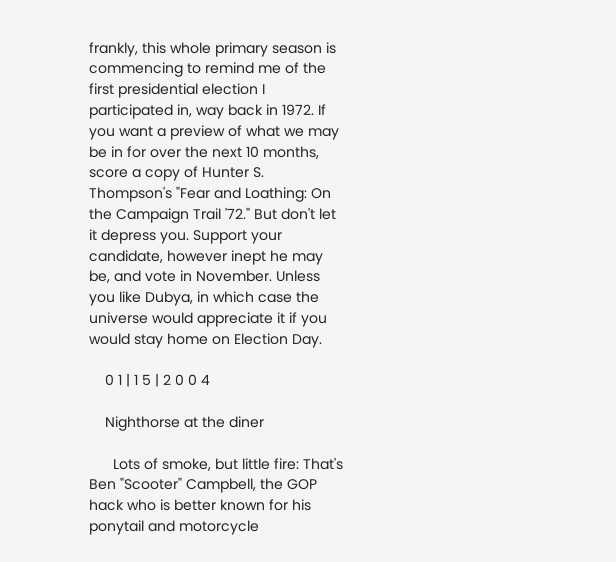frankly, this whole primary season is commencing to remind me of the first presidential election I participated in, way back in 1972. If you want a preview of what we may be in for over the next 10 months, score a copy of Hunter S. Thompson's "Fear and Loathing: On the Campaign Trail '72." But don't let it depress you. Support your candidate, however inept he may be, and vote in November. Unless you like Dubya, in which case the universe would appreciate it if you would stay home on Election Day.

    0 1 | 1 5 | 2 0 0 4

    Nighthorse at the diner

      Lots of smoke, but little fire: That's Ben "Scooter" Campbell, the GOP hack who is better known for his ponytail and motorcycle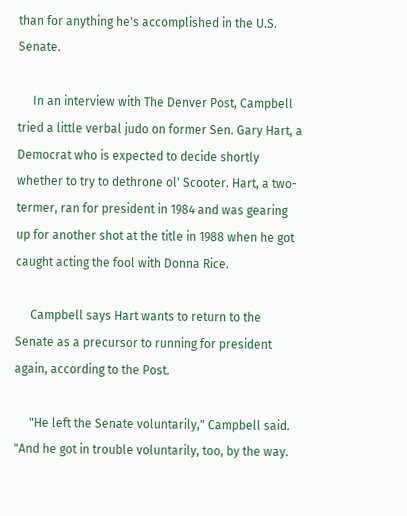than for anything he's accomplished in the U.S. Senate.

     In an interview with The Denver Post, Campbell tried a little verbal judo on former Sen. Gary Hart, a Democrat who is expected to decide shortly whether to try to dethrone ol' Scooter. Hart, a two-termer, ran for president in 1984 and was gearing up for another shot at the title in 1988 when he got caught acting the fool with Donna Rice.

     Campbell says Hart wants to return to the Senate as a precursor to running for president again, according to the Post.

     "He left the Senate voluntarily," Campbell said. "And he got in trouble voluntarily, too, by the way.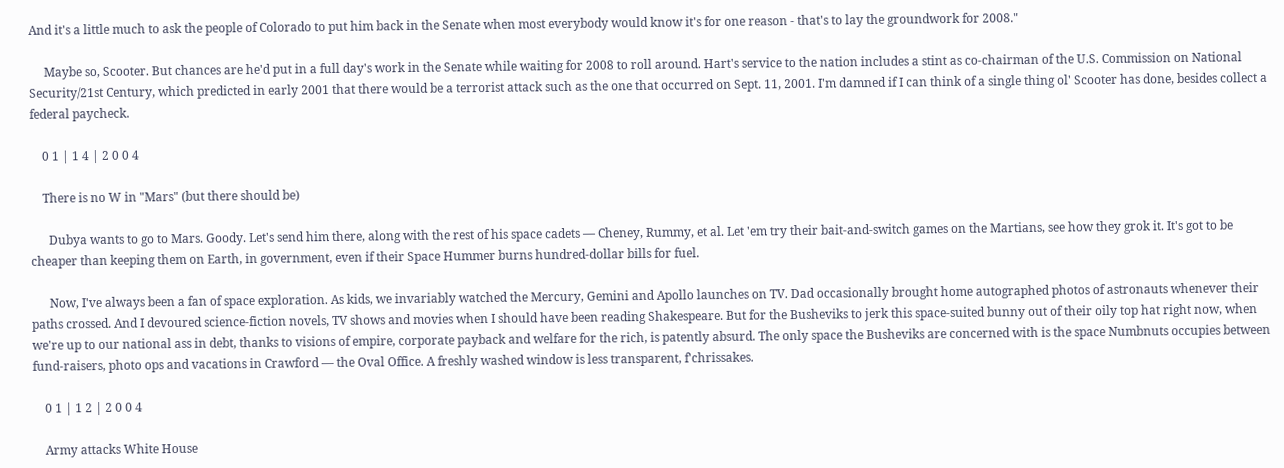And it's a little much to ask the people of Colorado to put him back in the Senate when most everybody would know it's for one reason - that's to lay the groundwork for 2008."

     Maybe so, Scooter. But chances are he'd put in a full day's work in the Senate while waiting for 2008 to roll around. Hart's service to the nation includes a stint as co-chairman of the U.S. Commission on National Security/21st Century, which predicted in early 2001 that there would be a terrorist attack such as the one that occurred on Sept. 11, 2001. I'm damned if I can think of a single thing ol' Scooter has done, besides collect a federal paycheck.

    0 1 | 1 4 | 2 0 0 4

    There is no W in "Mars" (but there should be)

      Dubya wants to go to Mars. Goody. Let's send him there, along with the rest of his space cadets — Cheney, Rummy, et al. Let 'em try their bait-and-switch games on the Martians, see how they grok it. It's got to be cheaper than keeping them on Earth, in government, even if their Space Hummer burns hundred-dollar bills for fuel.

      Now, I've always been a fan of space exploration. As kids, we invariably watched the Mercury, Gemini and Apollo launches on TV. Dad occasionally brought home autographed photos of astronauts whenever their paths crossed. And I devoured science-fiction novels, TV shows and movies when I should have been reading Shakespeare. But for the Busheviks to jerk this space-suited bunny out of their oily top hat right now, when we're up to our national ass in debt, thanks to visions of empire, corporate payback and welfare for the rich, is patently absurd. The only space the Busheviks are concerned with is the space Numbnuts occupies between fund-raisers, photo ops and vacations in Crawford — the Oval Office. A freshly washed window is less transparent, f'chrissakes.

    0 1 | 1 2 | 2 0 0 4

    Army attacks White House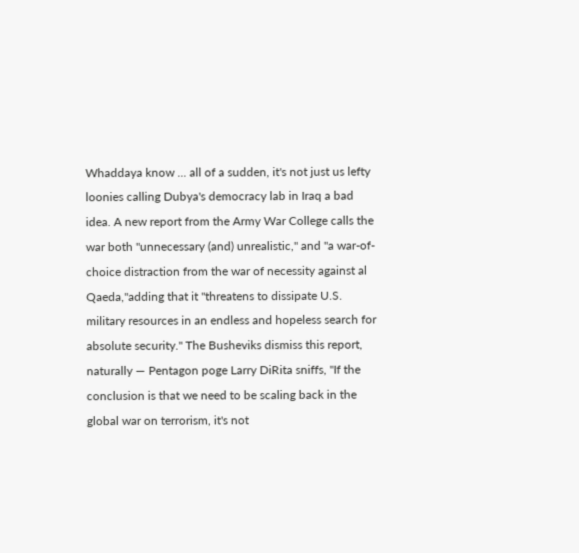Whaddaya know ... all of a sudden, it's not just us lefty loonies calling Dubya's democracy lab in Iraq a bad idea. A new report from the Army War College calls the war both "unnecessary (and) unrealistic," and "a war-of-choice distraction from the war of necessity against al Qaeda,"adding that it "threatens to dissipate U.S. military resources in an endless and hopeless search for absolute security." The Busheviks dismiss this report, naturally — Pentagon poge Larry DiRita sniffs, "If the conclusion is that we need to be scaling back in the global war on terrorism, it's not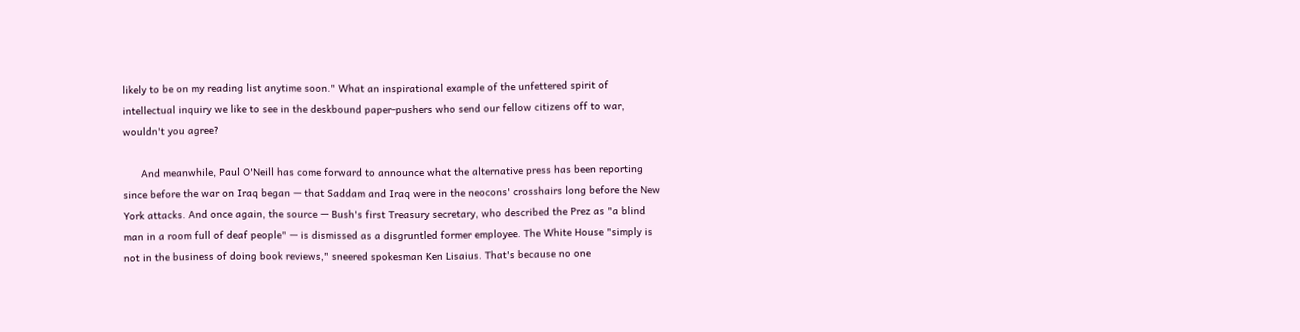likely to be on my reading list anytime soon." What an inspirational example of the unfettered spirit of intellectual inquiry we like to see in the deskbound paper-pushers who send our fellow citizens off to war, wouldn't you agree?

      And meanwhile, Paul O'Neill has come forward to announce what the alternative press has been reporting since before the war on Iraq began — that Saddam and Iraq were in the neocons' crosshairs long before the New York attacks. And once again, the source — Bush's first Treasury secretary, who described the Prez as "a blind man in a room full of deaf people" — is dismissed as a disgruntled former employee. The White House "simply is not in the business of doing book reviews," sneered spokesman Ken Lisaius. That's because no one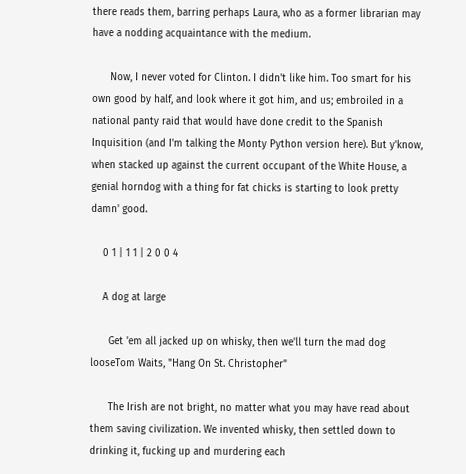there reads them, barring perhaps Laura, who as a former librarian may have a nodding acquaintance with the medium.

      Now, I never voted for Clinton. I didn't like him. Too smart for his own good by half, and look where it got him, and us; embroiled in a national panty raid that would have done credit to the Spanish Inquisition (and I'm talking the Monty Python version here). But y'know, when stacked up against the current occupant of the White House, a genial horndog with a thing for fat chicks is starting to look pretty damn' good.

    0 1 | 1 1 | 2 0 0 4

    A dog at large

      Get 'em all jacked up on whisky, then we'll turn the mad dog looseTom Waits, "Hang On St. Christopher"

      The Irish are not bright, no matter what you may have read about them saving civilization. We invented whisky, then settled down to drinking it, fucking up and murdering each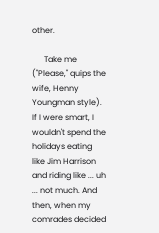other.

      Take me ("Please," quips the wife, Henny Youngman style). If I were smart, I wouldn't spend the holidays eating like Jim Harrison and riding like ... uh ... not much. And then, when my comrades decided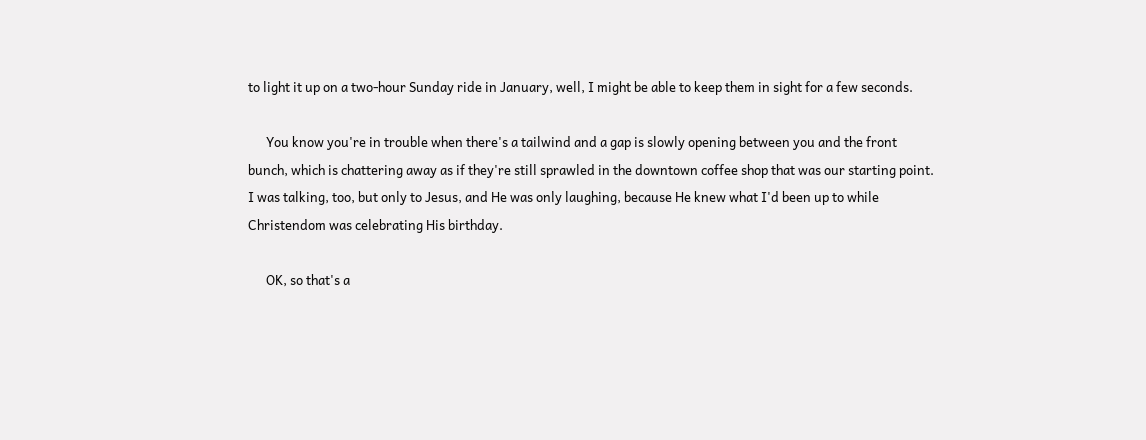to light it up on a two-hour Sunday ride in January, well, I might be able to keep them in sight for a few seconds.

      You know you're in trouble when there's a tailwind and a gap is slowly opening between you and the front bunch, which is chattering away as if they're still sprawled in the downtown coffee shop that was our starting point. I was talking, too, but only to Jesus, and He was only laughing, because He knew what I'd been up to while Christendom was celebrating His birthday.

      OK, so that's a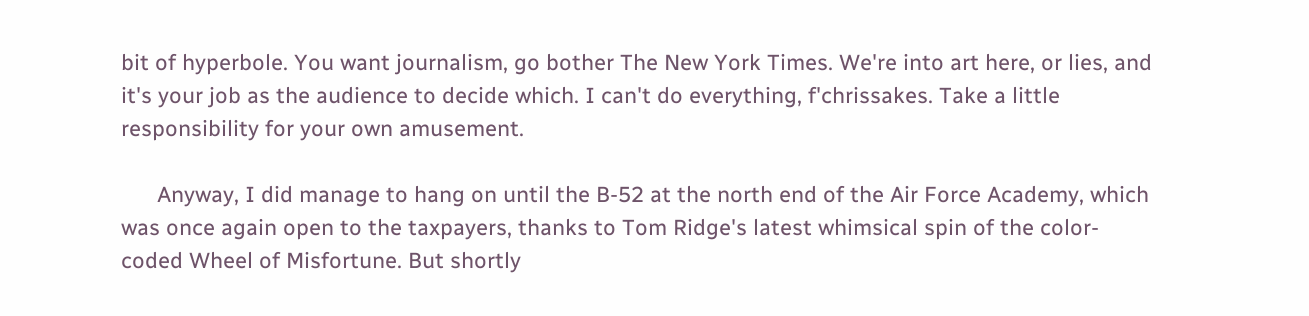bit of hyperbole. You want journalism, go bother The New York Times. We're into art here, or lies, and it's your job as the audience to decide which. I can't do everything, f'chrissakes. Take a little responsibility for your own amusement.

      Anyway, I did manage to hang on until the B-52 at the north end of the Air Force Academy, which was once again open to the taxpayers, thanks to Tom Ridge's latest whimsical spin of the color-coded Wheel of Misfortune. But shortly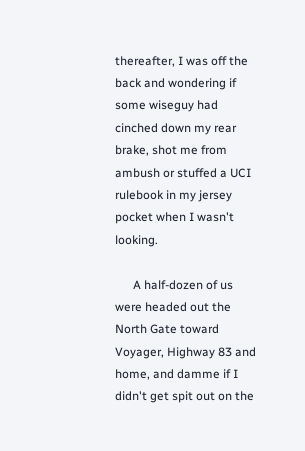thereafter, I was off the back and wondering if some wiseguy had cinched down my rear brake, shot me from ambush or stuffed a UCI rulebook in my jersey pocket when I wasn't looking.

      A half-dozen of us were headed out the North Gate toward Voyager, Highway 83 and home, and damme if I didn't get spit out on the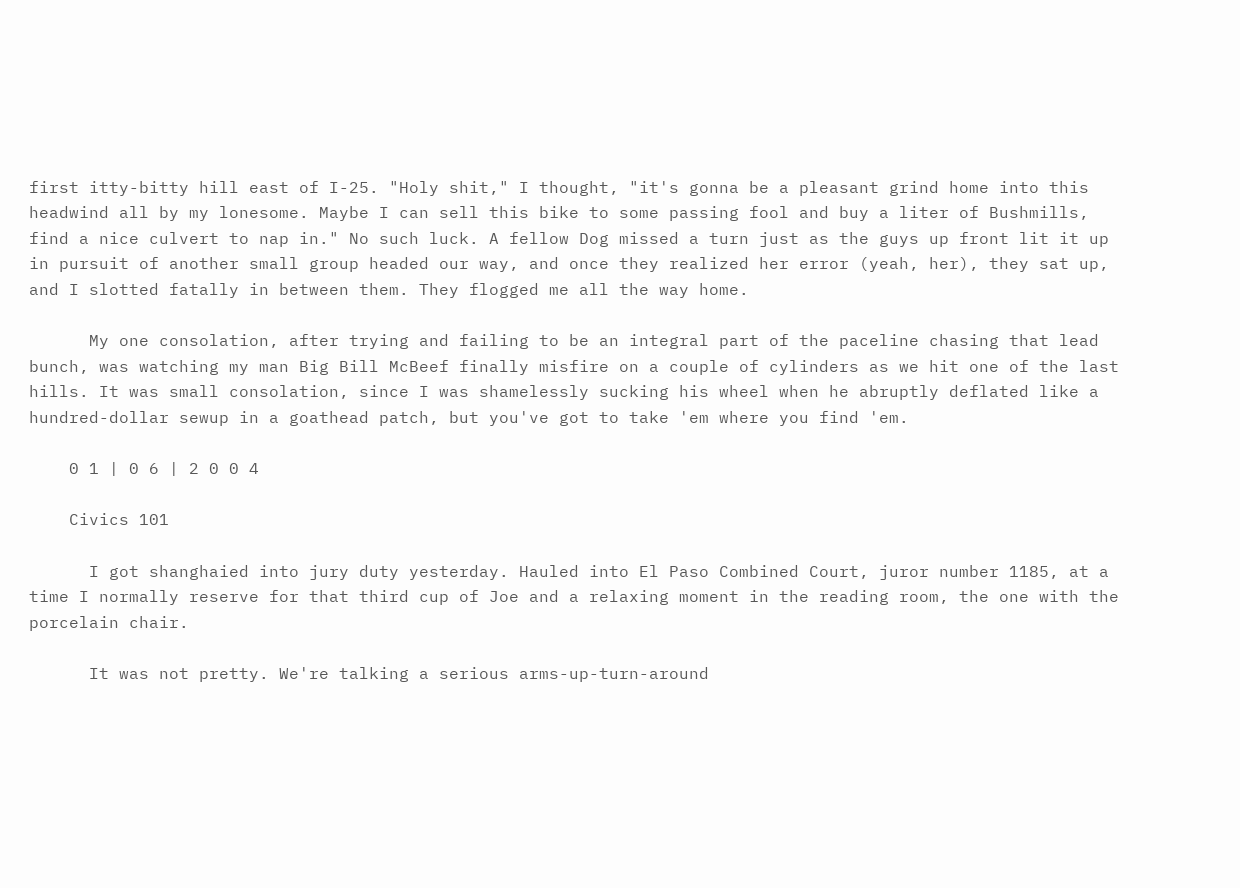first itty-bitty hill east of I-25. "Holy shit," I thought, "it's gonna be a pleasant grind home into this headwind all by my lonesome. Maybe I can sell this bike to some passing fool and buy a liter of Bushmills, find a nice culvert to nap in." No such luck. A fellow Dog missed a turn just as the guys up front lit it up in pursuit of another small group headed our way, and once they realized her error (yeah, her), they sat up, and I slotted fatally in between them. They flogged me all the way home.

      My one consolation, after trying and failing to be an integral part of the paceline chasing that lead bunch, was watching my man Big Bill McBeef finally misfire on a couple of cylinders as we hit one of the last hills. It was small consolation, since I was shamelessly sucking his wheel when he abruptly deflated like a hundred-dollar sewup in a goathead patch, but you've got to take 'em where you find 'em.

    0 1 | 0 6 | 2 0 0 4

    Civics 101

      I got shanghaied into jury duty yesterday. Hauled into El Paso Combined Court, juror number 1185, at a time I normally reserve for that third cup of Joe and a relaxing moment in the reading room, the one with the porcelain chair.

      It was not pretty. We're talking a serious arms-up-turn-around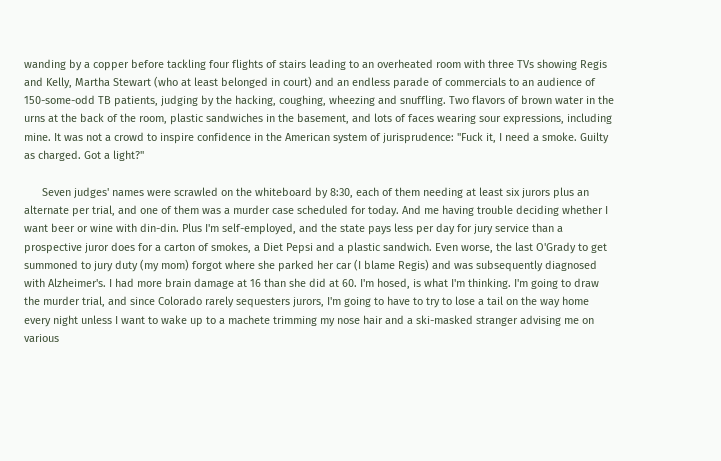wanding by a copper before tackling four flights of stairs leading to an overheated room with three TVs showing Regis and Kelly, Martha Stewart (who at least belonged in court) and an endless parade of commercials to an audience of 150-some-odd TB patients, judging by the hacking, coughing, wheezing and snuffling. Two flavors of brown water in the urns at the back of the room, plastic sandwiches in the basement, and lots of faces wearing sour expressions, including mine. It was not a crowd to inspire confidence in the American system of jurisprudence: "Fuck it, I need a smoke. Guilty as charged. Got a light?"

      Seven judges' names were scrawled on the whiteboard by 8:30, each of them needing at least six jurors plus an alternate per trial, and one of them was a murder case scheduled for today. And me having trouble deciding whether I want beer or wine with din-din. Plus I'm self-employed, and the state pays less per day for jury service than a prospective juror does for a carton of smokes, a Diet Pepsi and a plastic sandwich. Even worse, the last O'Grady to get summoned to jury duty (my mom) forgot where she parked her car (I blame Regis) and was subsequently diagnosed with Alzheimer's. I had more brain damage at 16 than she did at 60. I'm hosed, is what I'm thinking. I'm going to draw the murder trial, and since Colorado rarely sequesters jurors, I'm going to have to try to lose a tail on the way home every night unless I want to wake up to a machete trimming my nose hair and a ski-masked stranger advising me on various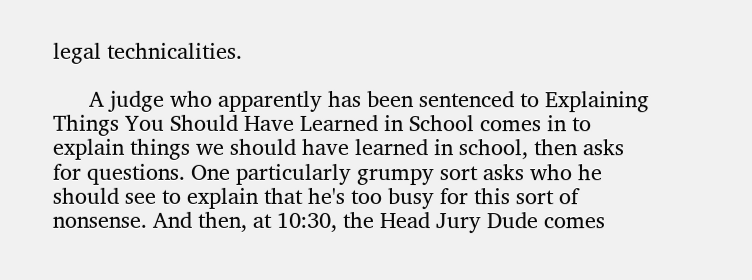legal technicalities.

      A judge who apparently has been sentenced to Explaining Things You Should Have Learned in School comes in to explain things we should have learned in school, then asks for questions. One particularly grumpy sort asks who he should see to explain that he's too busy for this sort of nonsense. And then, at 10:30, the Head Jury Dude comes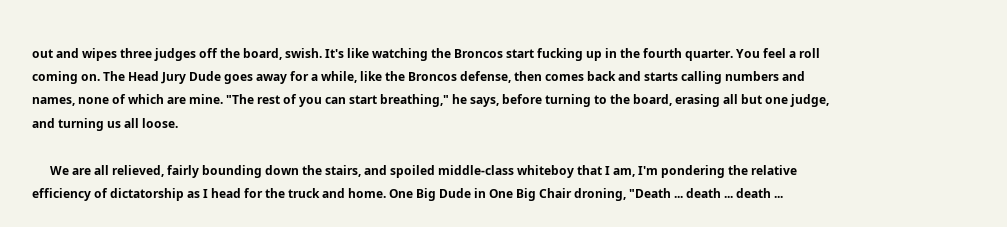out and wipes three judges off the board, swish. It's like watching the Broncos start fucking up in the fourth quarter. You feel a roll coming on. The Head Jury Dude goes away for a while, like the Broncos defense, then comes back and starts calling numbers and names, none of which are mine. "The rest of you can start breathing," he says, before turning to the board, erasing all but one judge, and turning us all loose.

      We are all relieved, fairly bounding down the stairs, and spoiled middle-class whiteboy that I am, I'm pondering the relative efficiency of dictatorship as I head for the truck and home. One Big Dude in One Big Chair droning, "Death ... death ... death ...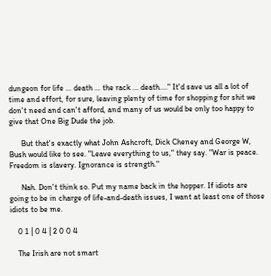dungeon for life ... death ... the rack ... death...." It'd save us all a lot of time and effort, for sure, leaving plenty of time for shopping for shit we don't need and can't afford, and many of us would be only too happy to give that One Big Dude the job.

      But that's exactly what John Ashcroft, Dick Cheney and George W, Bush would like to see. "Leave everything to us," they say. "War is peace. Freedom is slavery. Ignorance is strength."

      Nah. Don't think so. Put my name back in the hopper. If idiots are going to be in charge of life-and-death issues, I want at least one of those idiots to be me.

    0 1 | 0 4 | 2 0 0 4

    The Irish are not smart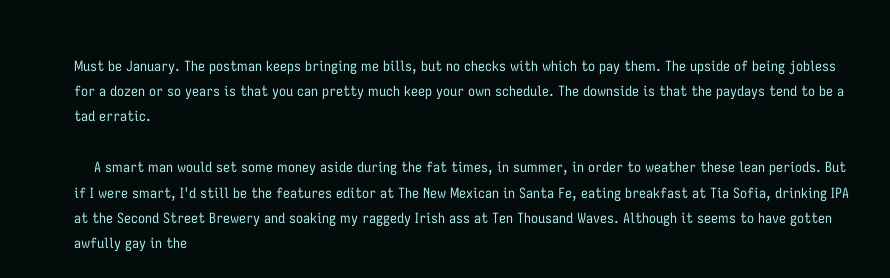Must be January. The postman keeps bringing me bills, but no checks with which to pay them. The upside of being jobless for a dozen or so years is that you can pretty much keep your own schedule. The downside is that the paydays tend to be a tad erratic.

     A smart man would set some money aside during the fat times, in summer, in order to weather these lean periods. But if I were smart, I'd still be the features editor at The New Mexican in Santa Fe, eating breakfast at Tia Sofia, drinking IPA at the Second Street Brewery and soaking my raggedy Irish ass at Ten Thousand Waves. Although it seems to have gotten awfully gay in the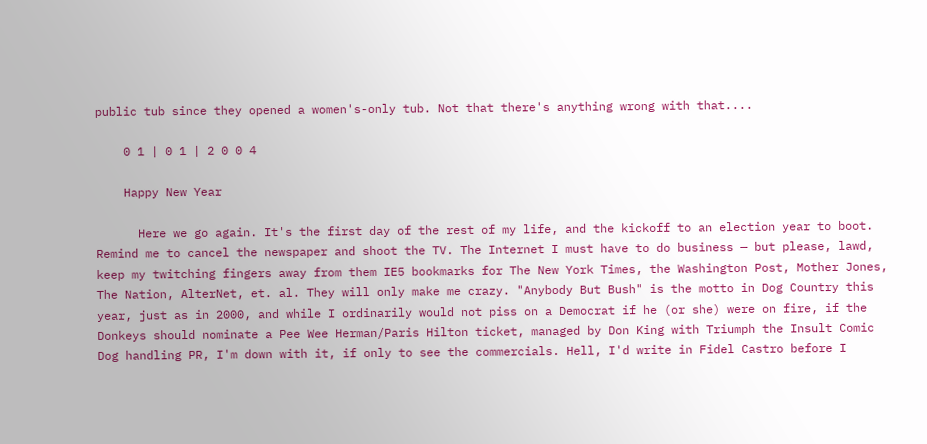public tub since they opened a women's-only tub. Not that there's anything wrong with that....

    0 1 | 0 1 | 2 0 0 4

    Happy New Year

      Here we go again. It's the first day of the rest of my life, and the kickoff to an election year to boot. Remind me to cancel the newspaper and shoot the TV. The Internet I must have to do business — but please, lawd, keep my twitching fingers away from them IE5 bookmarks for The New York Times, the Washington Post, Mother Jones, The Nation, AlterNet, et. al. They will only make me crazy. "Anybody But Bush" is the motto in Dog Country this year, just as in 2000, and while I ordinarily would not piss on a Democrat if he (or she) were on fire, if the Donkeys should nominate a Pee Wee Herman/Paris Hilton ticket, managed by Don King with Triumph the Insult Comic Dog handling PR, I'm down with it, if only to see the commercials. Hell, I'd write in Fidel Castro before I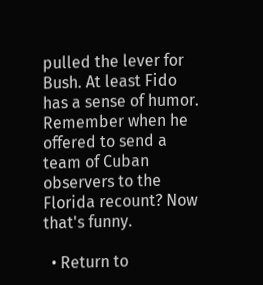pulled the lever for Bush. At least Fido has a sense of humor. Remember when he offered to send a team of Cuban observers to the Florida recount? Now that's funny.

  • Return to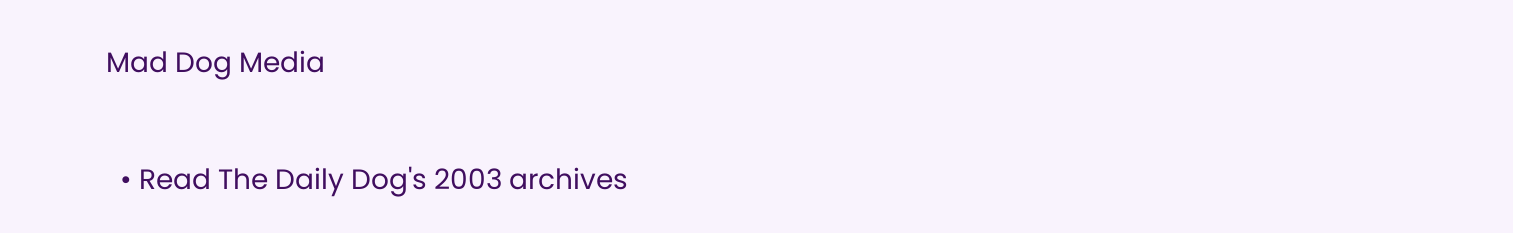Mad Dog Media

  • Read The Daily Dog's 2003 archives